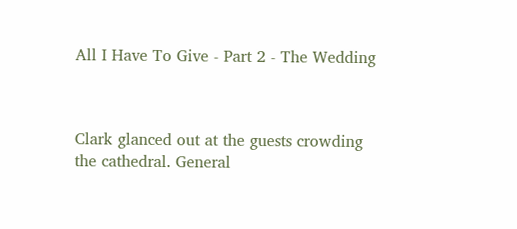All I Have To Give - Part 2 - The Wedding



Clark glanced out at the guests crowding the cathedral. General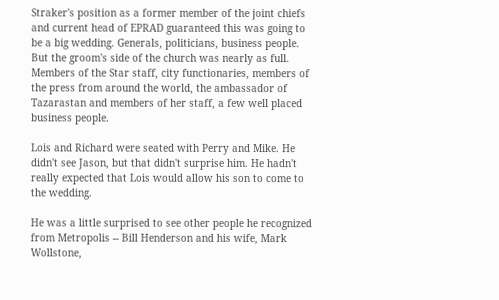Straker's position as a former member of the joint chiefs and current head of EPRAD guaranteed this was going to be a big wedding. Generals, politicians, business people. But the groom's side of the church was nearly as full. Members of the Star staff, city functionaries, members of the press from around the world, the ambassador of Tazarastan and members of her staff, a few well placed business people.

Lois and Richard were seated with Perry and Mike. He didn't see Jason, but that didn't surprise him. He hadn't really expected that Lois would allow his son to come to the wedding.

He was a little surprised to see other people he recognized from Metropolis -- Bill Henderson and his wife, Mark Wollstone,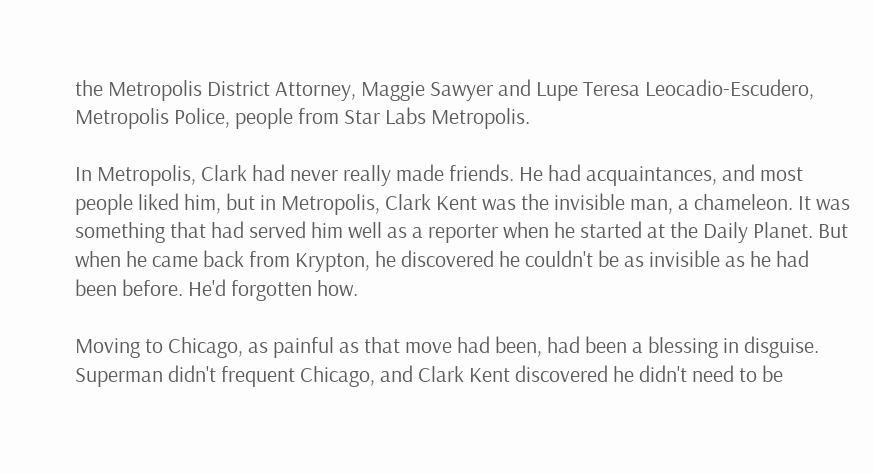the Metropolis District Attorney, Maggie Sawyer and Lupe Teresa Leocadio-Escudero, Metropolis Police, people from Star Labs Metropolis.

In Metropolis, Clark had never really made friends. He had acquaintances, and most people liked him, but in Metropolis, Clark Kent was the invisible man, a chameleon. It was something that had served him well as a reporter when he started at the Daily Planet. But when he came back from Krypton, he discovered he couldn't be as invisible as he had been before. He'd forgotten how.

Moving to Chicago, as painful as that move had been, had been a blessing in disguise. Superman didn't frequent Chicago, and Clark Kent discovered he didn't need to be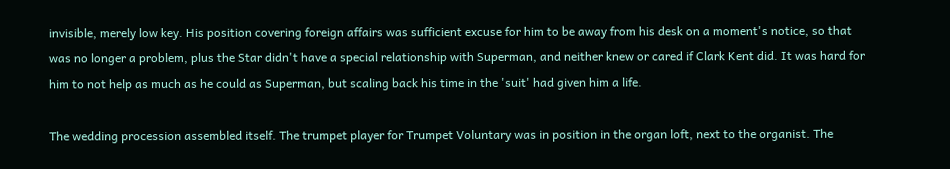invisible, merely low key. His position covering foreign affairs was sufficient excuse for him to be away from his desk on a moment's notice, so that was no longer a problem, plus the Star didn't have a special relationship with Superman, and neither knew or cared if Clark Kent did. It was hard for him to not help as much as he could as Superman, but scaling back his time in the 'suit' had given him a life.

The wedding procession assembled itself. The trumpet player for Trumpet Voluntary was in position in the organ loft, next to the organist. The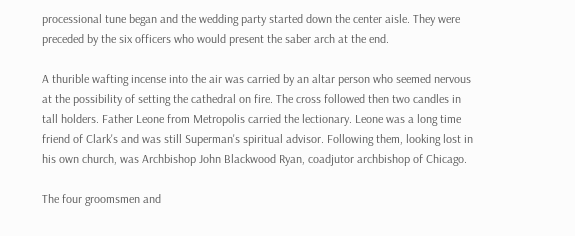processional tune began and the wedding party started down the center aisle. They were preceded by the six officers who would present the saber arch at the end.

A thurible wafting incense into the air was carried by an altar person who seemed nervous at the possibility of setting the cathedral on fire. The cross followed then two candles in tall holders. Father Leone from Metropolis carried the lectionary. Leone was a long time friend of Clark's and was still Superman's spiritual advisor. Following them, looking lost in his own church, was Archbishop John Blackwood Ryan, coadjutor archbishop of Chicago.

The four groomsmen and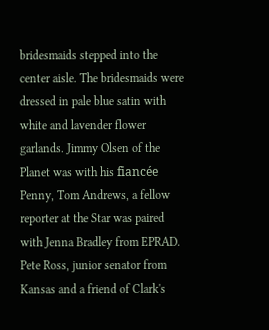bridesmaids stepped into the center aisle. The bridesmaids were dressed in pale blue satin with white and lavender flower garlands. Jimmy Olsen of the Planet was with his fiancée Penny, Tom Andrews, a fellow reporter at the Star was paired with Jenna Bradley from EPRAD. Pete Ross, junior senator from Kansas and a friend of Clark's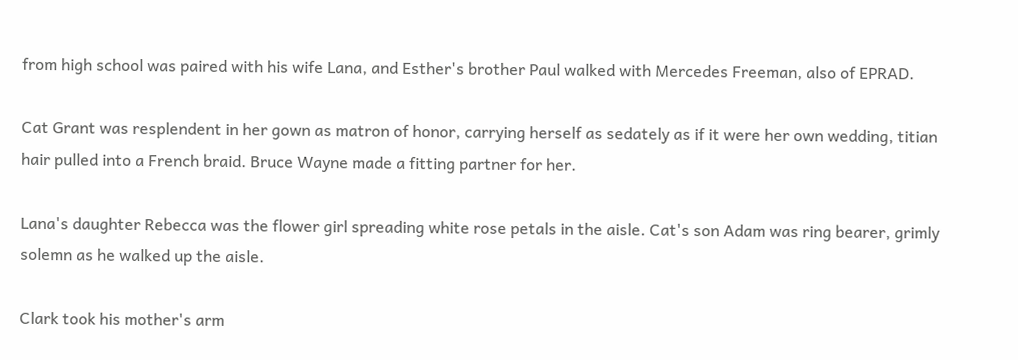from high school was paired with his wife Lana, and Esther's brother Paul walked with Mercedes Freeman, also of EPRAD.

Cat Grant was resplendent in her gown as matron of honor, carrying herself as sedately as if it were her own wedding, titian hair pulled into a French braid. Bruce Wayne made a fitting partner for her.

Lana's daughter Rebecca was the flower girl spreading white rose petals in the aisle. Cat's son Adam was ring bearer, grimly solemn as he walked up the aisle.

Clark took his mother's arm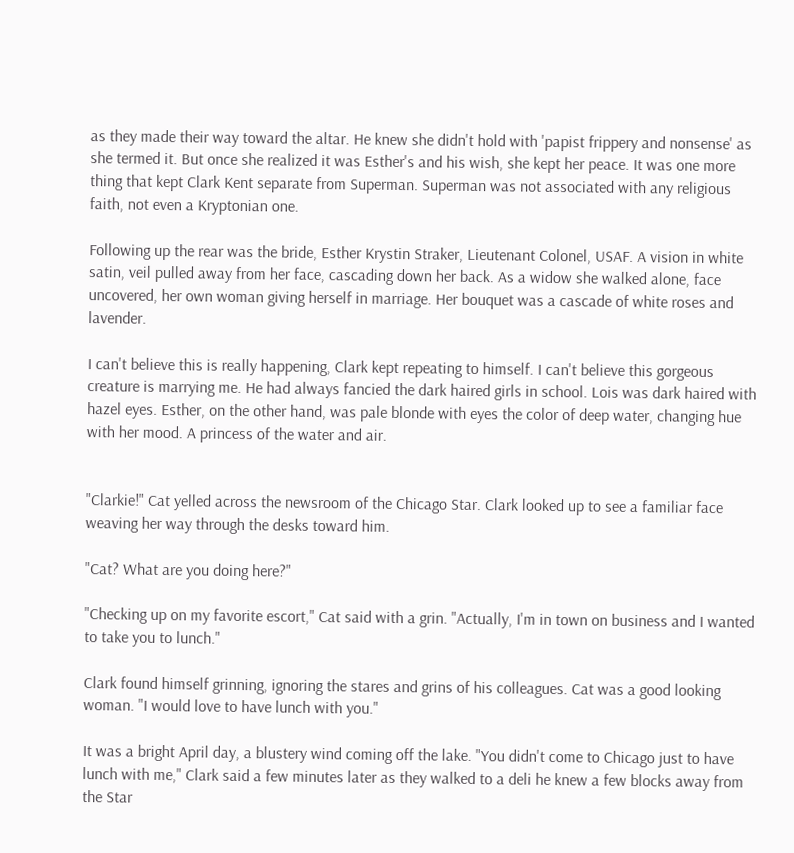as they made their way toward the altar. He knew she didn't hold with 'papist frippery and nonsense' as she termed it. But once she realized it was Esther's and his wish, she kept her peace. It was one more thing that kept Clark Kent separate from Superman. Superman was not associated with any religious faith, not even a Kryptonian one.

Following up the rear was the bride, Esther Krystin Straker, Lieutenant Colonel, USAF. A vision in white satin, veil pulled away from her face, cascading down her back. As a widow she walked alone, face uncovered, her own woman giving herself in marriage. Her bouquet was a cascade of white roses and lavender.

I can't believe this is really happening, Clark kept repeating to himself. I can't believe this gorgeous creature is marrying me. He had always fancied the dark haired girls in school. Lois was dark haired with hazel eyes. Esther, on the other hand, was pale blonde with eyes the color of deep water, changing hue with her mood. A princess of the water and air.


"Clarkie!" Cat yelled across the newsroom of the Chicago Star. Clark looked up to see a familiar face weaving her way through the desks toward him.

"Cat? What are you doing here?"

"Checking up on my favorite escort," Cat said with a grin. "Actually, I'm in town on business and I wanted to take you to lunch."

Clark found himself grinning, ignoring the stares and grins of his colleagues. Cat was a good looking woman. "I would love to have lunch with you."

It was a bright April day, a blustery wind coming off the lake. "You didn't come to Chicago just to have lunch with me," Clark said a few minutes later as they walked to a deli he knew a few blocks away from the Star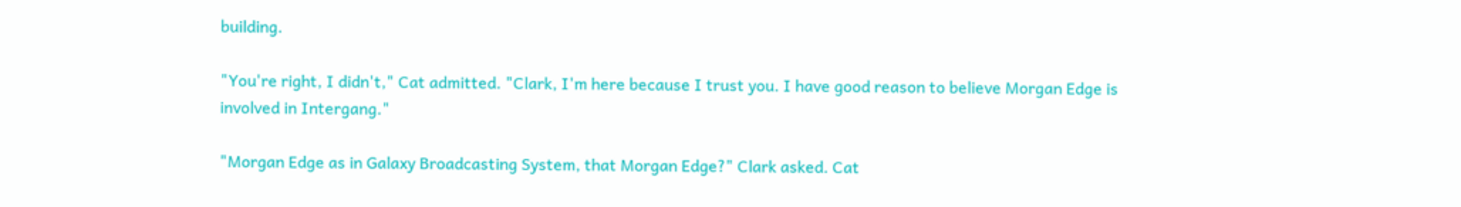building.

"You're right, I didn't," Cat admitted. "Clark, I'm here because I trust you. I have good reason to believe Morgan Edge is involved in Intergang."

"Morgan Edge as in Galaxy Broadcasting System, that Morgan Edge?" Clark asked. Cat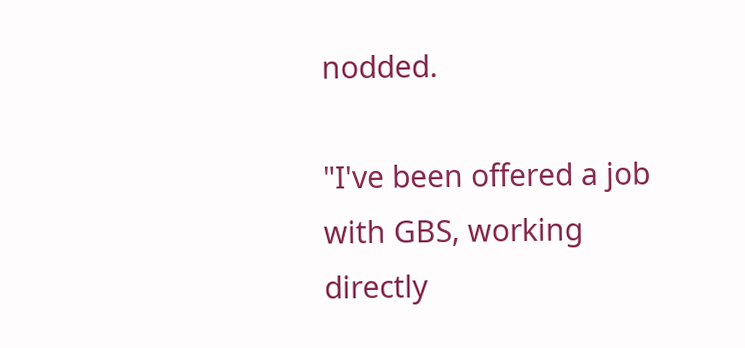nodded.

"I've been offered a job with GBS, working directly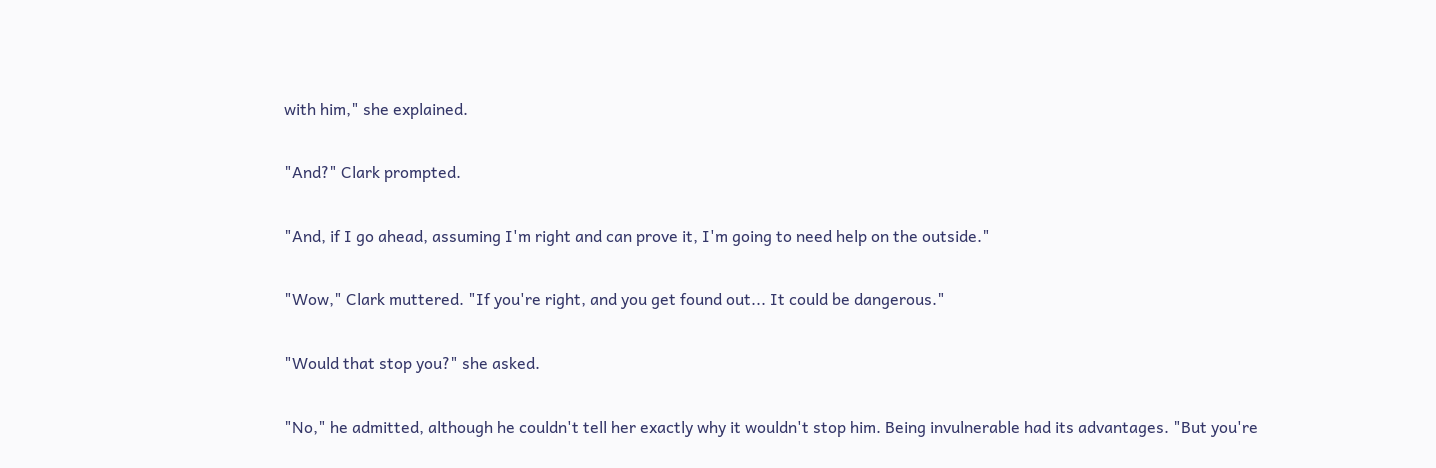with him," she explained.

"And?" Clark prompted.

"And, if I go ahead, assuming I'm right and can prove it, I'm going to need help on the outside."

"Wow," Clark muttered. "If you're right, and you get found out... It could be dangerous."

"Would that stop you?" she asked.

"No," he admitted, although he couldn't tell her exactly why it wouldn't stop him. Being invulnerable had its advantages. "But you're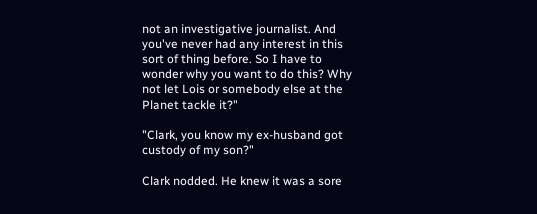not an investigative journalist. And you've never had any interest in this sort of thing before. So I have to wonder why you want to do this? Why not let Lois or somebody else at the Planet tackle it?"

"Clark, you know my ex-husband got custody of my son?"

Clark nodded. He knew it was a sore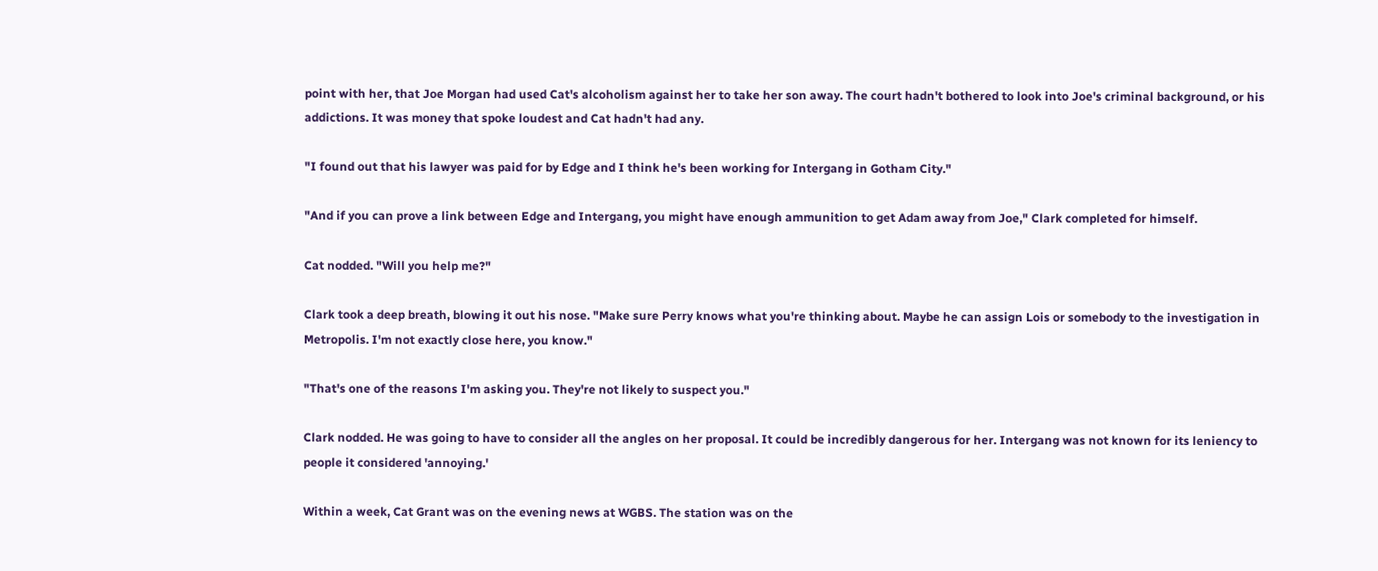point with her, that Joe Morgan had used Cat's alcoholism against her to take her son away. The court hadn't bothered to look into Joe's criminal background, or his addictions. It was money that spoke loudest and Cat hadn't had any.

"I found out that his lawyer was paid for by Edge and I think he's been working for Intergang in Gotham City."

"And if you can prove a link between Edge and Intergang, you might have enough ammunition to get Adam away from Joe," Clark completed for himself.

Cat nodded. "Will you help me?"

Clark took a deep breath, blowing it out his nose. "Make sure Perry knows what you're thinking about. Maybe he can assign Lois or somebody to the investigation in Metropolis. I'm not exactly close here, you know."

"That's one of the reasons I'm asking you. They're not likely to suspect you."

Clark nodded. He was going to have to consider all the angles on her proposal. It could be incredibly dangerous for her. Intergang was not known for its leniency to people it considered 'annoying.'

Within a week, Cat Grant was on the evening news at WGBS. The station was on the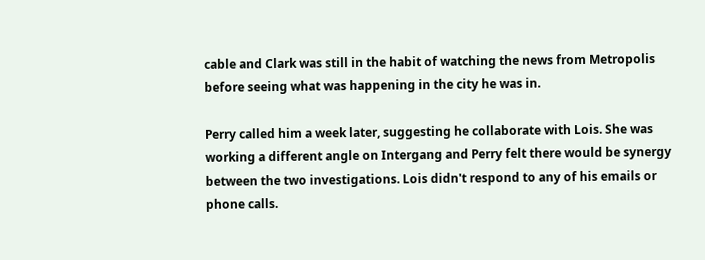cable and Clark was still in the habit of watching the news from Metropolis before seeing what was happening in the city he was in.

Perry called him a week later, suggesting he collaborate with Lois. She was working a different angle on Intergang and Perry felt there would be synergy between the two investigations. Lois didn't respond to any of his emails or phone calls.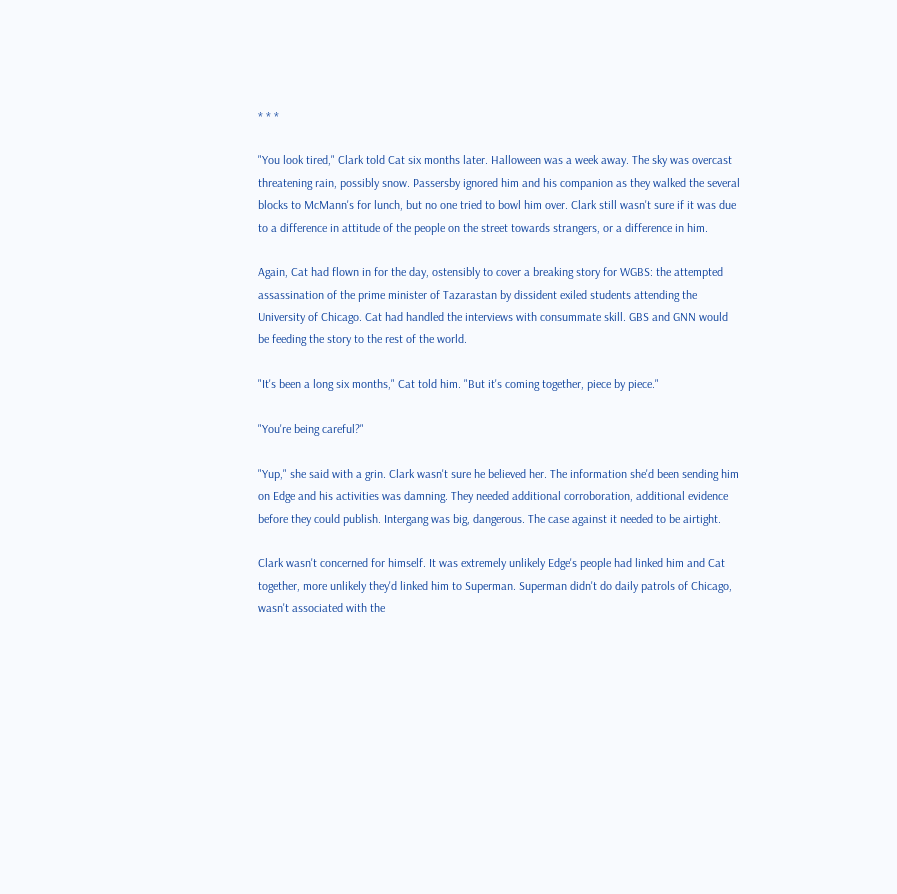* * *

"You look tired," Clark told Cat six months later. Halloween was a week away. The sky was overcast threatening rain, possibly snow. Passersby ignored him and his companion as they walked the several blocks to McMann's for lunch, but no one tried to bowl him over. Clark still wasn't sure if it was due to a difference in attitude of the people on the street towards strangers, or a difference in him.

Again, Cat had flown in for the day, ostensibly to cover a breaking story for WGBS: the attempted assassination of the prime minister of Tazarastan by dissident exiled students attending the University of Chicago. Cat had handled the interviews with consummate skill. GBS and GNN would be feeding the story to the rest of the world.

"It's been a long six months," Cat told him. "But it's coming together, piece by piece."

"You're being careful?"

"Yup," she said with a grin. Clark wasn't sure he believed her. The information she'd been sending him on Edge and his activities was damning. They needed additional corroboration, additional evidence before they could publish. Intergang was big, dangerous. The case against it needed to be airtight.

Clark wasn't concerned for himself. It was extremely unlikely Edge's people had linked him and Cat together, more unlikely they'd linked him to Superman. Superman didn't do daily patrols of Chicago, wasn't associated with the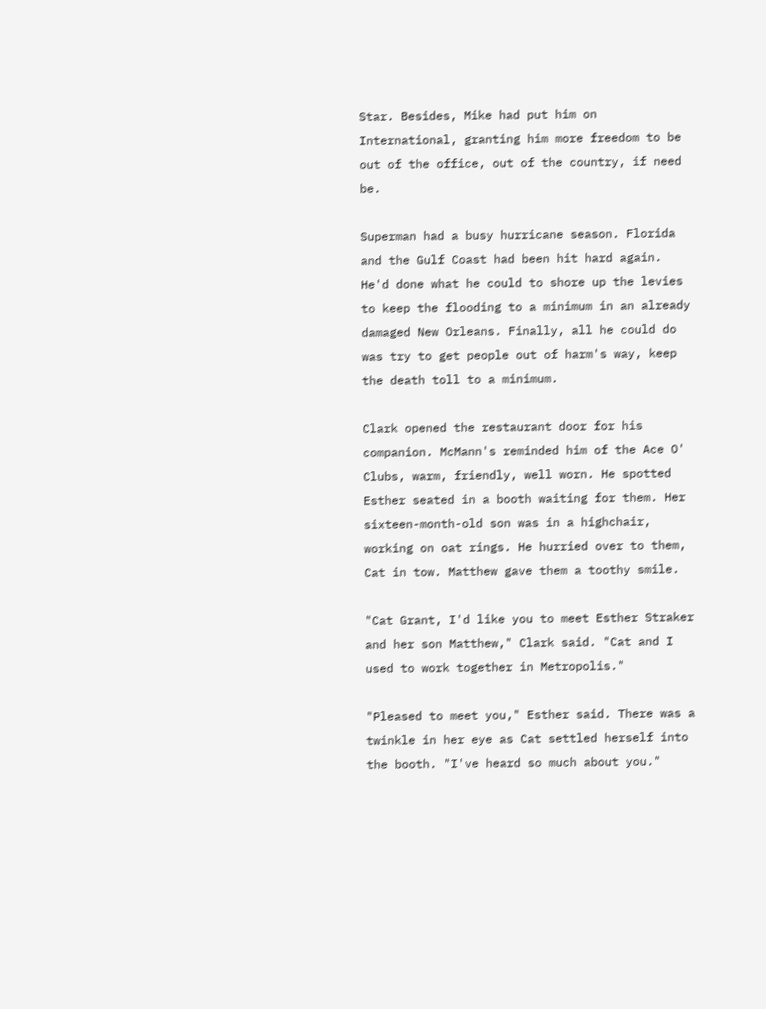Star. Besides, Mike had put him on International, granting him more freedom to be out of the office, out of the country, if need be.

Superman had a busy hurricane season. Florida and the Gulf Coast had been hit hard again. He'd done what he could to shore up the levies to keep the flooding to a minimum in an already damaged New Orleans. Finally, all he could do was try to get people out of harm's way, keep the death toll to a minimum.

Clark opened the restaurant door for his companion. McMann's reminded him of the Ace O' Clubs, warm, friendly, well worn. He spotted Esther seated in a booth waiting for them. Her sixteen-month-old son was in a highchair, working on oat rings. He hurried over to them, Cat in tow. Matthew gave them a toothy smile.

"Cat Grant, I'd like you to meet Esther Straker and her son Matthew," Clark said. "Cat and I used to work together in Metropolis."

"Pleased to meet you," Esther said. There was a twinkle in her eye as Cat settled herself into the booth. "I've heard so much about you."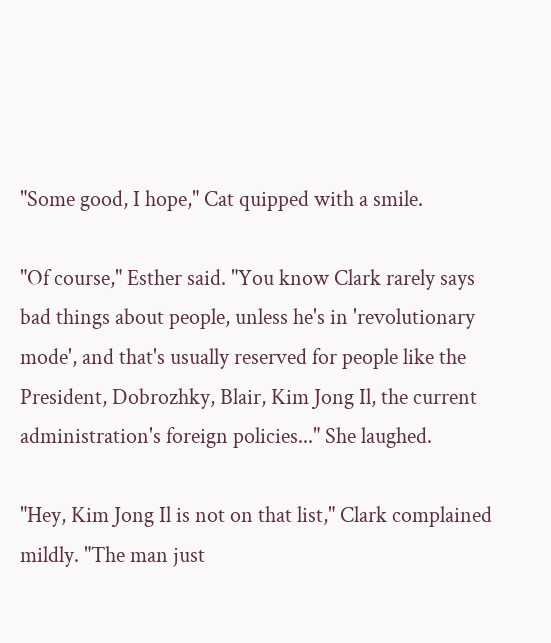"Some good, I hope," Cat quipped with a smile.

"Of course," Esther said. "You know Clark rarely says bad things about people, unless he's in 'revolutionary mode', and that's usually reserved for people like the President, Dobrozhky, Blair, Kim Jong Il, the current administration's foreign policies..." She laughed.

"Hey, Kim Jong Il is not on that list," Clark complained mildly. "The man just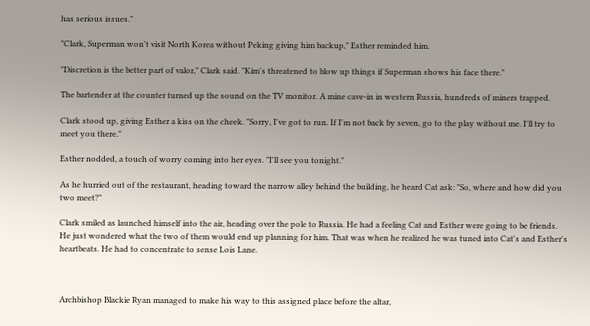has serious issues."

"Clark, Superman won't visit North Korea without Peking giving him backup," Esther reminded him.

"Discretion is the better part of valor," Clark said. "Kim's threatened to blow up things if Superman shows his face there."

The bartender at the counter turned up the sound on the TV monitor. A mine cave-in in western Russia, hundreds of miners trapped.

Clark stood up, giving Esther a kiss on the cheek. "Sorry, I've got to run. If I'm not back by seven, go to the play without me. I'll try to meet you there."

Esther nodded, a touch of worry coming into her eyes. "I'll see you tonight."

As he hurried out of the restaurant, heading toward the narrow alley behind the building, he heard Cat ask: "So, where and how did you two meet?"

Clark smiled as launched himself into the air, heading over the pole to Russia. He had a feeling Cat and Esther were going to be friends. He just wondered what the two of them would end up planning for him. That was when he realized he was tuned into Cat's and Esther's heartbeats. He had to concentrate to sense Lois Lane.



Archbishop Blackie Ryan managed to make his way to this assigned place before the altar,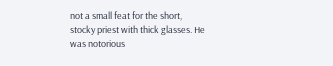not a small feat for the short, stocky priest with thick glasses. He was notorious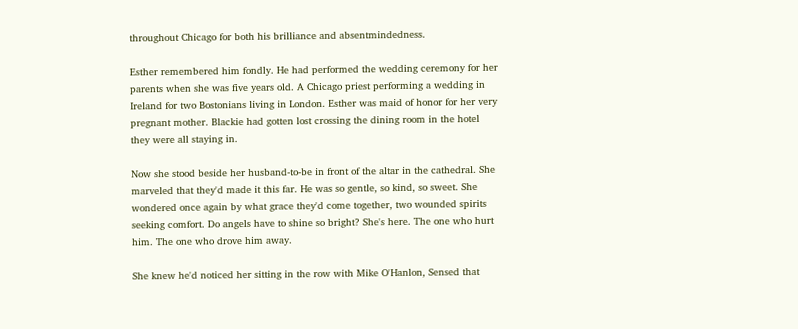throughout Chicago for both his brilliance and absentmindedness.

Esther remembered him fondly. He had performed the wedding ceremony for her parents when she was five years old. A Chicago priest performing a wedding in Ireland for two Bostonians living in London. Esther was maid of honor for her very pregnant mother. Blackie had gotten lost crossing the dining room in the hotel they were all staying in.

Now she stood beside her husband-to-be in front of the altar in the cathedral. She marveled that they'd made it this far. He was so gentle, so kind, so sweet. She wondered once again by what grace they'd come together, two wounded spirits seeking comfort. Do angels have to shine so bright? She's here. The one who hurt him. The one who drove him away.

She knew he'd noticed her sitting in the row with Mike O'Hanlon, Sensed that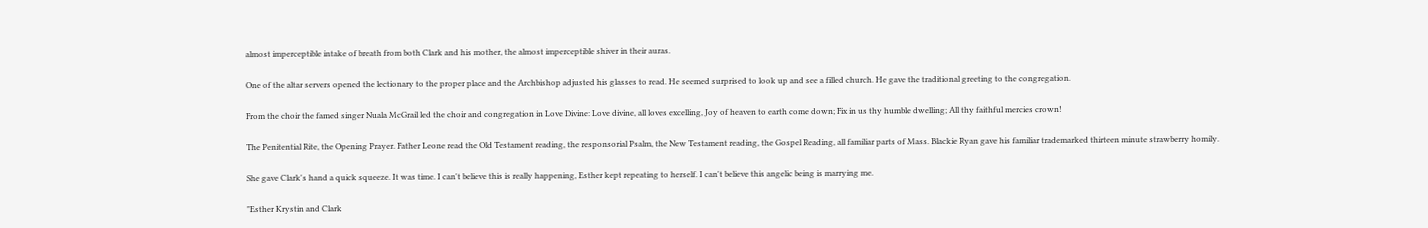almost imperceptible intake of breath from both Clark and his mother, the almost imperceptible shiver in their auras.

One of the altar servers opened the lectionary to the proper place and the Archbishop adjusted his glasses to read. He seemed surprised to look up and see a filled church. He gave the traditional greeting to the congregation.

From the choir the famed singer Nuala McGrail led the choir and congregation in Love Divine: Love divine, all loves excelling, Joy of heaven to earth come down; Fix in us thy humble dwelling; All thy faithful mercies crown!

The Penitential Rite, the Opening Prayer. Father Leone read the Old Testament reading, the responsorial Psalm, the New Testament reading, the Gospel Reading, all familiar parts of Mass. Blackie Ryan gave his familiar trademarked thirteen minute strawberry homily.

She gave Clark's hand a quick squeeze. It was time. I can't believe this is really happening, Esther kept repeating to herself. I can't believe this angelic being is marrying me.

"Esther Krystin and Clark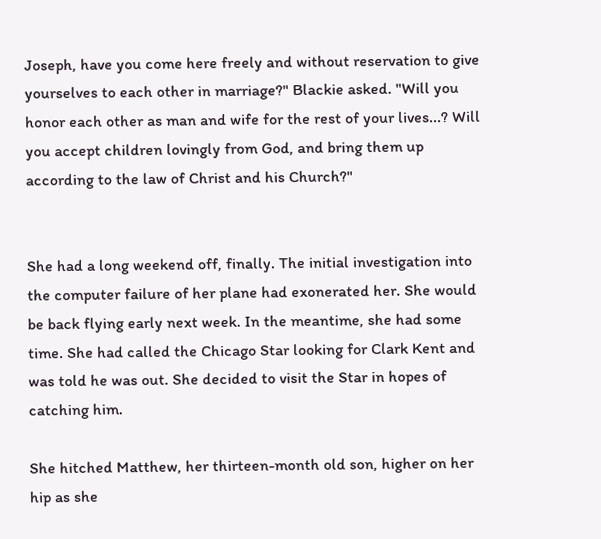Joseph, have you come here freely and without reservation to give yourselves to each other in marriage?" Blackie asked. "Will you honor each other as man and wife for the rest of your lives...? Will you accept children lovingly from God, and bring them up according to the law of Christ and his Church?"


She had a long weekend off, finally. The initial investigation into the computer failure of her plane had exonerated her. She would be back flying early next week. In the meantime, she had some time. She had called the Chicago Star looking for Clark Kent and was told he was out. She decided to visit the Star in hopes of catching him.

She hitched Matthew, her thirteen-month old son, higher on her hip as she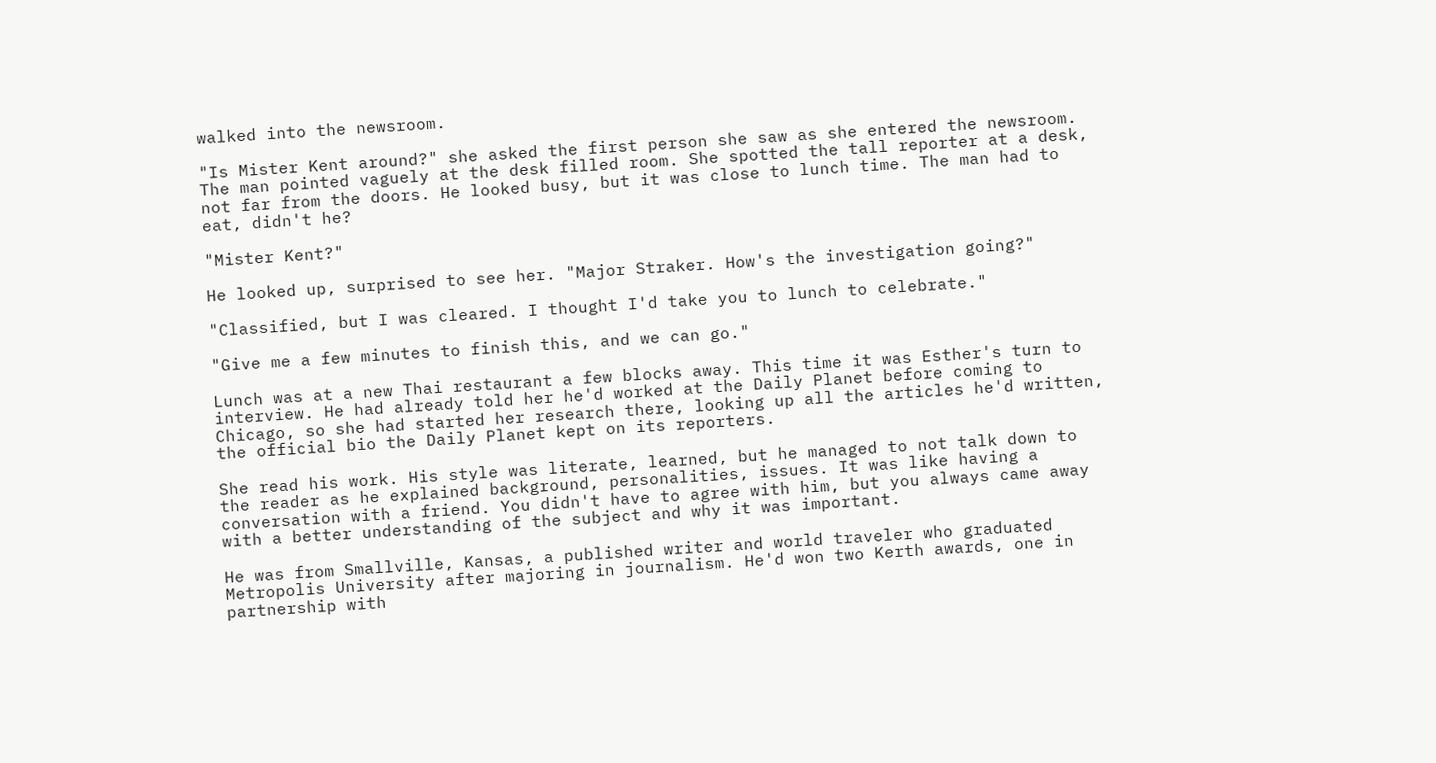walked into the newsroom.

"Is Mister Kent around?" she asked the first person she saw as she entered the newsroom. The man pointed vaguely at the desk filled room. She spotted the tall reporter at a desk, not far from the doors. He looked busy, but it was close to lunch time. The man had to eat, didn't he?

"Mister Kent?"

He looked up, surprised to see her. "Major Straker. How's the investigation going?"

"Classified, but I was cleared. I thought I'd take you to lunch to celebrate."

"Give me a few minutes to finish this, and we can go."

Lunch was at a new Thai restaurant a few blocks away. This time it was Esther's turn to interview. He had already told her he'd worked at the Daily Planet before coming to Chicago, so she had started her research there, looking up all the articles he'd written, the official bio the Daily Planet kept on its reporters.

She read his work. His style was literate, learned, but he managed to not talk down to the reader as he explained background, personalities, issues. It was like having a conversation with a friend. You didn't have to agree with him, but you always came away with a better understanding of the subject and why it was important.

He was from Smallville, Kansas, a published writer and world traveler who graduated Metropolis University after majoring in journalism. He'd won two Kerth awards, one in partnership with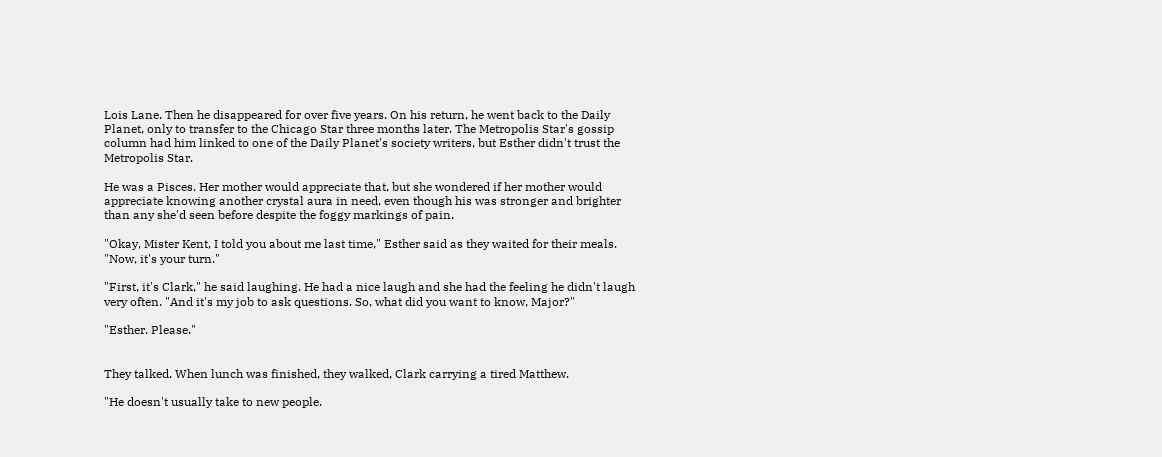Lois Lane. Then he disappeared for over five years. On his return, he went back to the Daily Planet, only to transfer to the Chicago Star three months later. The Metropolis Star's gossip column had him linked to one of the Daily Planet's society writers, but Esther didn't trust the Metropolis Star.

He was a Pisces. Her mother would appreciate that, but she wondered if her mother would appreciate knowing another crystal aura in need, even though his was stronger and brighter than any she'd seen before despite the foggy markings of pain.

"Okay, Mister Kent, I told you about me last time," Esther said as they waited for their meals. "Now, it's your turn."

"First, it's Clark," he said laughing. He had a nice laugh and she had the feeling he didn't laugh very often. "And it's my job to ask questions. So, what did you want to know, Major?"

"Esther. Please."


They talked. When lunch was finished, they walked, Clark carrying a tired Matthew.

"He doesn't usually take to new people.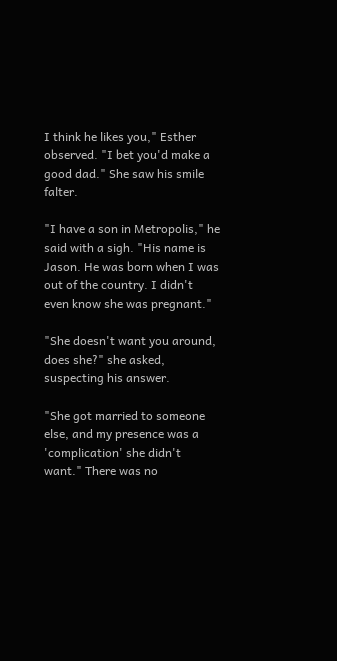I think he likes you," Esther observed. "I bet you'd make a good dad." She saw his smile falter.

"I have a son in Metropolis," he said with a sigh. "His name is Jason. He was born when I was out of the country. I didn't even know she was pregnant."

"She doesn't want you around, does she?" she asked, suspecting his answer.

"She got married to someone else, and my presence was a 'complication' she didn't want." There was no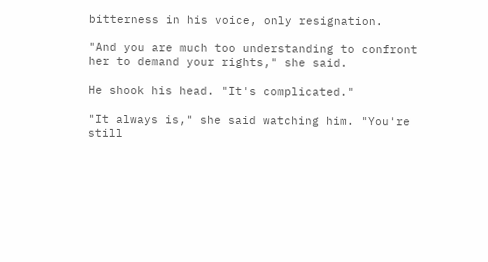bitterness in his voice, only resignation.

"And you are much too understanding to confront her to demand your rights," she said.

He shook his head. "It's complicated."

"It always is," she said watching him. "You're still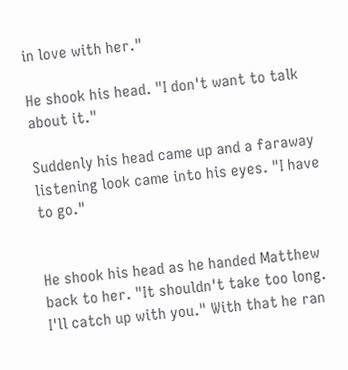in love with her."

He shook his head. "I don't want to talk about it."

Suddenly his head came up and a faraway listening look came into his eyes. "I have to go."


He shook his head as he handed Matthew back to her. "It shouldn't take too long. I'll catch up with you." With that he ran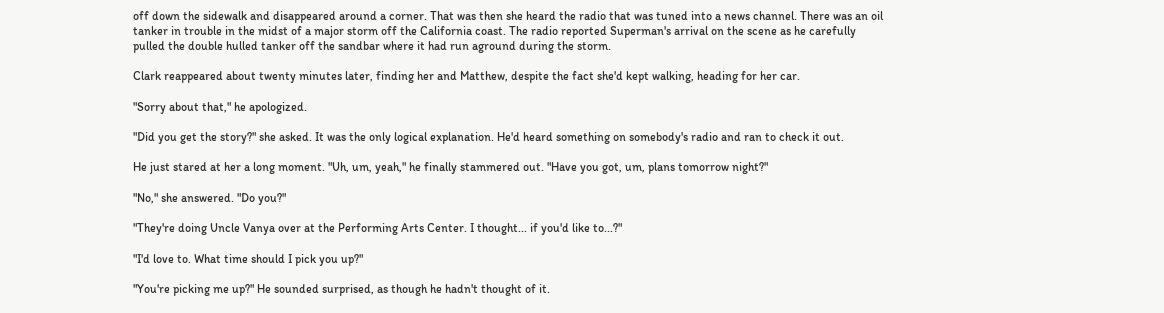off down the sidewalk and disappeared around a corner. That was then she heard the radio that was tuned into a news channel. There was an oil tanker in trouble in the midst of a major storm off the California coast. The radio reported Superman's arrival on the scene as he carefully pulled the double hulled tanker off the sandbar where it had run aground during the storm.

Clark reappeared about twenty minutes later, finding her and Matthew, despite the fact she'd kept walking, heading for her car.

"Sorry about that," he apologized.

"Did you get the story?" she asked. It was the only logical explanation. He'd heard something on somebody's radio and ran to check it out.

He just stared at her a long moment. "Uh, um, yeah," he finally stammered out. "Have you got, um, plans tomorrow night?"

"No," she answered. "Do you?"

"They're doing Uncle Vanya over at the Performing Arts Center. I thought... if you'd like to...?"

"I'd love to. What time should I pick you up?"

"You're picking me up?" He sounded surprised, as though he hadn't thought of it.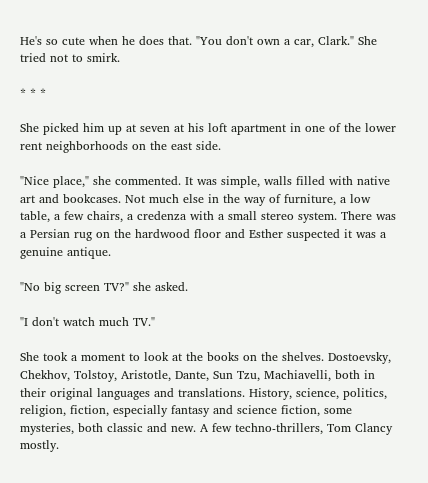He's so cute when he does that. "You don't own a car, Clark." She tried not to smirk.

* * *

She picked him up at seven at his loft apartment in one of the lower rent neighborhoods on the east side.

"Nice place," she commented. It was simple, walls filled with native art and bookcases. Not much else in the way of furniture, a low table, a few chairs, a credenza with a small stereo system. There was a Persian rug on the hardwood floor and Esther suspected it was a genuine antique.

"No big screen TV?" she asked.

"I don't watch much TV."

She took a moment to look at the books on the shelves. Dostoevsky, Chekhov, Tolstoy, Aristotle, Dante, Sun Tzu, Machiavelli, both in their original languages and translations. History, science, politics, religion, fiction, especially fantasy and science fiction, some mysteries, both classic and new. A few techno-thrillers, Tom Clancy mostly.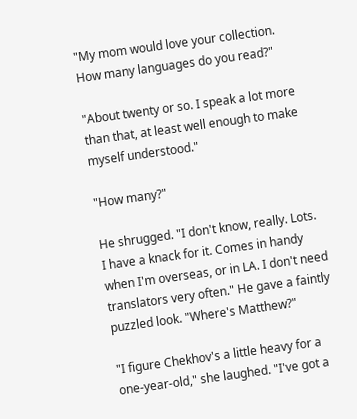"My mom would love your collection. How many languages do you read?"

"About twenty or so. I speak a lot more than that, at least well enough to make myself understood."

"How many?"

He shrugged. "I don't know, really. Lots. I have a knack for it. Comes in handy when I'm overseas, or in LA. I don't need translators very often." He gave a faintly puzzled look. "Where's Matthew?"

"I figure Chekhov's a little heavy for a one-year-old," she laughed. "I've got a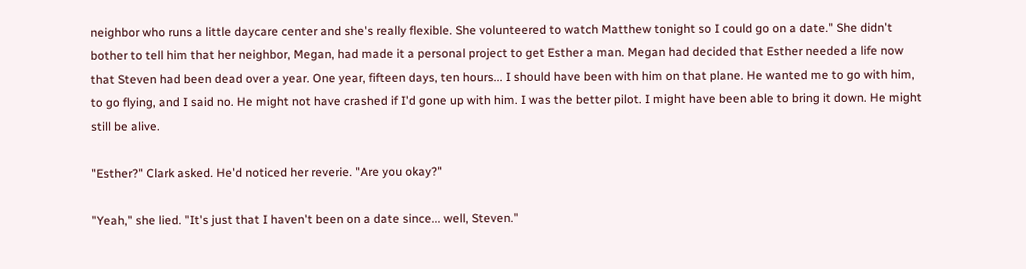neighbor who runs a little daycare center and she's really flexible. She volunteered to watch Matthew tonight so I could go on a date." She didn't bother to tell him that her neighbor, Megan, had made it a personal project to get Esther a man. Megan had decided that Esther needed a life now that Steven had been dead over a year. One year, fifteen days, ten hours... I should have been with him on that plane. He wanted me to go with him, to go flying, and I said no. He might not have crashed if I'd gone up with him. I was the better pilot. I might have been able to bring it down. He might still be alive.

"Esther?" Clark asked. He'd noticed her reverie. "Are you okay?"

"Yeah," she lied. "It's just that I haven't been on a date since... well, Steven."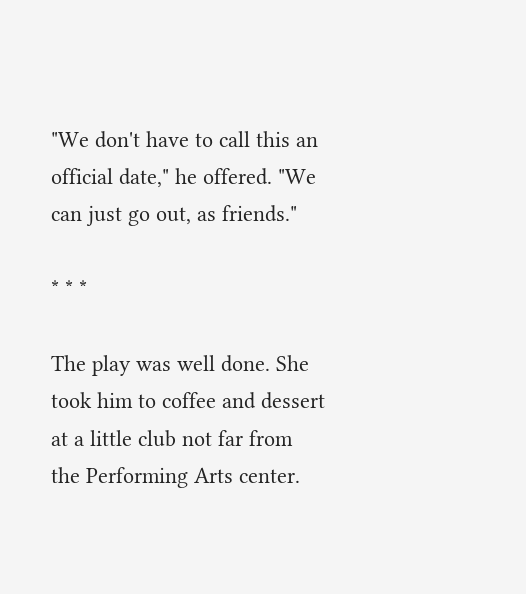"We don't have to call this an official date," he offered. "We can just go out, as friends."

* * *

The play was well done. She took him to coffee and dessert at a little club not far from the Performing Arts center.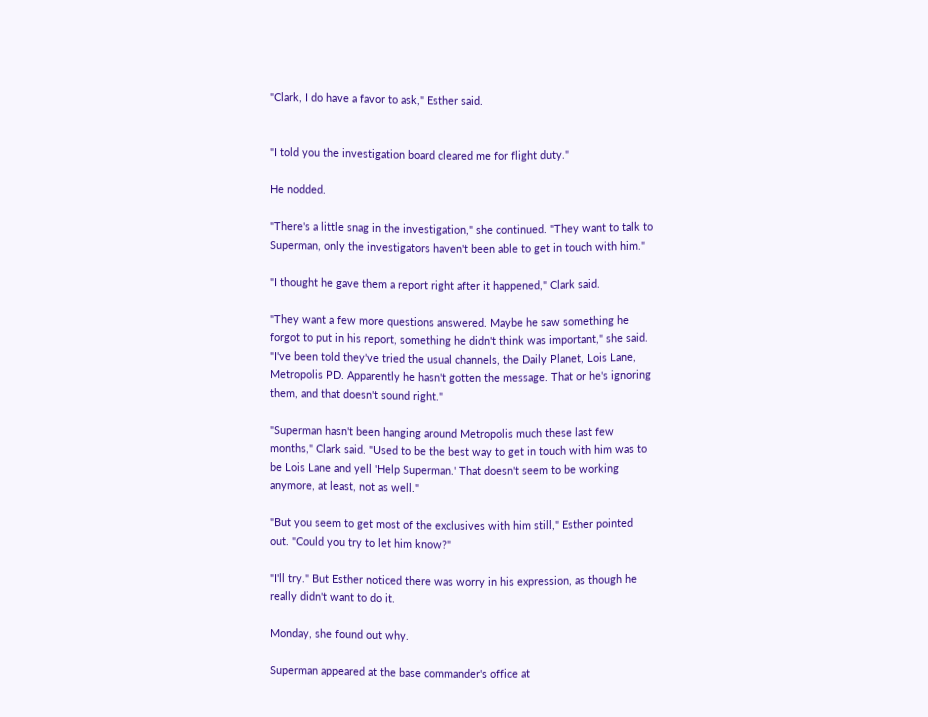"Clark, I do have a favor to ask," Esther said.


"I told you the investigation board cleared me for flight duty."

He nodded.

"There's a little snag in the investigation," she continued. "They want to talk to Superman, only the investigators haven't been able to get in touch with him."

"I thought he gave them a report right after it happened," Clark said.

"They want a few more questions answered. Maybe he saw something he forgot to put in his report, something he didn't think was important," she said. "I've been told they've tried the usual channels, the Daily Planet, Lois Lane, Metropolis PD. Apparently he hasn't gotten the message. That or he's ignoring them, and that doesn't sound right."

"Superman hasn't been hanging around Metropolis much these last few months," Clark said. "Used to be the best way to get in touch with him was to be Lois Lane and yell 'Help Superman.' That doesn't seem to be working anymore, at least, not as well."

"But you seem to get most of the exclusives with him still," Esther pointed out. "Could you try to let him know?"

"I'll try." But Esther noticed there was worry in his expression, as though he really didn't want to do it.

Monday, she found out why.

Superman appeared at the base commander's office at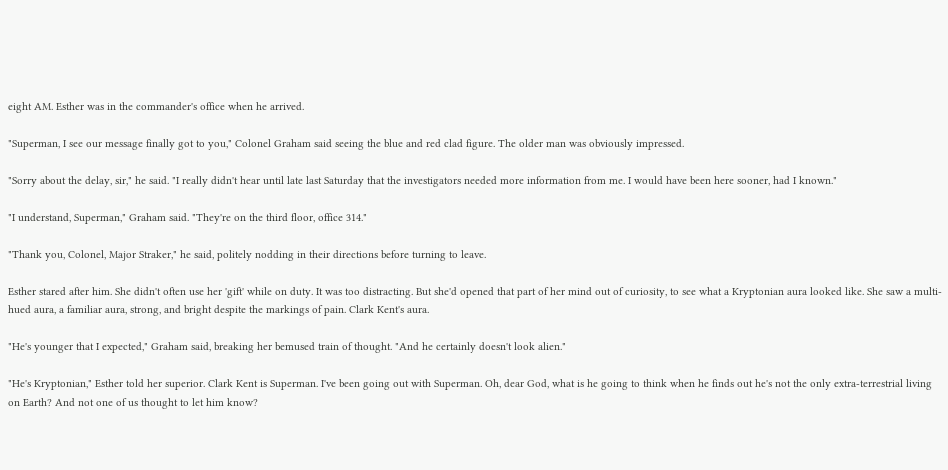eight AM. Esther was in the commander's office when he arrived.

"Superman, I see our message finally got to you," Colonel Graham said seeing the blue and red clad figure. The older man was obviously impressed.

"Sorry about the delay, sir," he said. "I really didn't hear until late last Saturday that the investigators needed more information from me. I would have been here sooner, had I known."

"I understand, Superman," Graham said. "They're on the third floor, office 314."

"Thank you, Colonel, Major Straker," he said, politely nodding in their directions before turning to leave.

Esther stared after him. She didn't often use her 'gift' while on duty. It was too distracting. But she'd opened that part of her mind out of curiosity, to see what a Kryptonian aura looked like. She saw a multi-hued aura, a familiar aura, strong, and bright despite the markings of pain. Clark Kent's aura.

"He's younger that I expected," Graham said, breaking her bemused train of thought. "And he certainly doesn't look alien."

"He's Kryptonian," Esther told her superior. Clark Kent is Superman. I've been going out with Superman. Oh, dear God, what is he going to think when he finds out he's not the only extra-terrestrial living on Earth? And not one of us thought to let him know?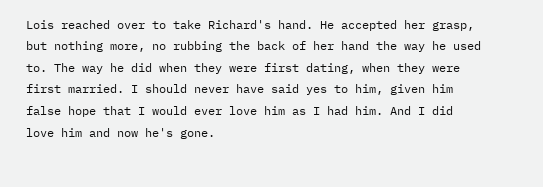Lois reached over to take Richard's hand. He accepted her grasp, but nothing more, no rubbing the back of her hand the way he used to. The way he did when they were first dating, when they were first married. I should never have said yes to him, given him false hope that I would ever love him as I had him. And I did love him and now he's gone.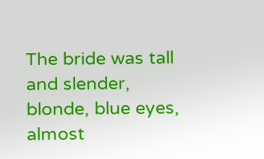The bride was tall and slender, blonde, blue eyes, almost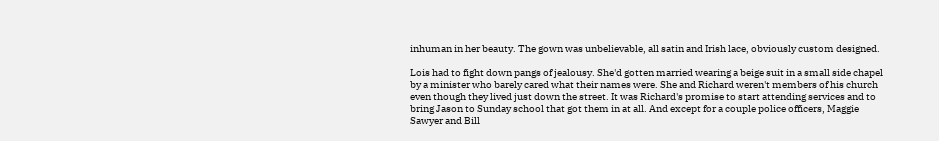inhuman in her beauty. The gown was unbelievable, all satin and Irish lace, obviously custom designed.

Lois had to fight down pangs of jealousy. She'd gotten married wearing a beige suit in a small side chapel by a minister who barely cared what their names were. She and Richard weren't members of his church even though they lived just down the street. It was Richard's promise to start attending services and to bring Jason to Sunday school that got them in at all. And except for a couple police officers, Maggie Sawyer and Bill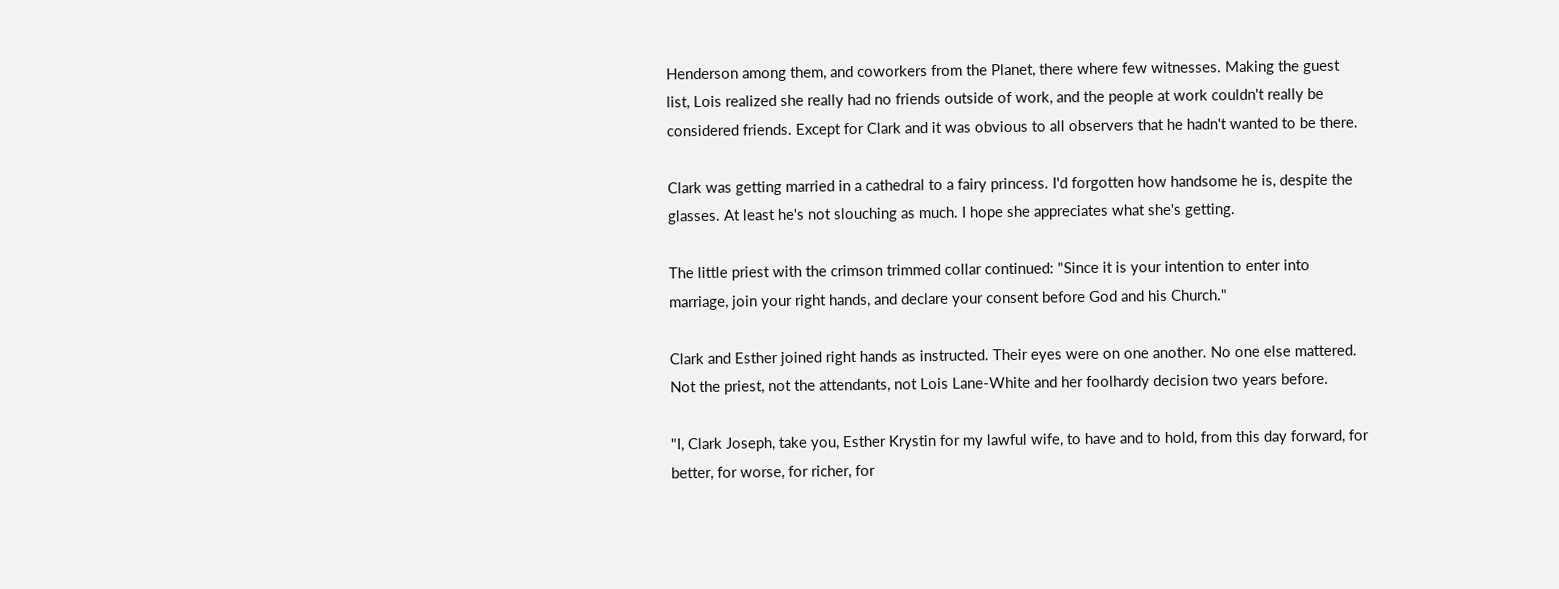Henderson among them, and coworkers from the Planet, there where few witnesses. Making the guest list, Lois realized she really had no friends outside of work, and the people at work couldn't really be considered friends. Except for Clark and it was obvious to all observers that he hadn't wanted to be there.

Clark was getting married in a cathedral to a fairy princess. I'd forgotten how handsome he is, despite the glasses. At least he's not slouching as much. I hope she appreciates what she's getting.

The little priest with the crimson trimmed collar continued: "Since it is your intention to enter into marriage, join your right hands, and declare your consent before God and his Church."

Clark and Esther joined right hands as instructed. Their eyes were on one another. No one else mattered. Not the priest, not the attendants, not Lois Lane-White and her foolhardy decision two years before.

"I, Clark Joseph, take you, Esther Krystin for my lawful wife, to have and to hold, from this day forward, for better, for worse, for richer, for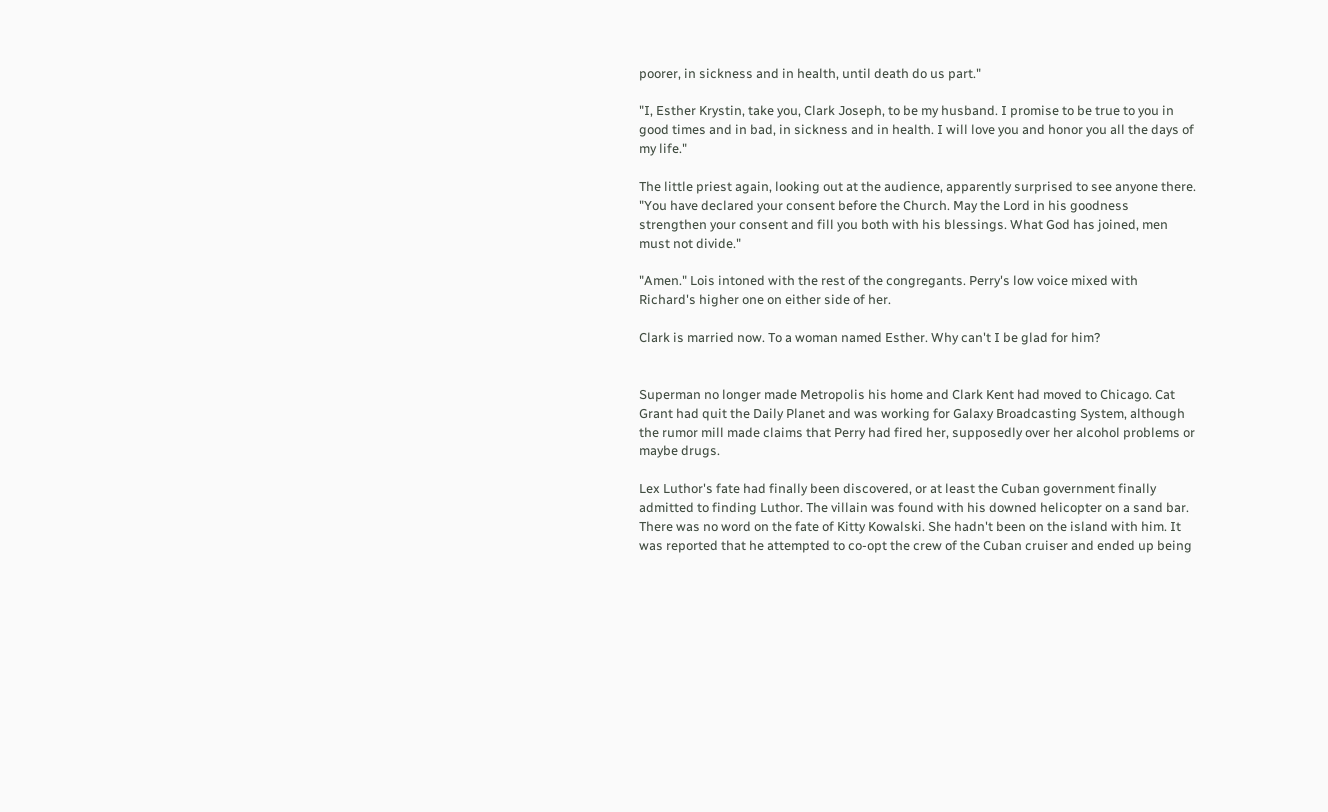poorer, in sickness and in health, until death do us part."

"I, Esther Krystin, take you, Clark Joseph, to be my husband. I promise to be true to you in good times and in bad, in sickness and in health. I will love you and honor you all the days of my life."

The little priest again, looking out at the audience, apparently surprised to see anyone there. "You have declared your consent before the Church. May the Lord in his goodness strengthen your consent and fill you both with his blessings. What God has joined, men must not divide."

"Amen." Lois intoned with the rest of the congregants. Perry's low voice mixed with Richard's higher one on either side of her.

Clark is married now. To a woman named Esther. Why can't I be glad for him?


Superman no longer made Metropolis his home and Clark Kent had moved to Chicago. Cat Grant had quit the Daily Planet and was working for Galaxy Broadcasting System, although the rumor mill made claims that Perry had fired her, supposedly over her alcohol problems or maybe drugs.

Lex Luthor's fate had finally been discovered, or at least the Cuban government finally admitted to finding Luthor. The villain was found with his downed helicopter on a sand bar. There was no word on the fate of Kitty Kowalski. She hadn't been on the island with him. It was reported that he attempted to co-opt the crew of the Cuban cruiser and ended up being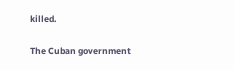killed.

The Cuban government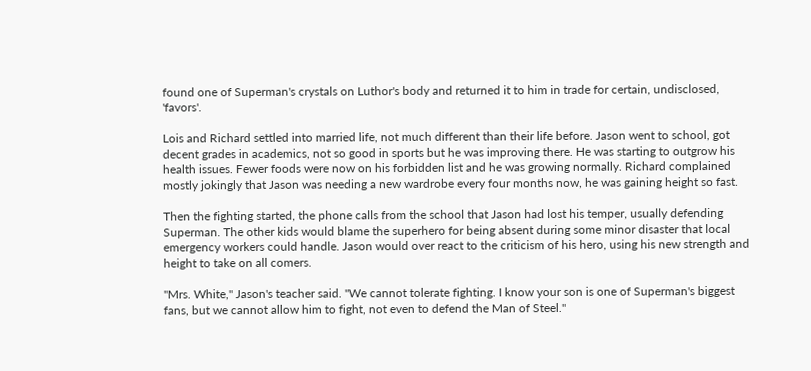found one of Superman's crystals on Luthor's body and returned it to him in trade for certain, undisclosed, 'favors'.

Lois and Richard settled into married life, not much different than their life before. Jason went to school, got decent grades in academics, not so good in sports but he was improving there. He was starting to outgrow his health issues. Fewer foods were now on his forbidden list and he was growing normally. Richard complained mostly jokingly that Jason was needing a new wardrobe every four months now, he was gaining height so fast.

Then the fighting started, the phone calls from the school that Jason had lost his temper, usually defending Superman. The other kids would blame the superhero for being absent during some minor disaster that local emergency workers could handle. Jason would over react to the criticism of his hero, using his new strength and height to take on all comers.

"Mrs. White," Jason's teacher said. "We cannot tolerate fighting. I know your son is one of Superman's biggest fans, but we cannot allow him to fight, not even to defend the Man of Steel."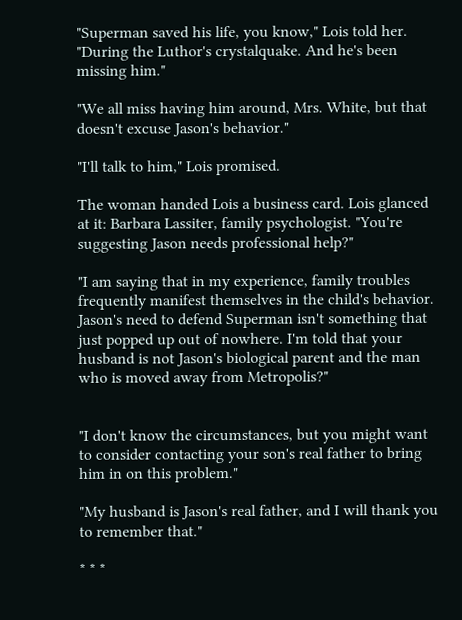"Superman saved his life, you know," Lois told her. "During the Luthor's crystalquake. And he's been missing him."

"We all miss having him around, Mrs. White, but that doesn't excuse Jason's behavior."

"I'll talk to him," Lois promised.

The woman handed Lois a business card. Lois glanced at it: Barbara Lassiter, family psychologist. "You're suggesting Jason needs professional help?"

"I am saying that in my experience, family troubles frequently manifest themselves in the child's behavior. Jason's need to defend Superman isn't something that just popped up out of nowhere. I'm told that your husband is not Jason's biological parent and the man who is moved away from Metropolis?"


"I don't know the circumstances, but you might want to consider contacting your son's real father to bring him in on this problem."

"My husband is Jason's real father, and I will thank you to remember that."

* * *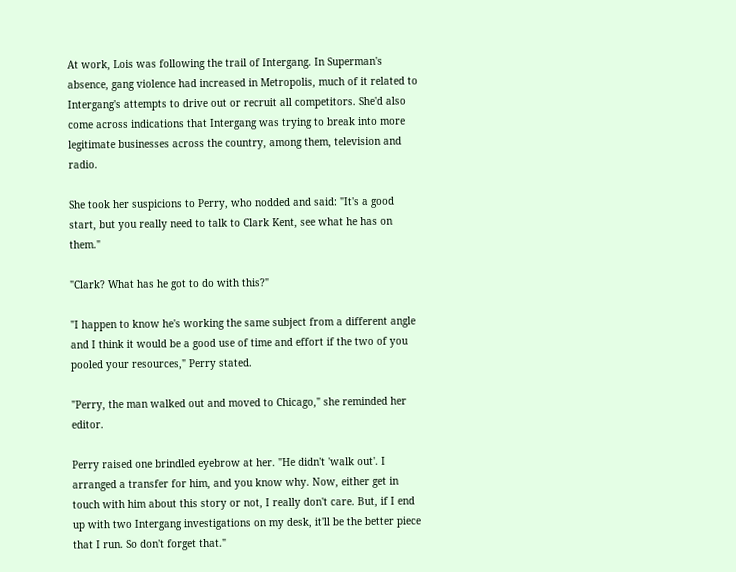At work, Lois was following the trail of Intergang. In Superman's absence, gang violence had increased in Metropolis, much of it related to Intergang's attempts to drive out or recruit all competitors. She'd also come across indications that Intergang was trying to break into more legitimate businesses across the country, among them, television and radio.

She took her suspicions to Perry, who nodded and said: "It's a good start, but you really need to talk to Clark Kent, see what he has on them."

"Clark? What has he got to do with this?"

"I happen to know he's working the same subject from a different angle and I think it would be a good use of time and effort if the two of you pooled your resources," Perry stated.

"Perry, the man walked out and moved to Chicago," she reminded her editor.

Perry raised one brindled eyebrow at her. "He didn't 'walk out'. I arranged a transfer for him, and you know why. Now, either get in touch with him about this story or not, I really don't care. But, if I end up with two Intergang investigations on my desk, it'll be the better piece that I run. So don't forget that."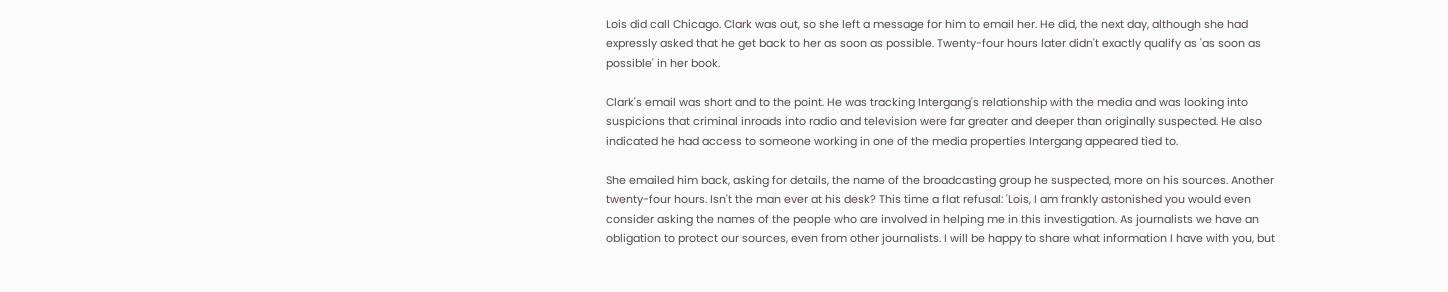Lois did call Chicago. Clark was out, so she left a message for him to email her. He did, the next day, although she had expressly asked that he get back to her as soon as possible. Twenty-four hours later didn't exactly qualify as 'as soon as possible' in her book.

Clark's email was short and to the point. He was tracking Intergang's relationship with the media and was looking into suspicions that criminal inroads into radio and television were far greater and deeper than originally suspected. He also indicated he had access to someone working in one of the media properties Intergang appeared tied to.

She emailed him back, asking for details, the name of the broadcasting group he suspected, more on his sources. Another twenty-four hours. Isn't the man ever at his desk? This time a flat refusal: 'Lois, I am frankly astonished you would even consider asking the names of the people who are involved in helping me in this investigation. As journalists we have an obligation to protect our sources, even from other journalists. I will be happy to share what information I have with you, but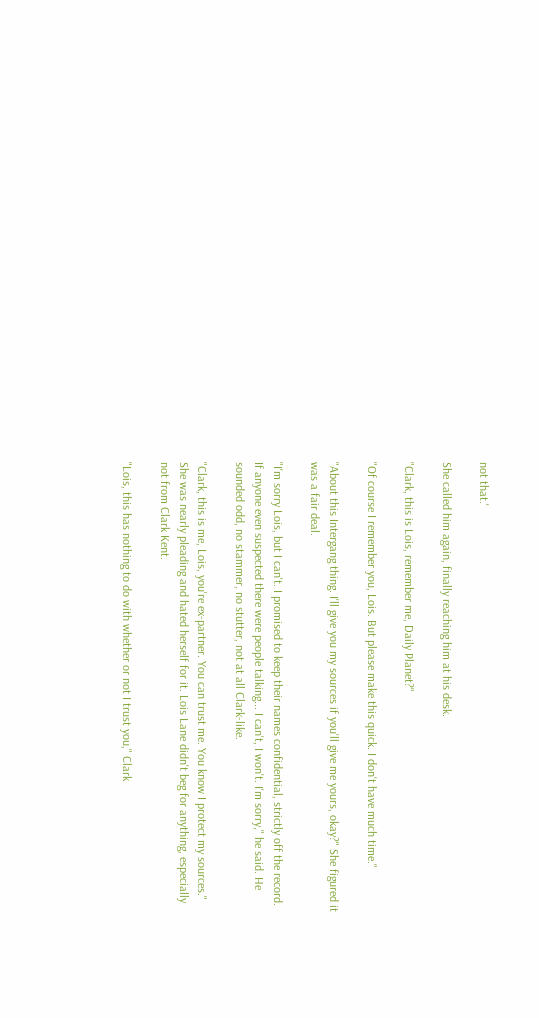not that.'

She called him again, finally reaching him at his desk.

"Clark, this is Lois, remember me, Daily Planet?"

"Of course I remember you, Lois. But please make this quick. I don't have much time."

"About this Intergang thing. I'll give you my sources if you'll give me yours, okay?" She figured it was a fair deal.

"I'm sorry Lois, but I can't. I promised to keep their names confidential, strictly off the record. If anyone even suspected there were people talking... I can't, I won't. I'm sorry," he said. He sounded odd, no stammer, no stutter, not at all Clark-like.

"Clark, this is me, Lois, you're ex-partner. You can trust me. You know I protect my sources." She was nearly pleading and hated herself for it. Lois Lane didn't beg for anything, especially not from Clark Kent.

"Lois, this has nothing to do with whether or not I trust you," Clark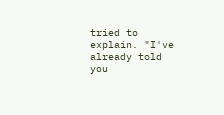tried to explain. "I've already told you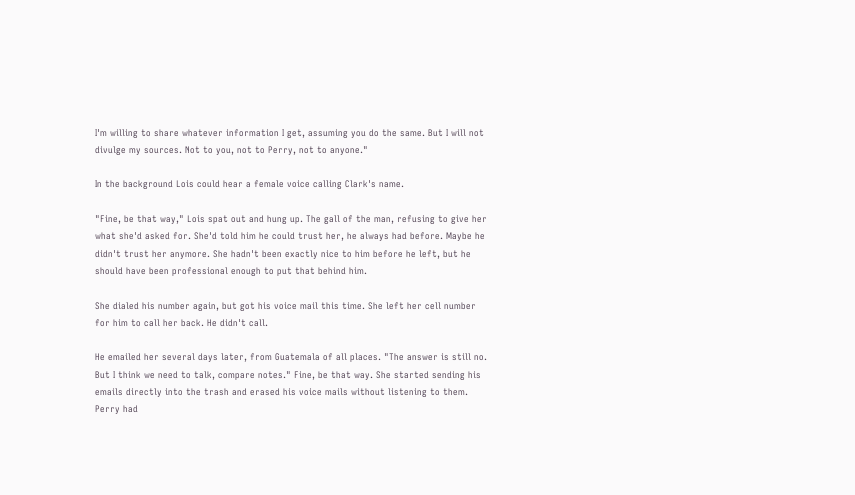I'm willing to share whatever information I get, assuming you do the same. But I will not divulge my sources. Not to you, not to Perry, not to anyone."

In the background Lois could hear a female voice calling Clark's name.

"Fine, be that way," Lois spat out and hung up. The gall of the man, refusing to give her what she'd asked for. She'd told him he could trust her, he always had before. Maybe he didn't trust her anymore. She hadn't been exactly nice to him before he left, but he should have been professional enough to put that behind him.

She dialed his number again, but got his voice mail this time. She left her cell number for him to call her back. He didn't call.

He emailed her several days later, from Guatemala of all places. "The answer is still no. But I think we need to talk, compare notes." Fine, be that way. She started sending his emails directly into the trash and erased his voice mails without listening to them. Perry had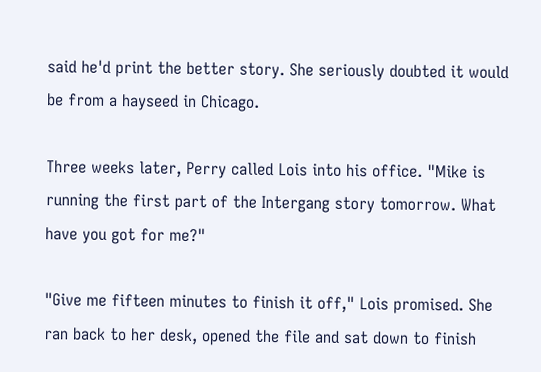said he'd print the better story. She seriously doubted it would be from a hayseed in Chicago.

Three weeks later, Perry called Lois into his office. "Mike is running the first part of the Intergang story tomorrow. What have you got for me?"

"Give me fifteen minutes to finish it off," Lois promised. She ran back to her desk, opened the file and sat down to finish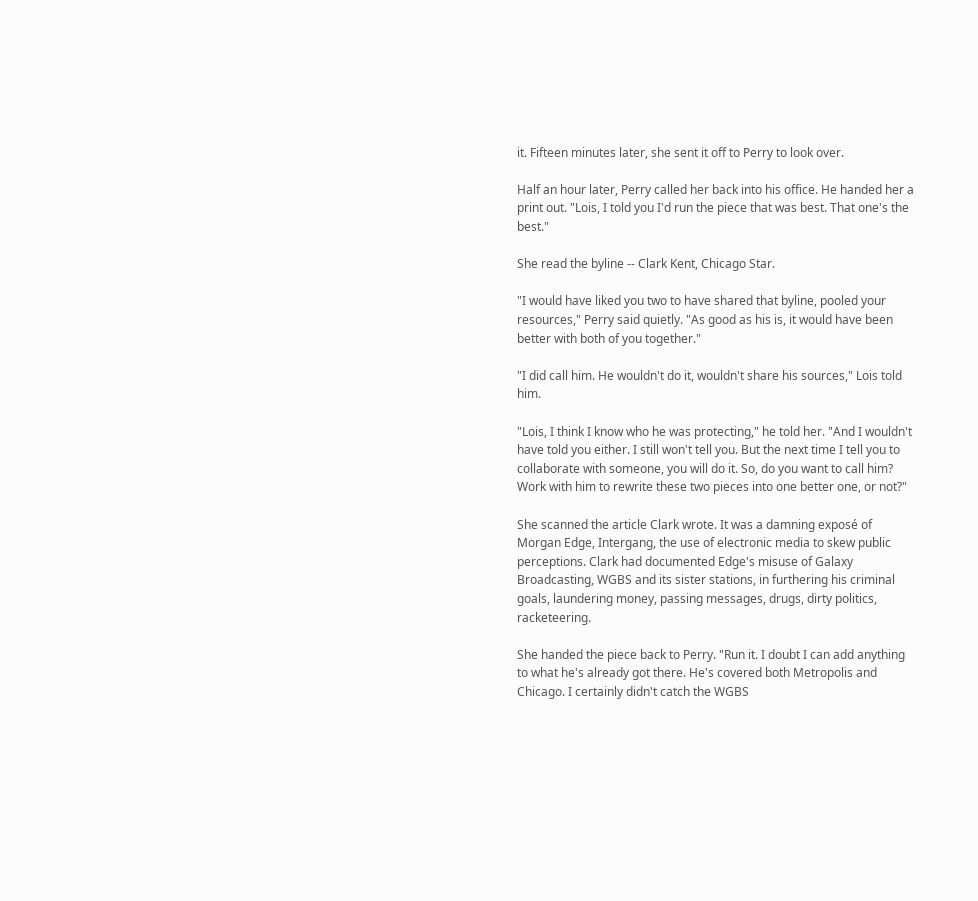it. Fifteen minutes later, she sent it off to Perry to look over.

Half an hour later, Perry called her back into his office. He handed her a print out. "Lois, I told you I'd run the piece that was best. That one's the best."

She read the byline -- Clark Kent, Chicago Star.

"I would have liked you two to have shared that byline, pooled your resources," Perry said quietly. "As good as his is, it would have been better with both of you together."

"I did call him. He wouldn't do it, wouldn't share his sources," Lois told him.

"Lois, I think I know who he was protecting," he told her. "And I wouldn't have told you either. I still won't tell you. But the next time I tell you to collaborate with someone, you will do it. So, do you want to call him? Work with him to rewrite these two pieces into one better one, or not?"

She scanned the article Clark wrote. It was a damning exposé of Morgan Edge, Intergang, the use of electronic media to skew public perceptions. Clark had documented Edge's misuse of Galaxy Broadcasting, WGBS and its sister stations, in furthering his criminal goals, laundering money, passing messages, drugs, dirty politics, racketeering.

She handed the piece back to Perry. "Run it. I doubt I can add anything to what he's already got there. He's covered both Metropolis and Chicago. I certainly didn't catch the WGBS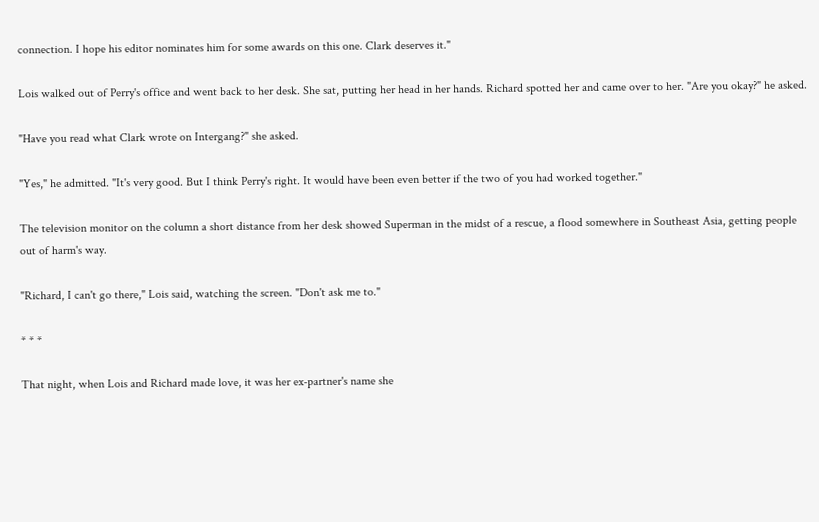connection. I hope his editor nominates him for some awards on this one. Clark deserves it."

Lois walked out of Perry's office and went back to her desk. She sat, putting her head in her hands. Richard spotted her and came over to her. "Are you okay?" he asked.

"Have you read what Clark wrote on Intergang?" she asked.

"Yes," he admitted. "It's very good. But I think Perry's right. It would have been even better if the two of you had worked together."

The television monitor on the column a short distance from her desk showed Superman in the midst of a rescue, a flood somewhere in Southeast Asia, getting people out of harm's way.

"Richard, I can't go there," Lois said, watching the screen. "Don't ask me to."

* * *

That night, when Lois and Richard made love, it was her ex-partner's name she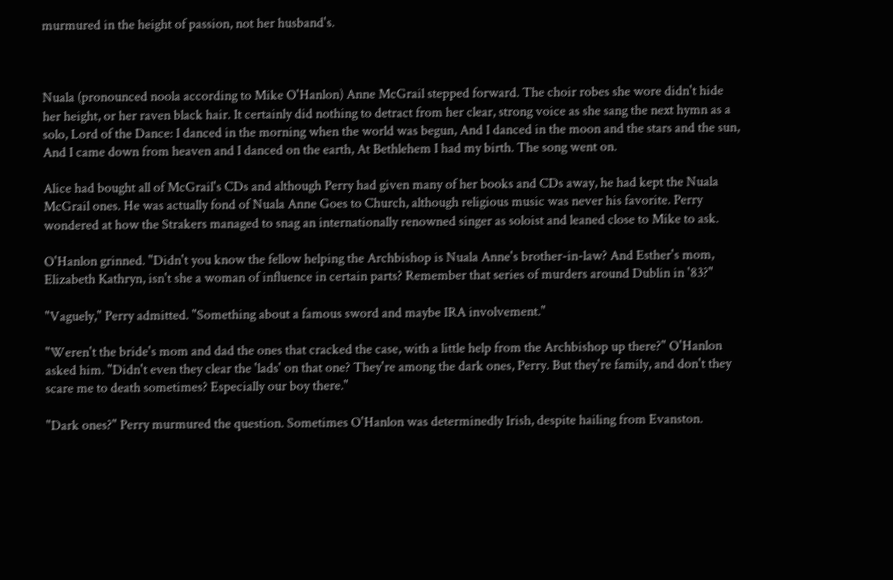murmured in the height of passion, not her husband's.



Nuala (pronounced noola according to Mike O'Hanlon) Anne McGrail stepped forward. The choir robes she wore didn't hide her height, or her raven black hair. It certainly did nothing to detract from her clear, strong voice as she sang the next hymn as a solo, Lord of the Dance: I danced in the morning when the world was begun, And I danced in the moon and the stars and the sun, And I came down from heaven and I danced on the earth, At Bethlehem I had my birth. The song went on.

Alice had bought all of McGrail's CDs and although Perry had given many of her books and CDs away, he had kept the Nuala McGrail ones. He was actually fond of Nuala Anne Goes to Church, although religious music was never his favorite. Perry wondered at how the Strakers managed to snag an internationally renowned singer as soloist and leaned close to Mike to ask.

O'Hanlon grinned. "Didn't you know the fellow helping the Archbishop is Nuala Anne's brother-in-law? And Esther's mom, Elizabeth Kathryn, isn't she a woman of influence in certain parts? Remember that series of murders around Dublin in '83?"

"Vaguely," Perry admitted. "Something about a famous sword and maybe IRA involvement."

"Weren't the bride's mom and dad the ones that cracked the case, with a little help from the Archbishop up there?" O'Hanlon asked him. "Didn't even they clear the 'lads' on that one? They're among the dark ones, Perry. But they're family, and don't they scare me to death sometimes? Especially our boy there."

"Dark ones?" Perry murmured the question. Sometimes O'Hanlon was determinedly Irish, despite hailing from Evanston.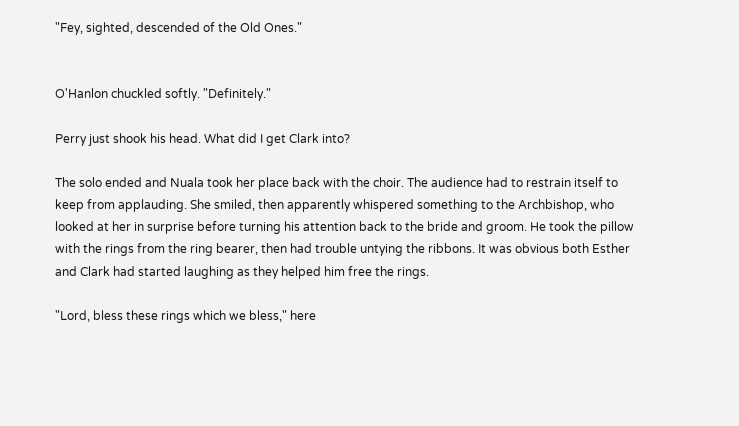"Fey, sighted, descended of the Old Ones."


O'Hanlon chuckled softly. "Definitely."

Perry just shook his head. What did I get Clark into?

The solo ended and Nuala took her place back with the choir. The audience had to restrain itself to keep from applauding. She smiled, then apparently whispered something to the Archbishop, who looked at her in surprise before turning his attention back to the bride and groom. He took the pillow with the rings from the ring bearer, then had trouble untying the ribbons. It was obvious both Esther and Clark had started laughing as they helped him free the rings.

"Lord, bless these rings which we bless," here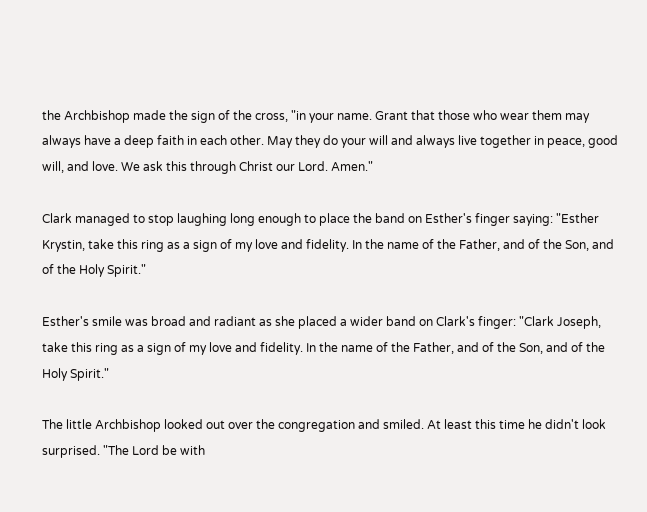the Archbishop made the sign of the cross, "in your name. Grant that those who wear them may always have a deep faith in each other. May they do your will and always live together in peace, good will, and love. We ask this through Christ our Lord. Amen."

Clark managed to stop laughing long enough to place the band on Esther's finger saying: "Esther Krystin, take this ring as a sign of my love and fidelity. In the name of the Father, and of the Son, and of the Holy Spirit."

Esther's smile was broad and radiant as she placed a wider band on Clark's finger: "Clark Joseph, take this ring as a sign of my love and fidelity. In the name of the Father, and of the Son, and of the Holy Spirit."

The little Archbishop looked out over the congregation and smiled. At least this time he didn't look surprised. "The Lord be with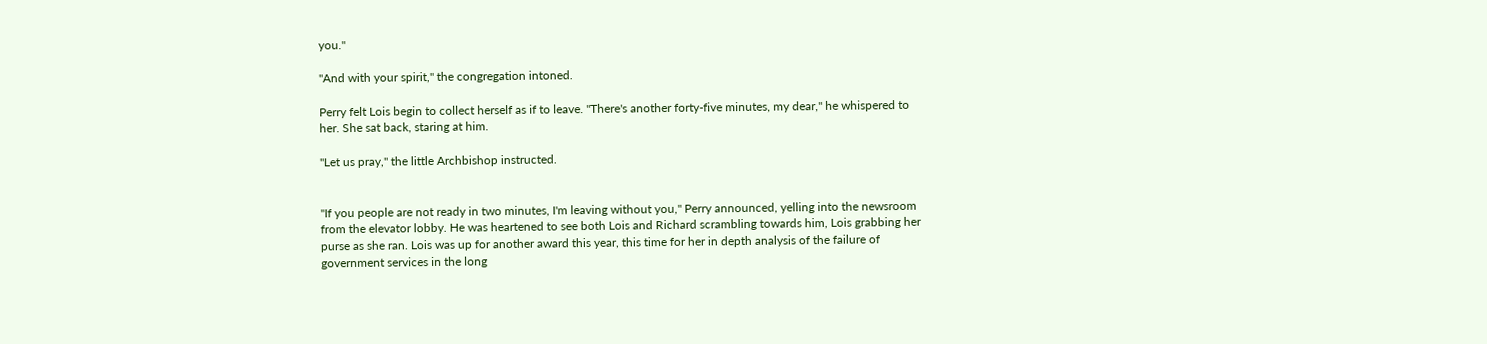you."

"And with your spirit," the congregation intoned.

Perry felt Lois begin to collect herself as if to leave. "There's another forty-five minutes, my dear," he whispered to her. She sat back, staring at him.

"Let us pray," the little Archbishop instructed.


"If you people are not ready in two minutes, I'm leaving without you," Perry announced, yelling into the newsroom from the elevator lobby. He was heartened to see both Lois and Richard scrambling towards him, Lois grabbing her purse as she ran. Lois was up for another award this year, this time for her in depth analysis of the failure of government services in the long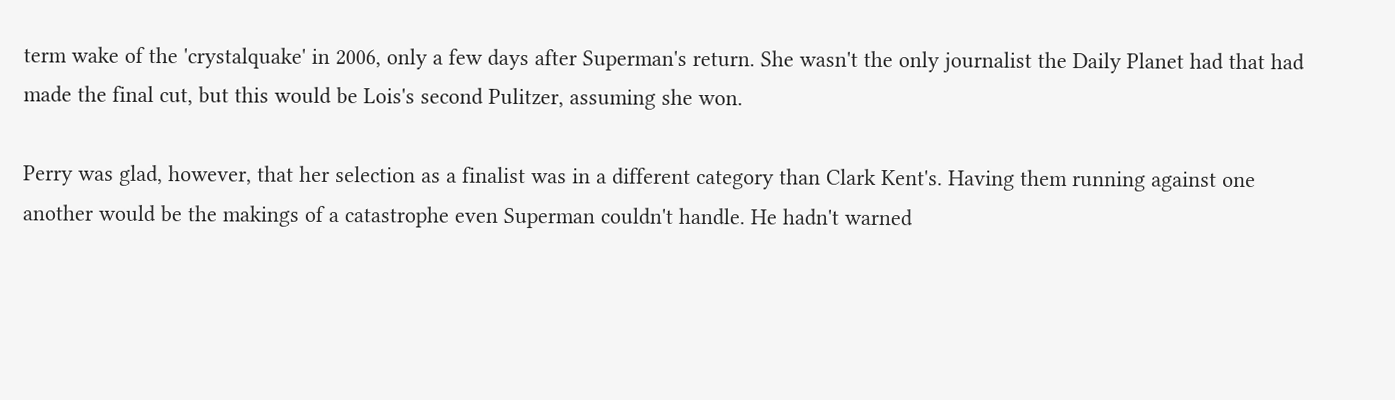term wake of the 'crystalquake' in 2006, only a few days after Superman's return. She wasn't the only journalist the Daily Planet had that had made the final cut, but this would be Lois's second Pulitzer, assuming she won.

Perry was glad, however, that her selection as a finalist was in a different category than Clark Kent's. Having them running against one another would be the makings of a catastrophe even Superman couldn't handle. He hadn't warned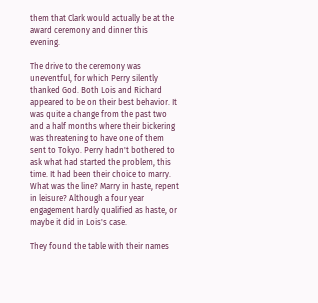them that Clark would actually be at the award ceremony and dinner this evening.

The drive to the ceremony was uneventful, for which Perry silently thanked God. Both Lois and Richard appeared to be on their best behavior. It was quite a change from the past two and a half months where their bickering was threatening to have one of them sent to Tokyo. Perry hadn't bothered to ask what had started the problem, this time. It had been their choice to marry. What was the line? Marry in haste, repent in leisure? Although a four year engagement hardly qualified as haste, or maybe it did in Lois's case.

They found the table with their names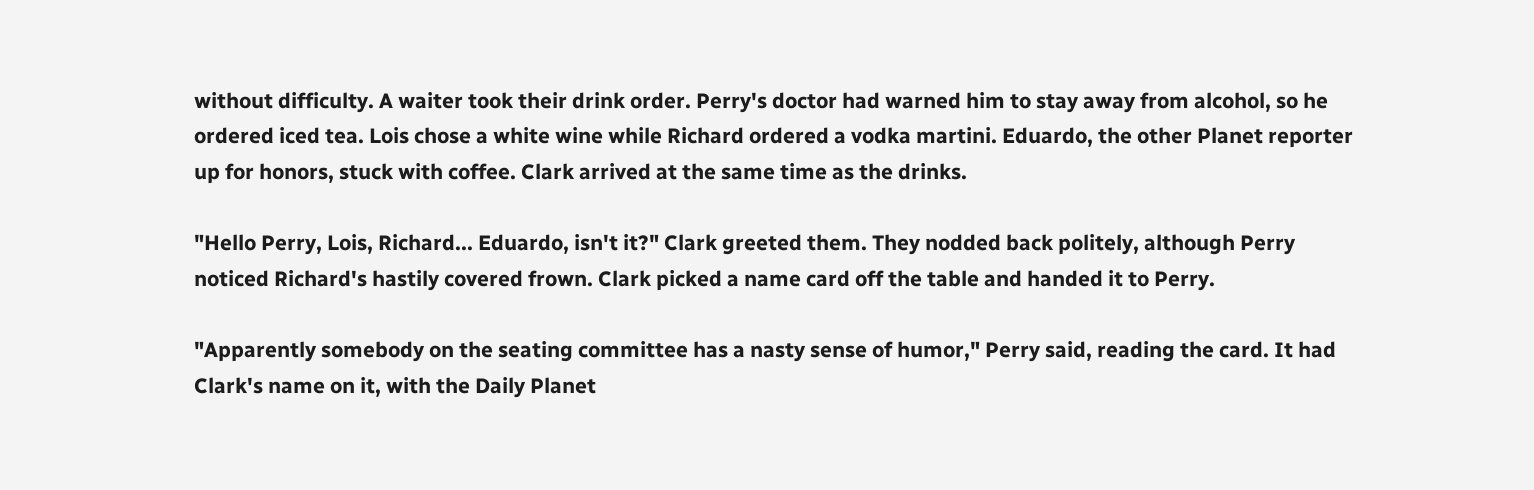without difficulty. A waiter took their drink order. Perry's doctor had warned him to stay away from alcohol, so he ordered iced tea. Lois chose a white wine while Richard ordered a vodka martini. Eduardo, the other Planet reporter up for honors, stuck with coffee. Clark arrived at the same time as the drinks.

"Hello Perry, Lois, Richard... Eduardo, isn't it?" Clark greeted them. They nodded back politely, although Perry noticed Richard's hastily covered frown. Clark picked a name card off the table and handed it to Perry.

"Apparently somebody on the seating committee has a nasty sense of humor," Perry said, reading the card. It had Clark's name on it, with the Daily Planet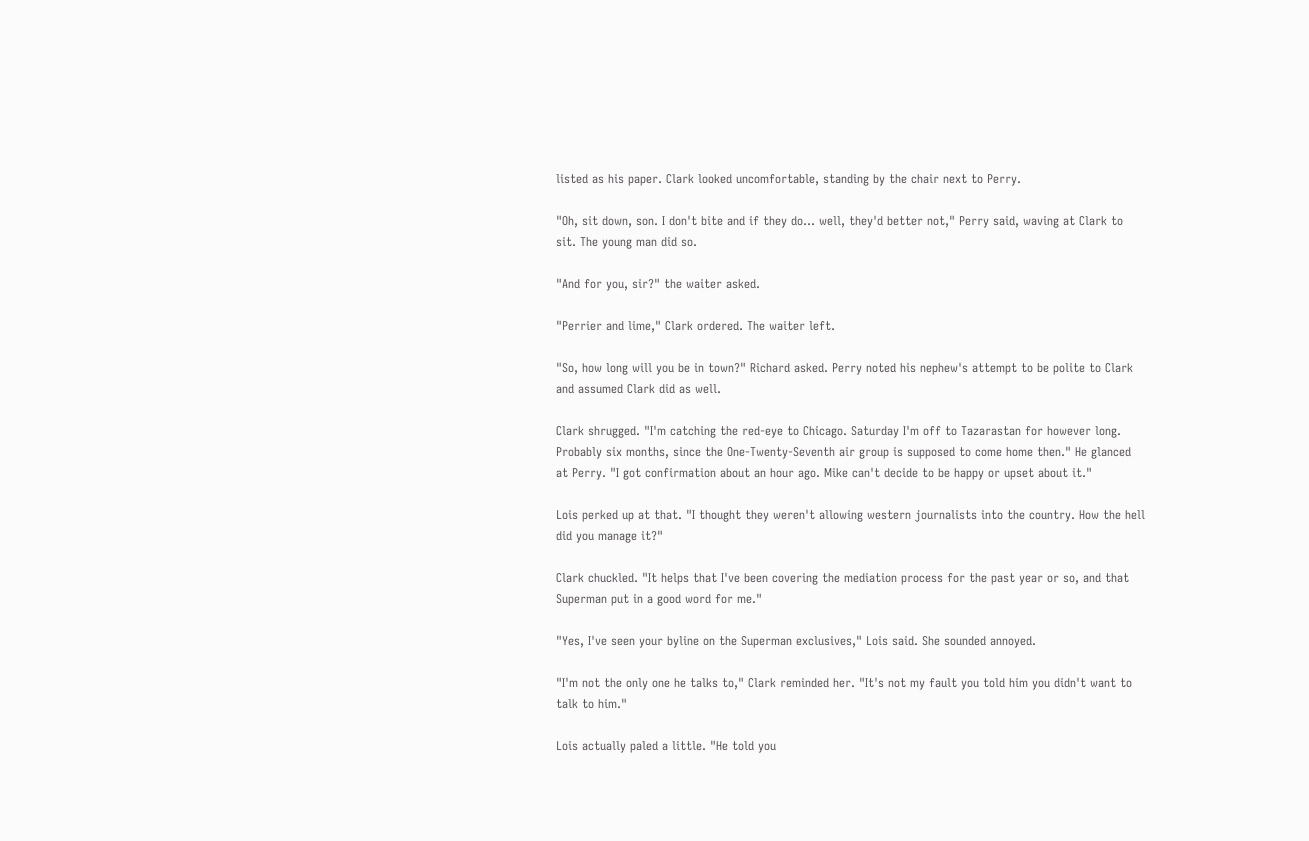listed as his paper. Clark looked uncomfortable, standing by the chair next to Perry.

"Oh, sit down, son. I don't bite and if they do... well, they'd better not," Perry said, waving at Clark to sit. The young man did so.

"And for you, sir?" the waiter asked.

"Perrier and lime," Clark ordered. The waiter left.

"So, how long will you be in town?" Richard asked. Perry noted his nephew's attempt to be polite to Clark and assumed Clark did as well.

Clark shrugged. "I'm catching the red-eye to Chicago. Saturday I'm off to Tazarastan for however long. Probably six months, since the One-Twenty-Seventh air group is supposed to come home then." He glanced at Perry. "I got confirmation about an hour ago. Mike can't decide to be happy or upset about it."

Lois perked up at that. "I thought they weren't allowing western journalists into the country. How the hell did you manage it?"

Clark chuckled. "It helps that I've been covering the mediation process for the past year or so, and that Superman put in a good word for me."

"Yes, I've seen your byline on the Superman exclusives," Lois said. She sounded annoyed.

"I'm not the only one he talks to," Clark reminded her. "It's not my fault you told him you didn't want to talk to him."

Lois actually paled a little. "He told you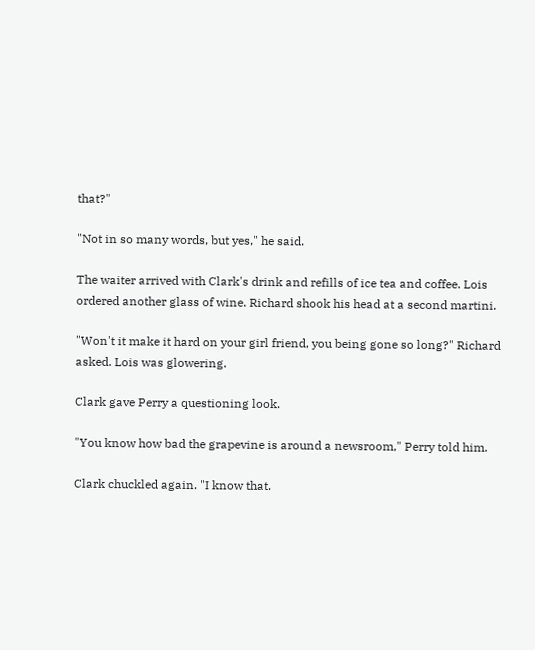that?"

"Not in so many words, but yes," he said.

The waiter arrived with Clark's drink and refills of ice tea and coffee. Lois ordered another glass of wine. Richard shook his head at a second martini.

"Won't it make it hard on your girl friend, you being gone so long?" Richard asked. Lois was glowering.

Clark gave Perry a questioning look.

"You know how bad the grapevine is around a newsroom," Perry told him.

Clark chuckled again. "I know that.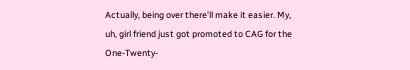Actually, being over there'll make it easier. My, uh, girl friend just got promoted to CAG for the One-Twenty-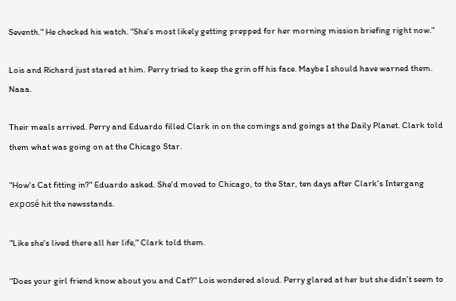Seventh." He checked his watch. "She's most likely getting prepped for her morning mission briefing right now."

Lois and Richard just stared at him. Perry tried to keep the grin off his face. Maybe I should have warned them. Naaa.

Their meals arrived. Perry and Eduardo filled Clark in on the comings and goings at the Daily Planet. Clark told them what was going on at the Chicago Star.

"How's Cat fitting in?" Eduardo asked. She'd moved to Chicago, to the Star, ten days after Clark's Intergang exposé hit the newsstands.

"Like she's lived there all her life," Clark told them.

"Does your girl friend know about you and Cat?" Lois wondered aloud. Perry glared at her but she didn't seem to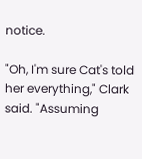notice.

"Oh, I'm sure Cat's told her everything," Clark said. "Assuming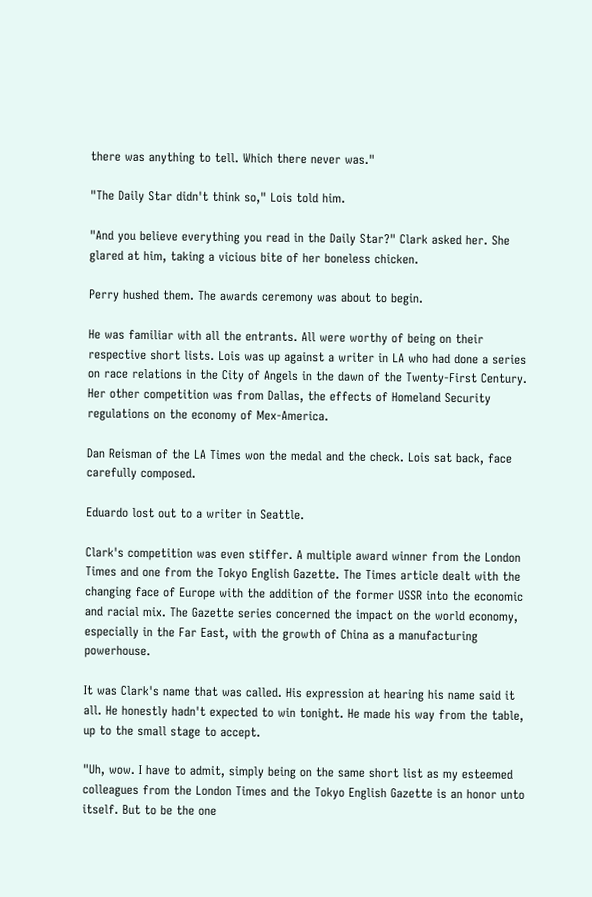there was anything to tell. Which there never was."

"The Daily Star didn't think so," Lois told him.

"And you believe everything you read in the Daily Star?" Clark asked her. She glared at him, taking a vicious bite of her boneless chicken.

Perry hushed them. The awards ceremony was about to begin.

He was familiar with all the entrants. All were worthy of being on their respective short lists. Lois was up against a writer in LA who had done a series on race relations in the City of Angels in the dawn of the Twenty-First Century. Her other competition was from Dallas, the effects of Homeland Security regulations on the economy of Mex-America.

Dan Reisman of the LA Times won the medal and the check. Lois sat back, face carefully composed.

Eduardo lost out to a writer in Seattle.

Clark's competition was even stiffer. A multiple award winner from the London Times and one from the Tokyo English Gazette. The Times article dealt with the changing face of Europe with the addition of the former USSR into the economic and racial mix. The Gazette series concerned the impact on the world economy, especially in the Far East, with the growth of China as a manufacturing powerhouse.

It was Clark's name that was called. His expression at hearing his name said it all. He honestly hadn't expected to win tonight. He made his way from the table, up to the small stage to accept.

"Uh, wow. I have to admit, simply being on the same short list as my esteemed colleagues from the London Times and the Tokyo English Gazette is an honor unto itself. But to be the one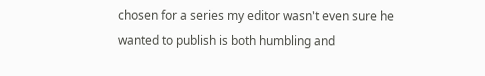chosen for a series my editor wasn't even sure he wanted to publish is both humbling and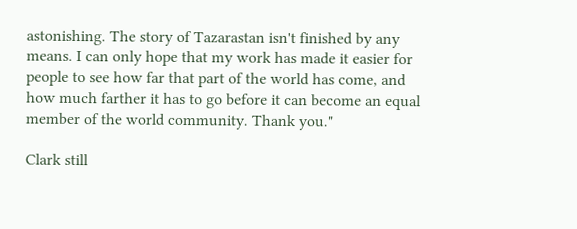astonishing. The story of Tazarastan isn't finished by any means. I can only hope that my work has made it easier for people to see how far that part of the world has come, and how much farther it has to go before it can become an equal member of the world community. Thank you."

Clark still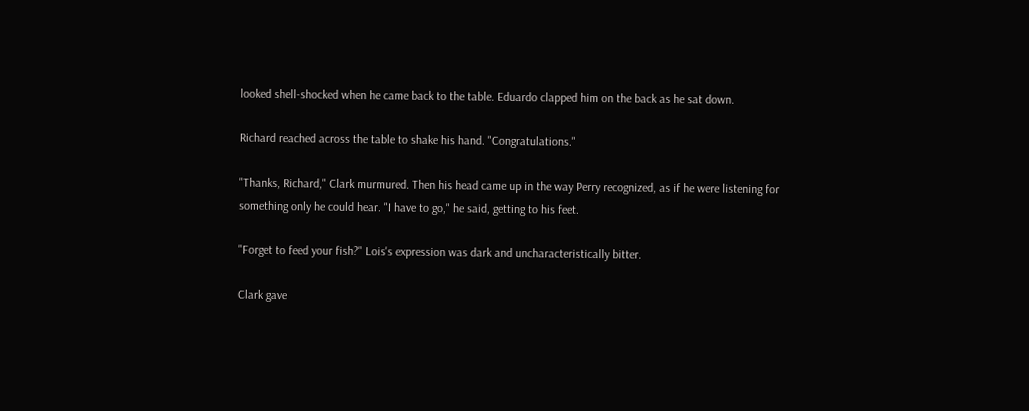looked shell-shocked when he came back to the table. Eduardo clapped him on the back as he sat down.

Richard reached across the table to shake his hand. "Congratulations."

"Thanks, Richard," Clark murmured. Then his head came up in the way Perry recognized, as if he were listening for something only he could hear. "I have to go," he said, getting to his feet.

"Forget to feed your fish?" Lois's expression was dark and uncharacteristically bitter.

Clark gave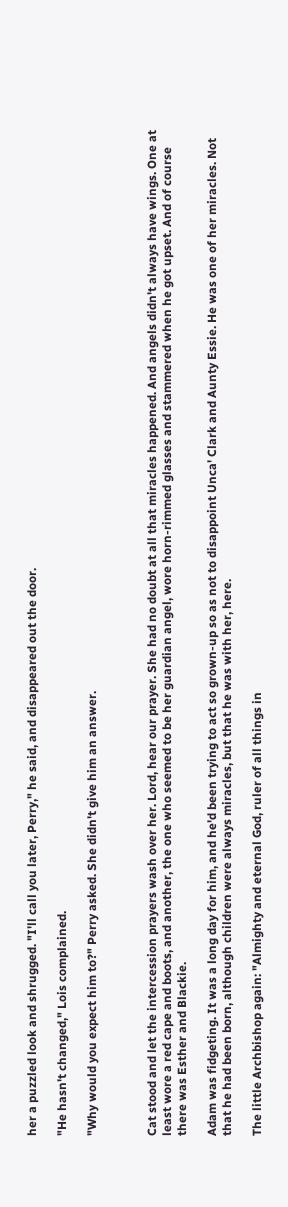her a puzzled look and shrugged. "I'll call you later, Perry," he said, and disappeared out the door.

"He hasn't changed," Lois complained.

"Why would you expect him to?" Perry asked. She didn't give him an answer.



Cat stood and let the intercession prayers wash over her. Lord, hear our prayer. She had no doubt at all that miracles happened. And angels didn't always have wings. One at least wore a red cape and boots, and another, the one who seemed to be her guardian angel, wore horn-rimmed glasses and stammered when he got upset. And of course there was Esther and Blackie.

Adam was fidgeting. It was a long day for him, and he'd been trying to act so grown-up so as not to disappoint Unca' Clark and Aunty Essie. He was one of her miracles. Not that he had been born, although children were always miracles, but that he was with her, here.

The little Archbishop again: "Almighty and eternal God, ruler of all things in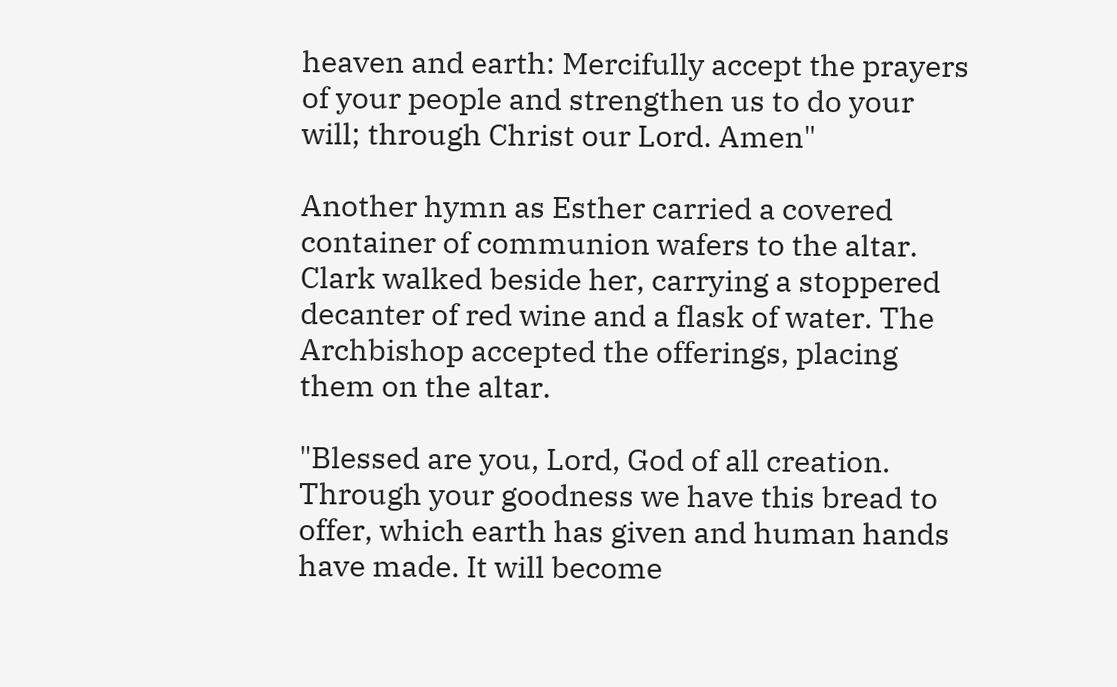heaven and earth: Mercifully accept the prayers of your people and strengthen us to do your will; through Christ our Lord. Amen"

Another hymn as Esther carried a covered container of communion wafers to the altar. Clark walked beside her, carrying a stoppered decanter of red wine and a flask of water. The Archbishop accepted the offerings, placing them on the altar.

"Blessed are you, Lord, God of all creation. Through your goodness we have this bread to offer, which earth has given and human hands have made. It will become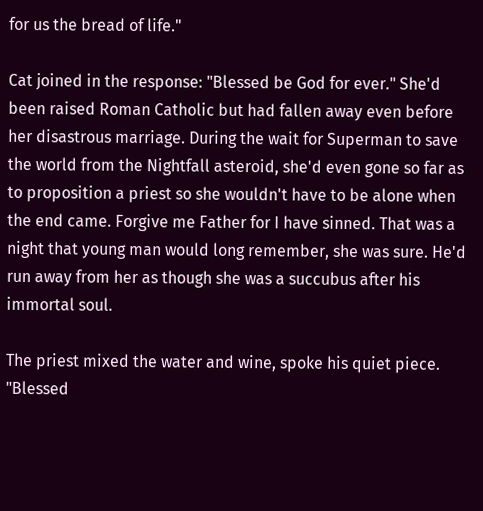for us the bread of life."

Cat joined in the response: "Blessed be God for ever." She'd been raised Roman Catholic but had fallen away even before her disastrous marriage. During the wait for Superman to save the world from the Nightfall asteroid, she'd even gone so far as to proposition a priest so she wouldn't have to be alone when the end came. Forgive me Father for I have sinned. That was a night that young man would long remember, she was sure. He'd run away from her as though she was a succubus after his immortal soul.

The priest mixed the water and wine, spoke his quiet piece. "Blessed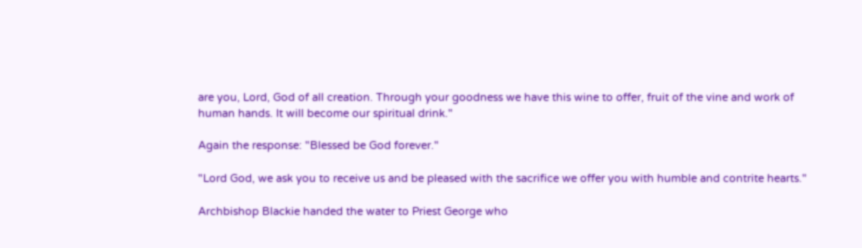are you, Lord, God of all creation. Through your goodness we have this wine to offer, fruit of the vine and work of human hands. It will become our spiritual drink."

Again the response: "Blessed be God forever."

"Lord God, we ask you to receive us and be pleased with the sacrifice we offer you with humble and contrite hearts."

Archbishop Blackie handed the water to Priest George who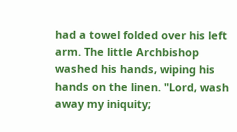had a towel folded over his left arm. The little Archbishop washed his hands, wiping his hands on the linen. "Lord, wash away my iniquity;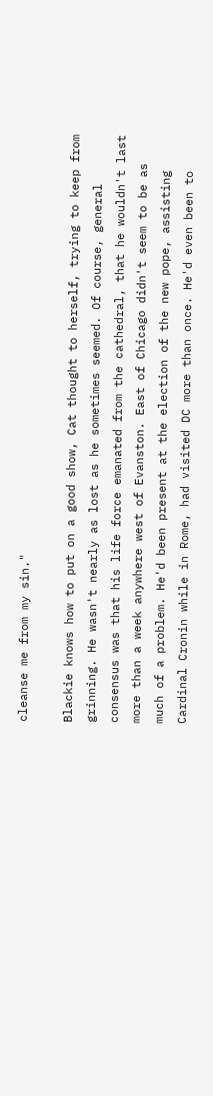cleanse me from my sin."

Blackie knows how to put on a good show, Cat thought to herself, trying to keep from grinning. He wasn't nearly as lost as he sometimes seemed. Of course, general consensus was that his life force emanated from the cathedral, that he wouldn't last more than a week anywhere west of Evanston. East of Chicago didn't seem to be as much of a problem. He'd been present at the election of the new pope, assisting Cardinal Cronin while in Rome, had visited DC more than once. He'd even been to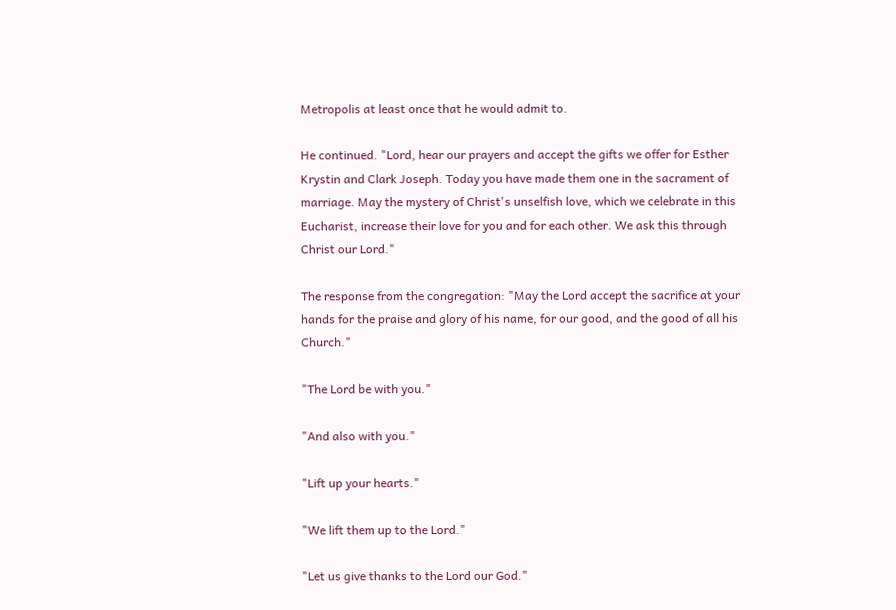Metropolis at least once that he would admit to.

He continued. "Lord, hear our prayers and accept the gifts we offer for Esther Krystin and Clark Joseph. Today you have made them one in the sacrament of marriage. May the mystery of Christ's unselfish love, which we celebrate in this Eucharist, increase their love for you and for each other. We ask this through Christ our Lord."

The response from the congregation: "May the Lord accept the sacrifice at your hands for the praise and glory of his name, for our good, and the good of all his Church."

"The Lord be with you."

"And also with you."

"Lift up your hearts."

"We lift them up to the Lord."

"Let us give thanks to the Lord our God."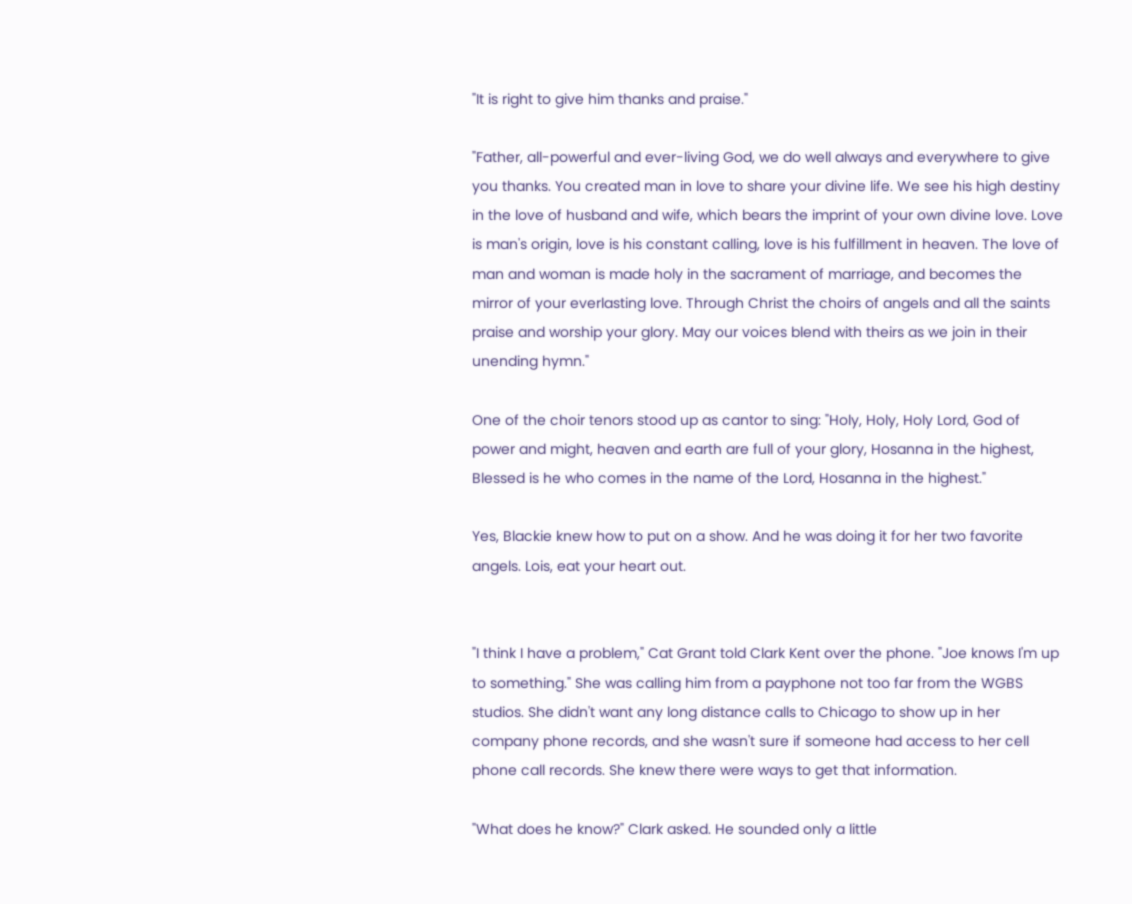"It is right to give him thanks and praise."

"Father, all-powerful and ever-living God, we do well always and everywhere to give you thanks. You created man in love to share your divine life. We see his high destiny in the love of husband and wife, which bears the imprint of your own divine love. Love is man's origin, love is his constant calling, love is his fulfillment in heaven. The love of man and woman is made holy in the sacrament of marriage, and becomes the mirror of your everlasting love. Through Christ the choirs of angels and all the saints praise and worship your glory. May our voices blend with theirs as we join in their unending hymn."

One of the choir tenors stood up as cantor to sing: "Holy, Holy, Holy Lord, God of power and might, heaven and earth are full of your glory, Hosanna in the highest, Blessed is he who comes in the name of the Lord, Hosanna in the highest."

Yes, Blackie knew how to put on a show. And he was doing it for her two favorite angels. Lois, eat your heart out.


"I think I have a problem," Cat Grant told Clark Kent over the phone. "Joe knows I'm up to something." She was calling him from a payphone not too far from the WGBS studios. She didn't want any long distance calls to Chicago to show up in her company phone records, and she wasn't sure if someone had access to her cell phone call records. She knew there were ways to get that information.

"What does he know?" Clark asked. He sounded only a little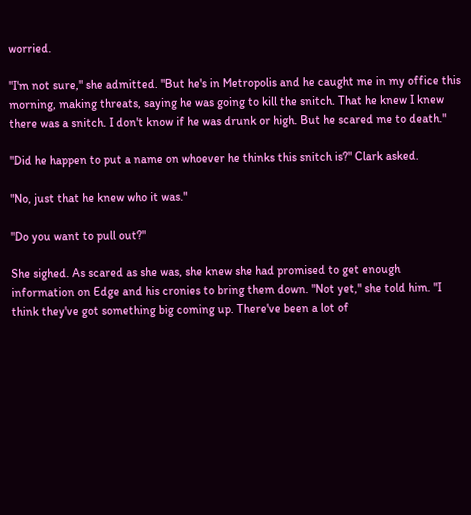worried.

"I'm not sure," she admitted. "But he's in Metropolis and he caught me in my office this morning, making threats, saying he was going to kill the snitch. That he knew I knew there was a snitch. I don't know if he was drunk or high. But he scared me to death."

"Did he happen to put a name on whoever he thinks this snitch is?" Clark asked.

"No, just that he knew who it was."

"Do you want to pull out?"

She sighed. As scared as she was, she knew she had promised to get enough information on Edge and his cronies to bring them down. "Not yet," she told him. "I think they've got something big coming up. There've been a lot of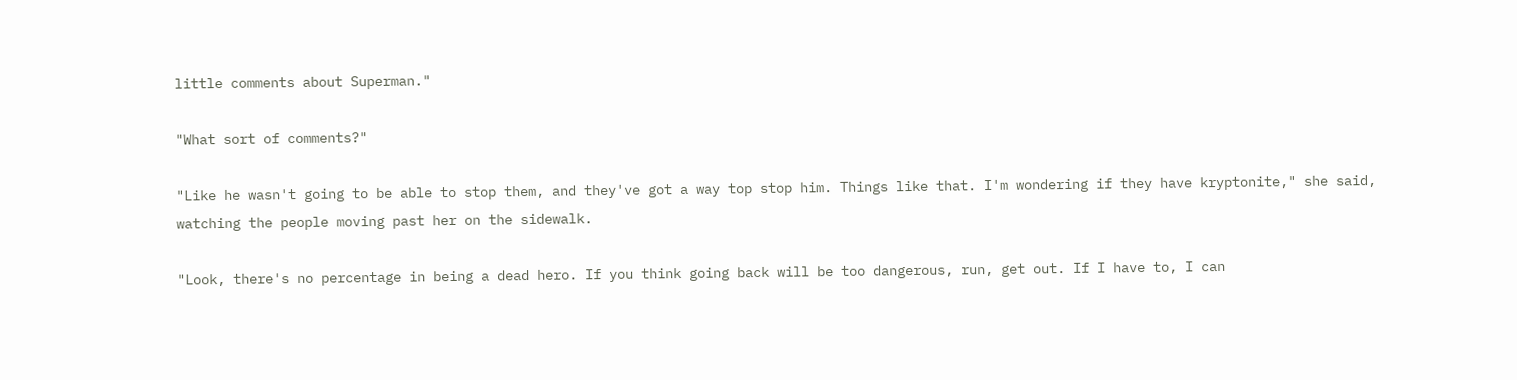little comments about Superman."

"What sort of comments?"

"Like he wasn't going to be able to stop them, and they've got a way top stop him. Things like that. I'm wondering if they have kryptonite," she said, watching the people moving past her on the sidewalk.

"Look, there's no percentage in being a dead hero. If you think going back will be too dangerous, run, get out. If I have to, I can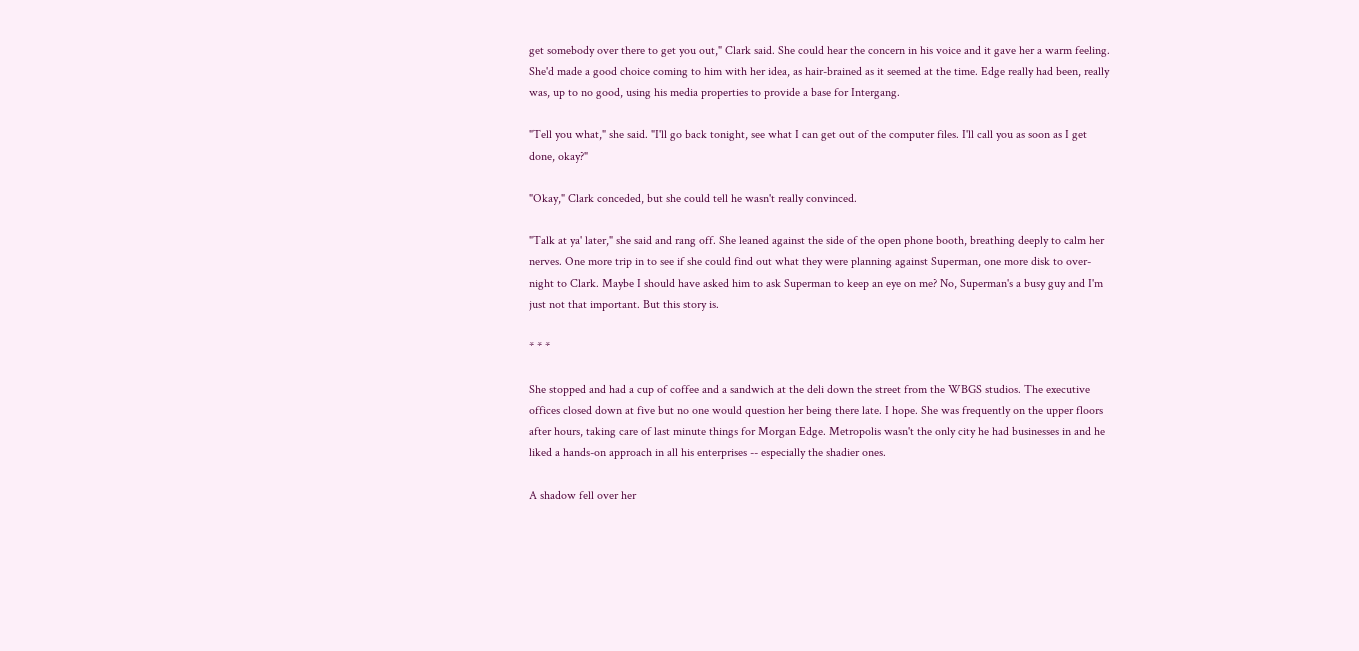get somebody over there to get you out," Clark said. She could hear the concern in his voice and it gave her a warm feeling. She'd made a good choice coming to him with her idea, as hair-brained as it seemed at the time. Edge really had been, really was, up to no good, using his media properties to provide a base for Intergang.

"Tell you what," she said. "I'll go back tonight, see what I can get out of the computer files. I'll call you as soon as I get done, okay?"

"Okay," Clark conceded, but she could tell he wasn't really convinced.

"Talk at ya' later," she said and rang off. She leaned against the side of the open phone booth, breathing deeply to calm her nerves. One more trip in to see if she could find out what they were planning against Superman, one more disk to over-night to Clark. Maybe I should have asked him to ask Superman to keep an eye on me? No, Superman's a busy guy and I'm just not that important. But this story is.

* * *

She stopped and had a cup of coffee and a sandwich at the deli down the street from the WBGS studios. The executive offices closed down at five but no one would question her being there late. I hope. She was frequently on the upper floors after hours, taking care of last minute things for Morgan Edge. Metropolis wasn't the only city he had businesses in and he liked a hands-on approach in all his enterprises -- especially the shadier ones.

A shadow fell over her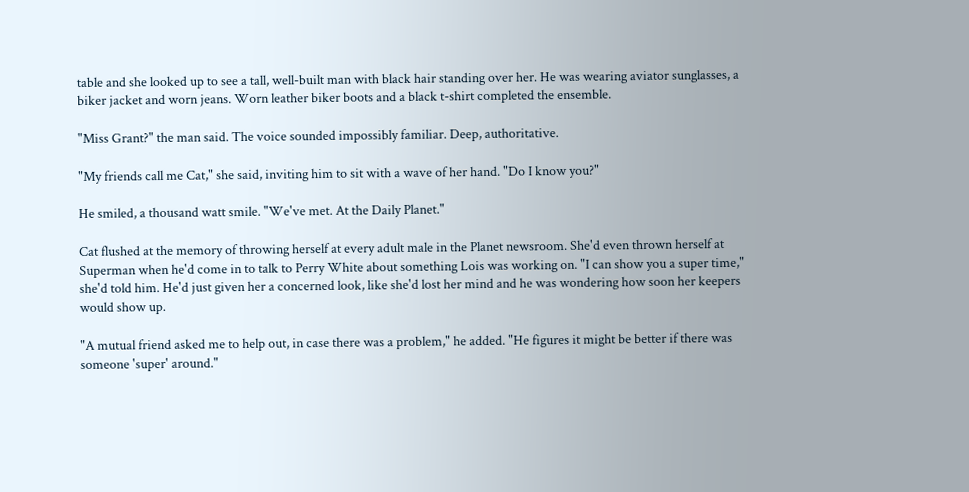table and she looked up to see a tall, well-built man with black hair standing over her. He was wearing aviator sunglasses, a biker jacket and worn jeans. Worn leather biker boots and a black t-shirt completed the ensemble.

"Miss Grant?" the man said. The voice sounded impossibly familiar. Deep, authoritative.

"My friends call me Cat," she said, inviting him to sit with a wave of her hand. "Do I know you?"

He smiled, a thousand watt smile. "We've met. At the Daily Planet."

Cat flushed at the memory of throwing herself at every adult male in the Planet newsroom. She'd even thrown herself at Superman when he'd come in to talk to Perry White about something Lois was working on. "I can show you a super time," she'd told him. He'd just given her a concerned look, like she'd lost her mind and he was wondering how soon her keepers would show up.

"A mutual friend asked me to help out, in case there was a problem," he added. "He figures it might be better if there was someone 'super' around."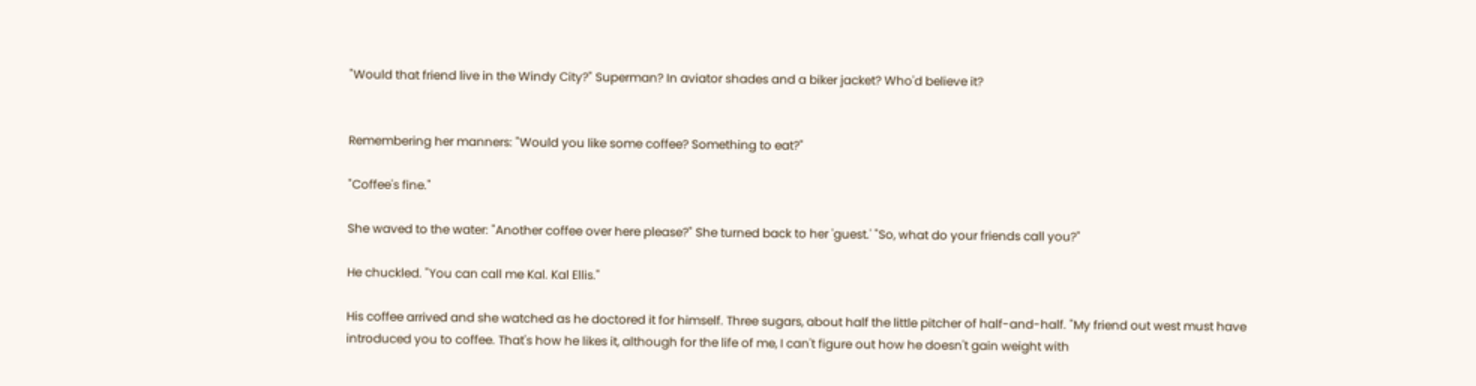"Would that friend live in the Windy City?" Superman? In aviator shades and a biker jacket? Who'd believe it?


Remembering her manners: "Would you like some coffee? Something to eat?"

"Coffee's fine."

She waved to the water: "Another coffee over here please?" She turned back to her 'guest.' "So, what do your friends call you?"

He chuckled. "You can call me Kal. Kal Ellis."

His coffee arrived and she watched as he doctored it for himself. Three sugars, about half the little pitcher of half-and-half. "My friend out west must have introduced you to coffee. That's how he likes it, although for the life of me, I can't figure out how he doesn't gain weight with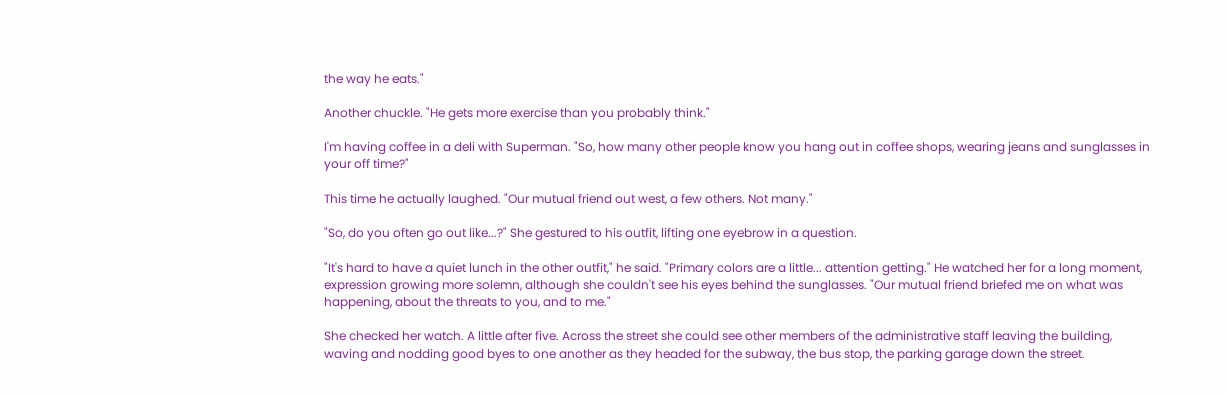the way he eats."

Another chuckle. "He gets more exercise than you probably think."

I'm having coffee in a deli with Superman. "So, how many other people know you hang out in coffee shops, wearing jeans and sunglasses in your off time?"

This time he actually laughed. "Our mutual friend out west, a few others. Not many."

"So, do you often go out like...?" She gestured to his outfit, lifting one eyebrow in a question.

"It's hard to have a quiet lunch in the other outfit," he said. "Primary colors are a little... attention getting." He watched her for a long moment, expression growing more solemn, although she couldn't see his eyes behind the sunglasses. "Our mutual friend briefed me on what was happening, about the threats to you, and to me."

She checked her watch. A little after five. Across the street she could see other members of the administrative staff leaving the building, waving and nodding good byes to one another as they headed for the subway, the bus stop, the parking garage down the street.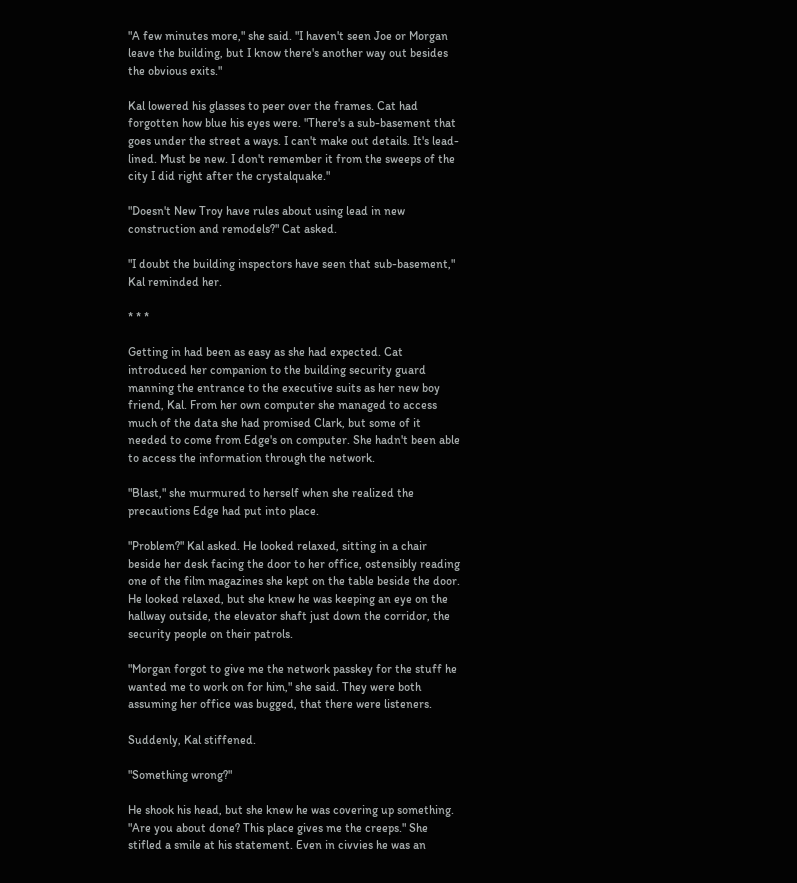"A few minutes more," she said. "I haven't seen Joe or Morgan leave the building, but I know there's another way out besides the obvious exits."

Kal lowered his glasses to peer over the frames. Cat had forgotten how blue his eyes were. "There's a sub-basement that goes under the street a ways. I can't make out details. It's lead-lined. Must be new. I don't remember it from the sweeps of the city I did right after the crystalquake."

"Doesn't New Troy have rules about using lead in new construction and remodels?" Cat asked.

"I doubt the building inspectors have seen that sub-basement," Kal reminded her.

* * *

Getting in had been as easy as she had expected. Cat introduced her companion to the building security guard manning the entrance to the executive suits as her new boy friend, Kal. From her own computer she managed to access much of the data she had promised Clark, but some of it needed to come from Edge's on computer. She hadn't been able to access the information through the network.

"Blast," she murmured to herself when she realized the precautions Edge had put into place.

"Problem?" Kal asked. He looked relaxed, sitting in a chair beside her desk facing the door to her office, ostensibly reading one of the film magazines she kept on the table beside the door. He looked relaxed, but she knew he was keeping an eye on the hallway outside, the elevator shaft just down the corridor, the security people on their patrols.

"Morgan forgot to give me the network passkey for the stuff he wanted me to work on for him," she said. They were both assuming her office was bugged, that there were listeners.

Suddenly, Kal stiffened.

"Something wrong?"

He shook his head, but she knew he was covering up something. "Are you about done? This place gives me the creeps." She stifled a smile at his statement. Even in civvies he was an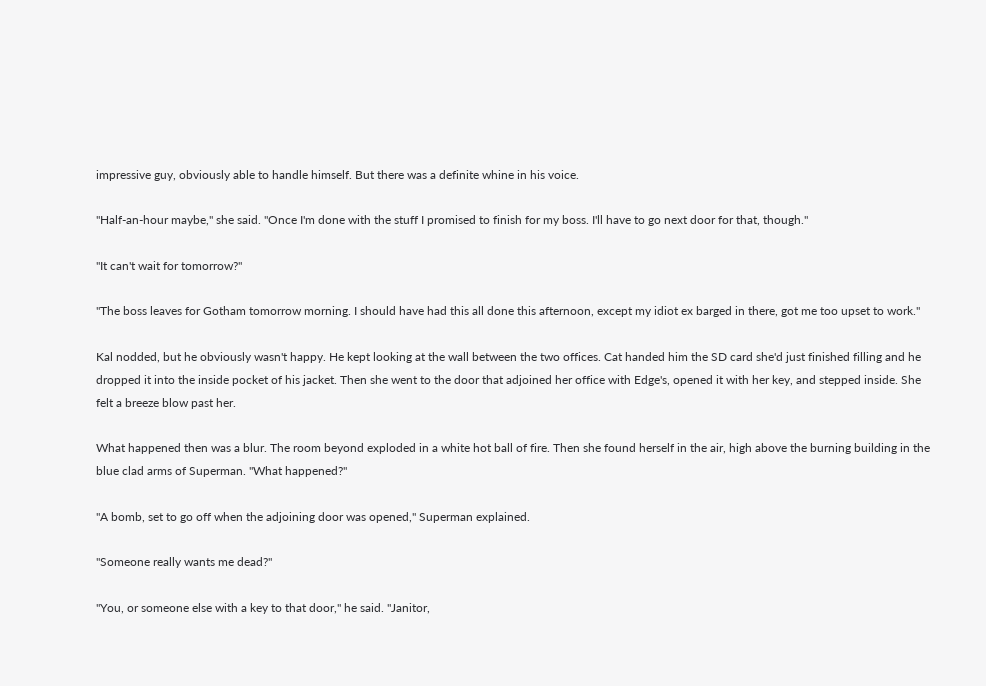impressive guy, obviously able to handle himself. But there was a definite whine in his voice.

"Half-an-hour maybe," she said. "Once I'm done with the stuff I promised to finish for my boss. I'll have to go next door for that, though."

"It can't wait for tomorrow?"

"The boss leaves for Gotham tomorrow morning. I should have had this all done this afternoon, except my idiot ex barged in there, got me too upset to work."

Kal nodded, but he obviously wasn't happy. He kept looking at the wall between the two offices. Cat handed him the SD card she'd just finished filling and he dropped it into the inside pocket of his jacket. Then she went to the door that adjoined her office with Edge's, opened it with her key, and stepped inside. She felt a breeze blow past her.

What happened then was a blur. The room beyond exploded in a white hot ball of fire. Then she found herself in the air, high above the burning building in the blue clad arms of Superman. "What happened?"

"A bomb, set to go off when the adjoining door was opened," Superman explained.

"Someone really wants me dead?"

"You, or someone else with a key to that door," he said. "Janitor,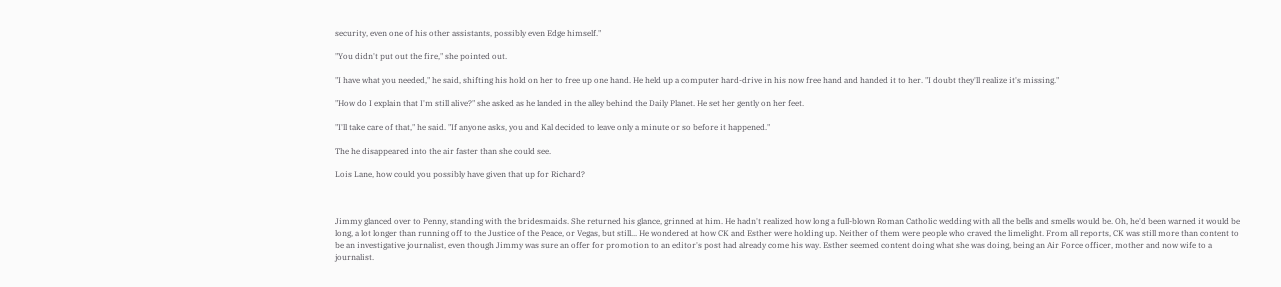security, even one of his other assistants, possibly even Edge himself."

"You didn't put out the fire," she pointed out.

"I have what you needed," he said, shifting his hold on her to free up one hand. He held up a computer hard-drive in his now free hand and handed it to her. "I doubt they'll realize it's missing."

"How do I explain that I'm still alive?" she asked as he landed in the alley behind the Daily Planet. He set her gently on her feet.

"I'll take care of that," he said. "If anyone asks, you and Kal decided to leave only a minute or so before it happened."

The he disappeared into the air faster than she could see.

Lois Lane, how could you possibly have given that up for Richard?



Jimmy glanced over to Penny, standing with the bridesmaids. She returned his glance, grinned at him. He hadn't realized how long a full-blown Roman Catholic wedding with all the bells and smells would be. Oh, he'd been warned it would be long, a lot longer than running off to the Justice of the Peace, or Vegas, but still... He wondered at how CK and Esther were holding up. Neither of them were people who craved the limelight. From all reports, CK was still more than content to be an investigative journalist, even though Jimmy was sure an offer for promotion to an editor's post had already come his way. Esther seemed content doing what she was doing, being an Air Force officer, mother and now wife to a journalist.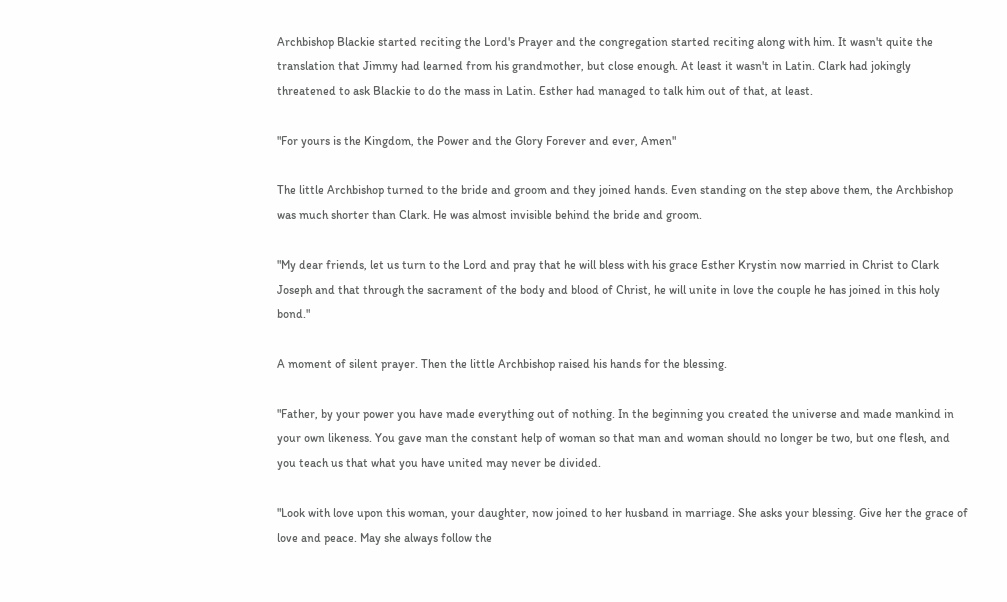Archbishop Blackie started reciting the Lord's Prayer and the congregation started reciting along with him. It wasn't quite the translation that Jimmy had learned from his grandmother, but close enough. At least it wasn't in Latin. Clark had jokingly threatened to ask Blackie to do the mass in Latin. Esther had managed to talk him out of that, at least.

"For yours is the Kingdom, the Power and the Glory Forever and ever, Amen"

The little Archbishop turned to the bride and groom and they joined hands. Even standing on the step above them, the Archbishop was much shorter than Clark. He was almost invisible behind the bride and groom.

"My dear friends, let us turn to the Lord and pray that he will bless with his grace Esther Krystin now married in Christ to Clark Joseph and that through the sacrament of the body and blood of Christ, he will unite in love the couple he has joined in this holy bond."

A moment of silent prayer. Then the little Archbishop raised his hands for the blessing.

"Father, by your power you have made everything out of nothing. In the beginning you created the universe and made mankind in your own likeness. You gave man the constant help of woman so that man and woman should no longer be two, but one flesh, and you teach us that what you have united may never be divided.

"Look with love upon this woman, your daughter, now joined to her husband in marriage. She asks your blessing. Give her the grace of love and peace. May she always follow the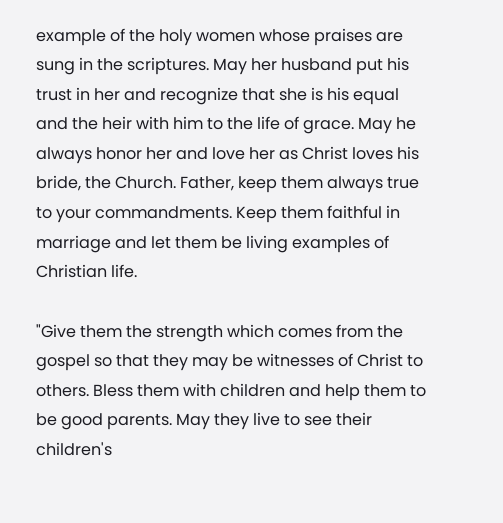example of the holy women whose praises are sung in the scriptures. May her husband put his trust in her and recognize that she is his equal and the heir with him to the life of grace. May he always honor her and love her as Christ loves his bride, the Church. Father, keep them always true to your commandments. Keep them faithful in marriage and let them be living examples of Christian life.

"Give them the strength which comes from the gospel so that they may be witnesses of Christ to others. Bless them with children and help them to be good parents. May they live to see their children's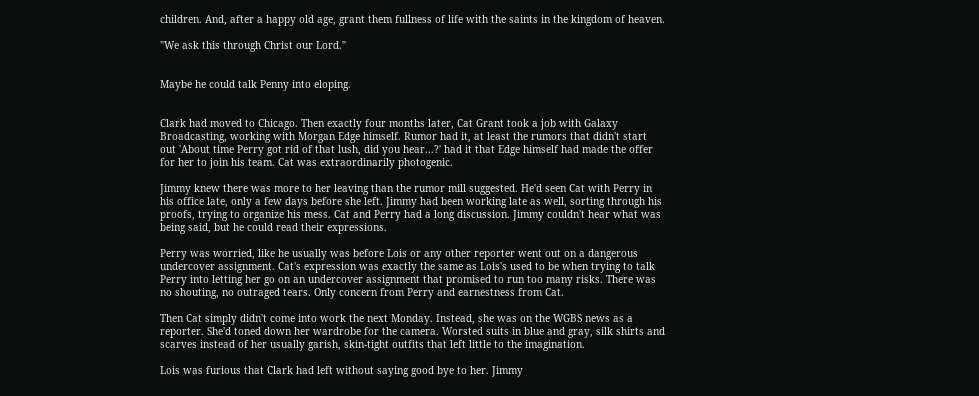children. And, after a happy old age, grant them fullness of life with the saints in the kingdom of heaven.

"We ask this through Christ our Lord."


Maybe he could talk Penny into eloping.


Clark had moved to Chicago. Then exactly four months later, Cat Grant took a job with Galaxy Broadcasting, working with Morgan Edge himself. Rumor had it, at least the rumors that didn't start out 'About time Perry got rid of that lush, did you hear...?' had it that Edge himself had made the offer for her to join his team. Cat was extraordinarily photogenic.

Jimmy knew there was more to her leaving than the rumor mill suggested. He'd seen Cat with Perry in his office late, only a few days before she left. Jimmy had been working late as well, sorting through his proofs, trying to organize his mess. Cat and Perry had a long discussion. Jimmy couldn't hear what was being said, but he could read their expressions.

Perry was worried, like he usually was before Lois or any other reporter went out on a dangerous undercover assignment. Cat's expression was exactly the same as Lois's used to be when trying to talk Perry into letting her go on an undercover assignment that promised to run too many risks. There was no shouting, no outraged tears. Only concern from Perry and earnestness from Cat.

Then Cat simply didn't come into work the next Monday. Instead, she was on the WGBS news as a reporter. She'd toned down her wardrobe for the camera. Worsted suits in blue and gray, silk shirts and scarves instead of her usually garish, skin-tight outfits that left little to the imagination.

Lois was furious that Clark had left without saying good bye to her. Jimmy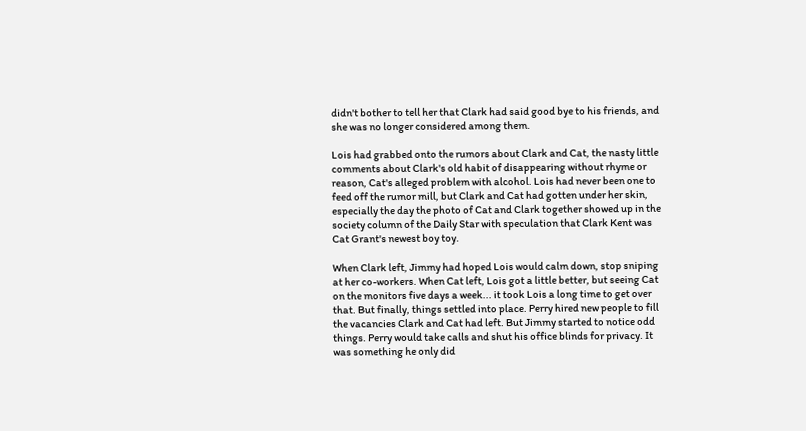didn't bother to tell her that Clark had said good bye to his friends, and she was no longer considered among them.

Lois had grabbed onto the rumors about Clark and Cat, the nasty little comments about Clark's old habit of disappearing without rhyme or reason, Cat's alleged problem with alcohol. Lois had never been one to feed off the rumor mill, but Clark and Cat had gotten under her skin, especially the day the photo of Cat and Clark together showed up in the society column of the Daily Star with speculation that Clark Kent was Cat Grant's newest boy toy.

When Clark left, Jimmy had hoped Lois would calm down, stop sniping at her co-workers. When Cat left, Lois got a little better, but seeing Cat on the monitors five days a week... it took Lois a long time to get over that. But finally, things settled into place. Perry hired new people to fill the vacancies Clark and Cat had left. But Jimmy started to notice odd things. Perry would take calls and shut his office blinds for privacy. It was something he only did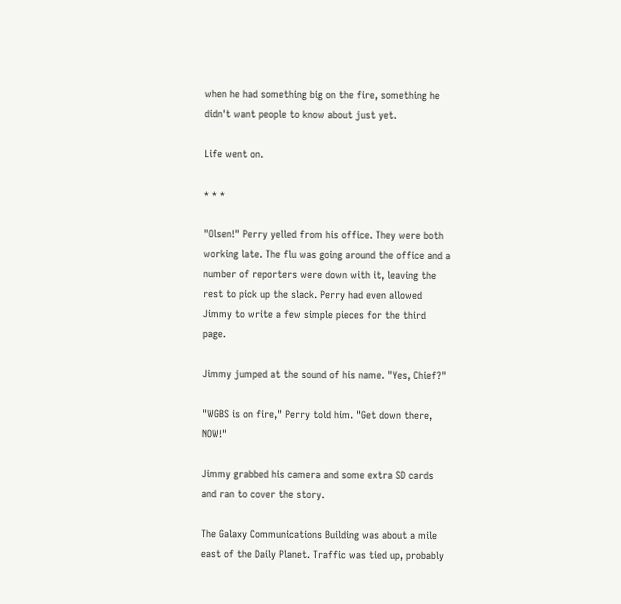when he had something big on the fire, something he didn't want people to know about just yet.

Life went on.

* * *

"Olsen!" Perry yelled from his office. They were both working late. The flu was going around the office and a number of reporters were down with it, leaving the rest to pick up the slack. Perry had even allowed Jimmy to write a few simple pieces for the third page.

Jimmy jumped at the sound of his name. "Yes, Chief?"

"WGBS is on fire," Perry told him. "Get down there, NOW!"

Jimmy grabbed his camera and some extra SD cards and ran to cover the story.

The Galaxy Communications Building was about a mile east of the Daily Planet. Traffic was tied up, probably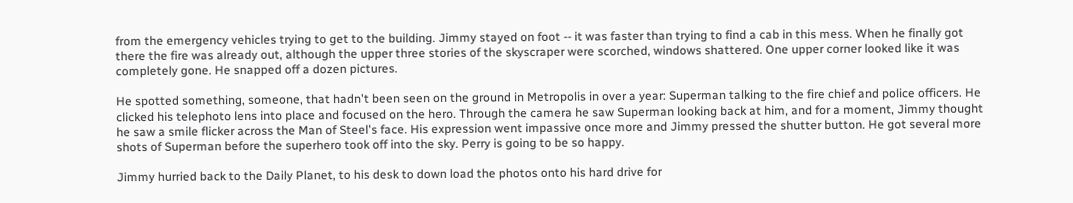from the emergency vehicles trying to get to the building. Jimmy stayed on foot -- it was faster than trying to find a cab in this mess. When he finally got there the fire was already out, although the upper three stories of the skyscraper were scorched, windows shattered. One upper corner looked like it was completely gone. He snapped off a dozen pictures.

He spotted something, someone, that hadn't been seen on the ground in Metropolis in over a year: Superman talking to the fire chief and police officers. He clicked his telephoto lens into place and focused on the hero. Through the camera he saw Superman looking back at him, and for a moment, Jimmy thought he saw a smile flicker across the Man of Steel's face. His expression went impassive once more and Jimmy pressed the shutter button. He got several more shots of Superman before the superhero took off into the sky. Perry is going to be so happy.

Jimmy hurried back to the Daily Planet, to his desk to down load the photos onto his hard drive for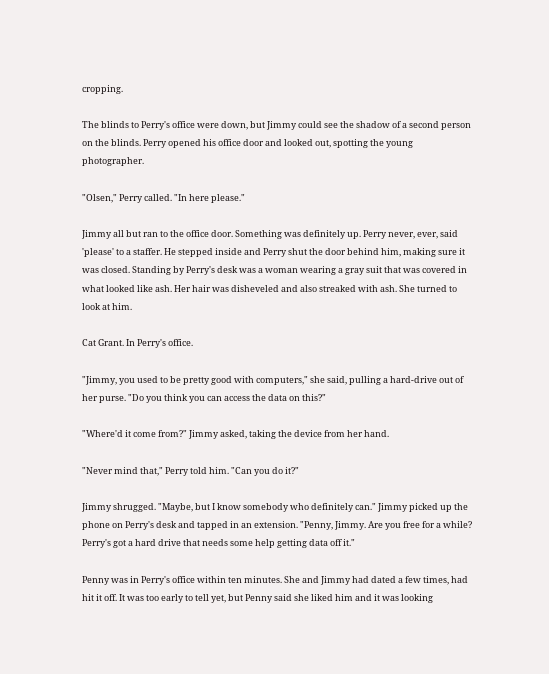cropping.

The blinds to Perry's office were down, but Jimmy could see the shadow of a second person on the blinds. Perry opened his office door and looked out, spotting the young photographer.

"Olsen," Perry called. "In here please."

Jimmy all but ran to the office door. Something was definitely up. Perry never, ever, said 'please' to a staffer. He stepped inside and Perry shut the door behind him, making sure it was closed. Standing by Perry's desk was a woman wearing a gray suit that was covered in what looked like ash. Her hair was disheveled and also streaked with ash. She turned to look at him.

Cat Grant. In Perry's office.

"Jimmy, you used to be pretty good with computers," she said, pulling a hard-drive out of her purse. "Do you think you can access the data on this?"

"Where'd it come from?" Jimmy asked, taking the device from her hand.

"Never mind that," Perry told him. "Can you do it?"

Jimmy shrugged. "Maybe, but I know somebody who definitely can." Jimmy picked up the phone on Perry's desk and tapped in an extension. "Penny, Jimmy. Are you free for a while? Perry's got a hard drive that needs some help getting data off it."

Penny was in Perry's office within ten minutes. She and Jimmy had dated a few times, had hit it off. It was too early to tell yet, but Penny said she liked him and it was looking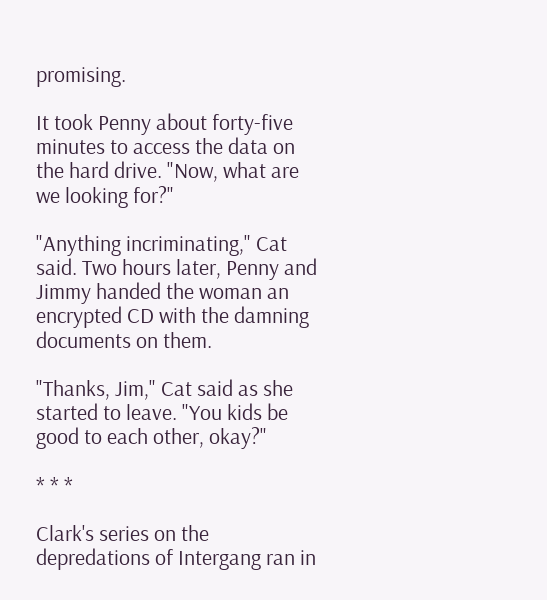promising.

It took Penny about forty-five minutes to access the data on the hard drive. "Now, what are we looking for?"

"Anything incriminating," Cat said. Two hours later, Penny and Jimmy handed the woman an encrypted CD with the damning documents on them.

"Thanks, Jim," Cat said as she started to leave. "You kids be good to each other, okay?"

* * *

Clark's series on the depredations of Intergang ran in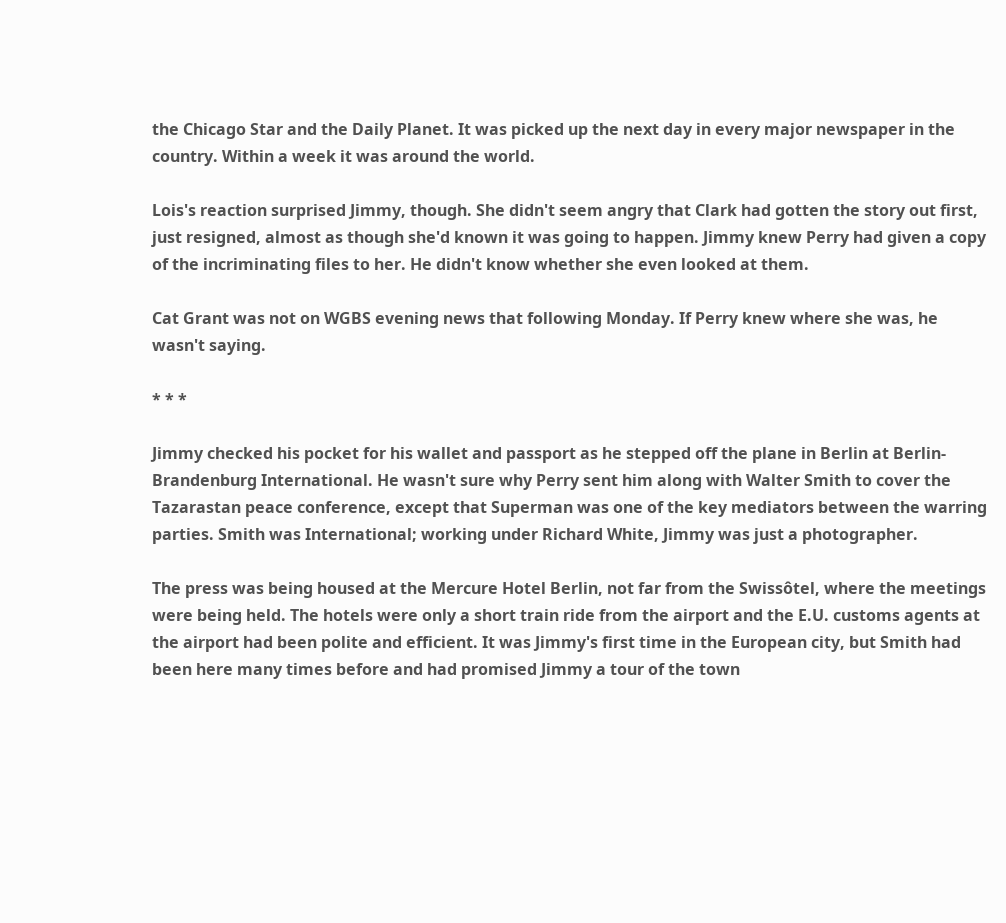the Chicago Star and the Daily Planet. It was picked up the next day in every major newspaper in the country. Within a week it was around the world.

Lois's reaction surprised Jimmy, though. She didn't seem angry that Clark had gotten the story out first, just resigned, almost as though she'd known it was going to happen. Jimmy knew Perry had given a copy of the incriminating files to her. He didn't know whether she even looked at them.

Cat Grant was not on WGBS evening news that following Monday. If Perry knew where she was, he wasn't saying.

* * *

Jimmy checked his pocket for his wallet and passport as he stepped off the plane in Berlin at Berlin-Brandenburg International. He wasn't sure why Perry sent him along with Walter Smith to cover the Tazarastan peace conference, except that Superman was one of the key mediators between the warring parties. Smith was International; working under Richard White, Jimmy was just a photographer.

The press was being housed at the Mercure Hotel Berlin, not far from the Swissôtel, where the meetings were being held. The hotels were only a short train ride from the airport and the E.U. customs agents at the airport had been polite and efficient. It was Jimmy's first time in the European city, but Smith had been here many times before and had promised Jimmy a tour of the town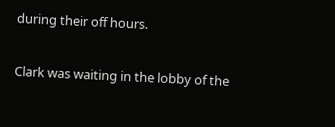during their off hours.

Clark was waiting in the lobby of the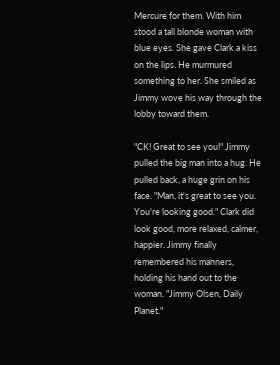Mercure for them. With him stood a tall blonde woman with blue eyes. She gave Clark a kiss on the lips. He murmured something to her. She smiled as Jimmy wove his way through the lobby toward them.

"CK! Great to see you!" Jimmy pulled the big man into a hug. He pulled back, a huge grin on his face. "Man, it's great to see you. You're looking good." Clark did look good, more relaxed, calmer, happier. Jimmy finally remembered his manners, holding his hand out to the woman. "Jimmy Olsen, Daily Planet."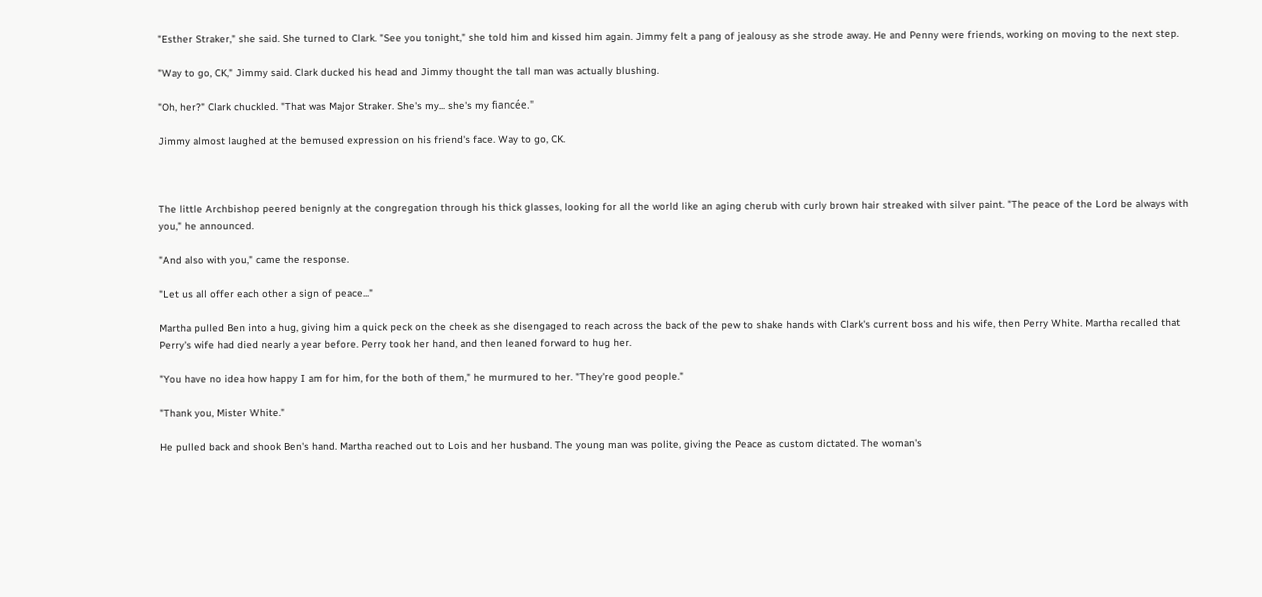"Esther Straker," she said. She turned to Clark. "See you tonight," she told him and kissed him again. Jimmy felt a pang of jealousy as she strode away. He and Penny were friends, working on moving to the next step.

"Way to go, CK," Jimmy said. Clark ducked his head and Jimmy thought the tall man was actually blushing.

"Oh, her?" Clark chuckled. "That was Major Straker. She's my... she's my fiancée."

Jimmy almost laughed at the bemused expression on his friend's face. Way to go, CK.



The little Archbishop peered benignly at the congregation through his thick glasses, looking for all the world like an aging cherub with curly brown hair streaked with silver paint. "The peace of the Lord be always with you," he announced.

"And also with you," came the response.

"Let us all offer each other a sign of peace..."

Martha pulled Ben into a hug, giving him a quick peck on the cheek as she disengaged to reach across the back of the pew to shake hands with Clark's current boss and his wife, then Perry White. Martha recalled that Perry's wife had died nearly a year before. Perry took her hand, and then leaned forward to hug her.

"You have no idea how happy I am for him, for the both of them," he murmured to her. "They're good people."

"Thank you, Mister White."

He pulled back and shook Ben's hand. Martha reached out to Lois and her husband. The young man was polite, giving the Peace as custom dictated. The woman's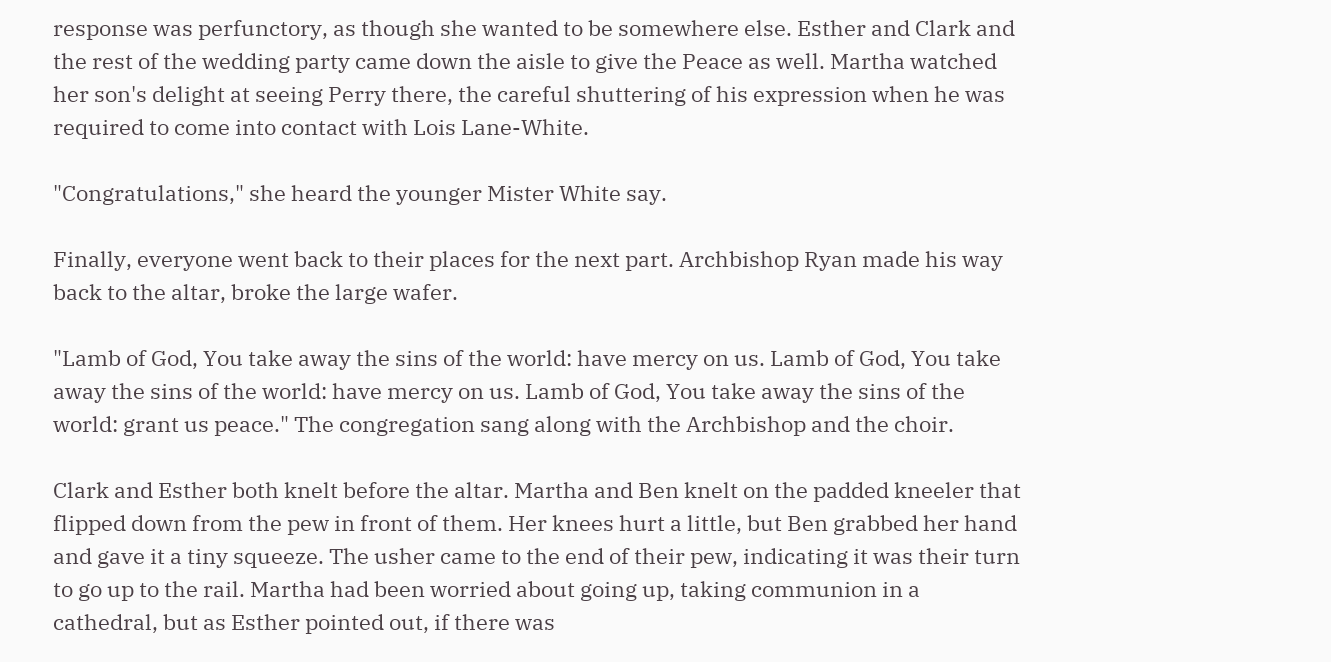response was perfunctory, as though she wanted to be somewhere else. Esther and Clark and the rest of the wedding party came down the aisle to give the Peace as well. Martha watched her son's delight at seeing Perry there, the careful shuttering of his expression when he was required to come into contact with Lois Lane-White.

"Congratulations," she heard the younger Mister White say.

Finally, everyone went back to their places for the next part. Archbishop Ryan made his way back to the altar, broke the large wafer.

"Lamb of God, You take away the sins of the world: have mercy on us. Lamb of God, You take away the sins of the world: have mercy on us. Lamb of God, You take away the sins of the world: grant us peace." The congregation sang along with the Archbishop and the choir.

Clark and Esther both knelt before the altar. Martha and Ben knelt on the padded kneeler that flipped down from the pew in front of them. Her knees hurt a little, but Ben grabbed her hand and gave it a tiny squeeze. The usher came to the end of their pew, indicating it was their turn to go up to the rail. Martha had been worried about going up, taking communion in a cathedral, but as Esther pointed out, if there was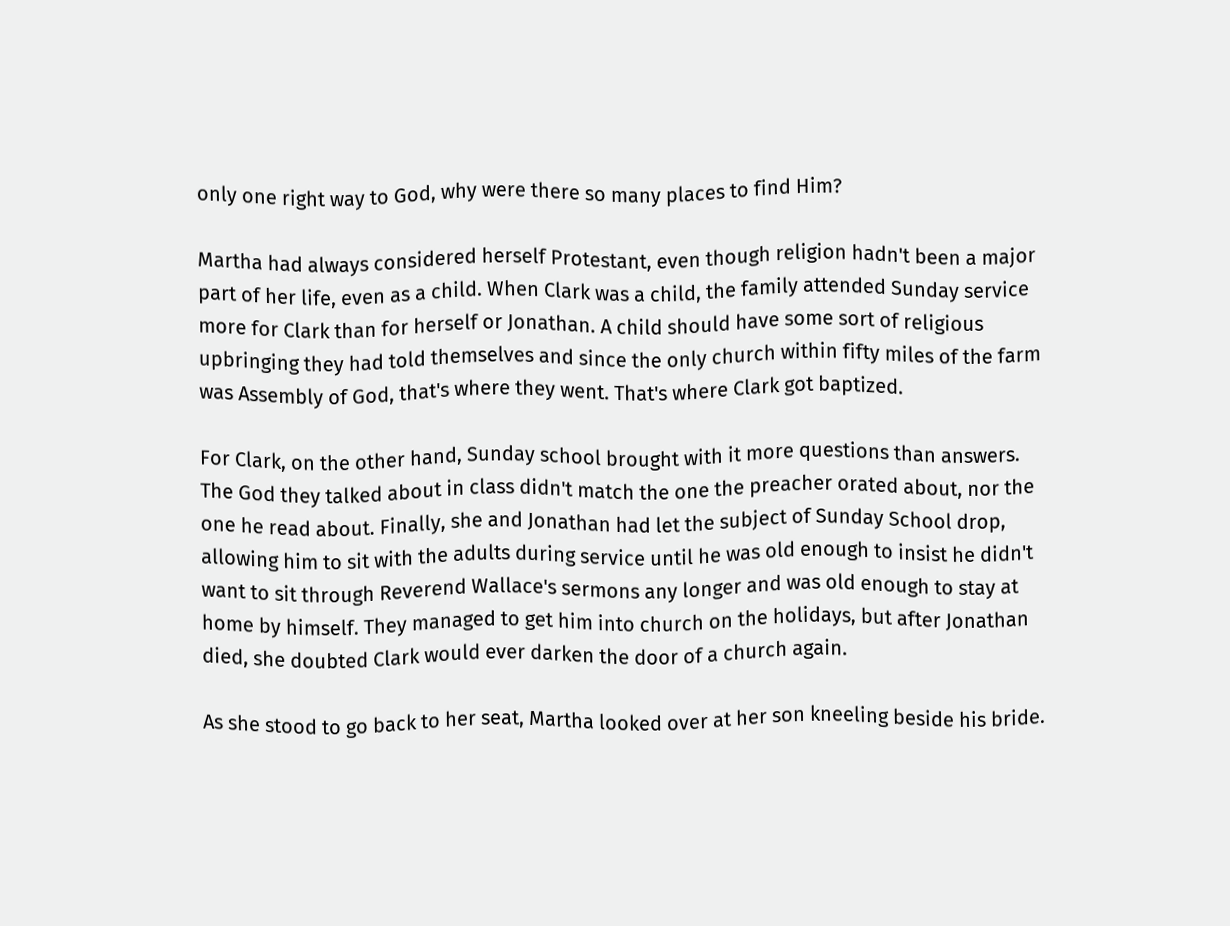only one right way to God, why were there so many places to find Him?

Martha had always considered herself Protestant, even though religion hadn't been a major part of her life, even as a child. When Clark was a child, the family attended Sunday service more for Clark than for herself or Jonathan. A child should have some sort of religious upbringing they had told themselves and since the only church within fifty miles of the farm was Assembly of God, that's where they went. That's where Clark got baptized.

For Clark, on the other hand, Sunday school brought with it more questions than answers. The God they talked about in class didn't match the one the preacher orated about, nor the one he read about. Finally, she and Jonathan had let the subject of Sunday School drop, allowing him to sit with the adults during service until he was old enough to insist he didn't want to sit through Reverend Wallace's sermons any longer and was old enough to stay at home by himself. They managed to get him into church on the holidays, but after Jonathan died, she doubted Clark would ever darken the door of a church again.

As she stood to go back to her seat, Martha looked over at her son kneeling beside his bride.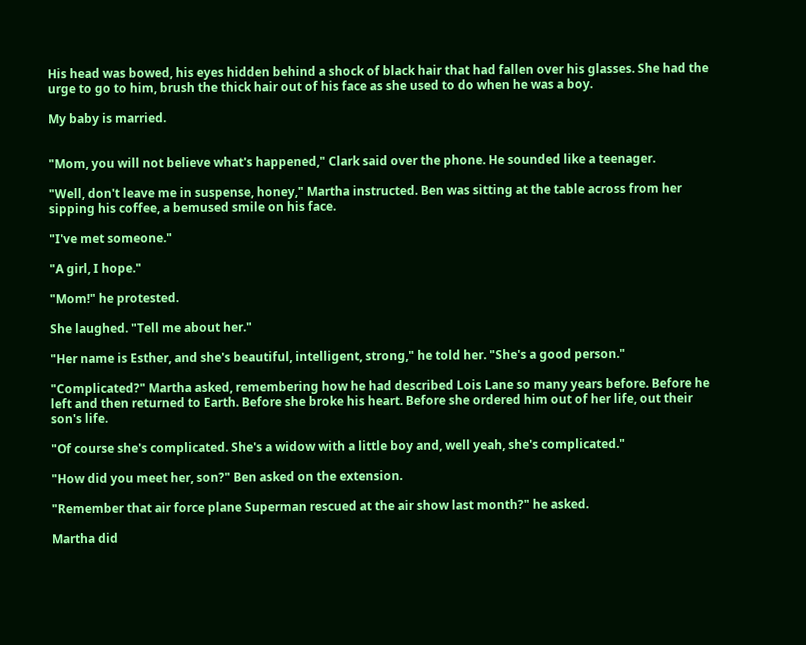His head was bowed, his eyes hidden behind a shock of black hair that had fallen over his glasses. She had the urge to go to him, brush the thick hair out of his face as she used to do when he was a boy.

My baby is married.


"Mom, you will not believe what's happened," Clark said over the phone. He sounded like a teenager.

"Well, don't leave me in suspense, honey," Martha instructed. Ben was sitting at the table across from her sipping his coffee, a bemused smile on his face.

"I've met someone."

"A girl, I hope."

"Mom!" he protested.

She laughed. "Tell me about her."

"Her name is Esther, and she's beautiful, intelligent, strong," he told her. "She's a good person."

"Complicated?" Martha asked, remembering how he had described Lois Lane so many years before. Before he left and then returned to Earth. Before she broke his heart. Before she ordered him out of her life, out their son's life.

"Of course she's complicated. She's a widow with a little boy and, well yeah, she's complicated."

"How did you meet her, son?" Ben asked on the extension.

"Remember that air force plane Superman rescued at the air show last month?" he asked.

Martha did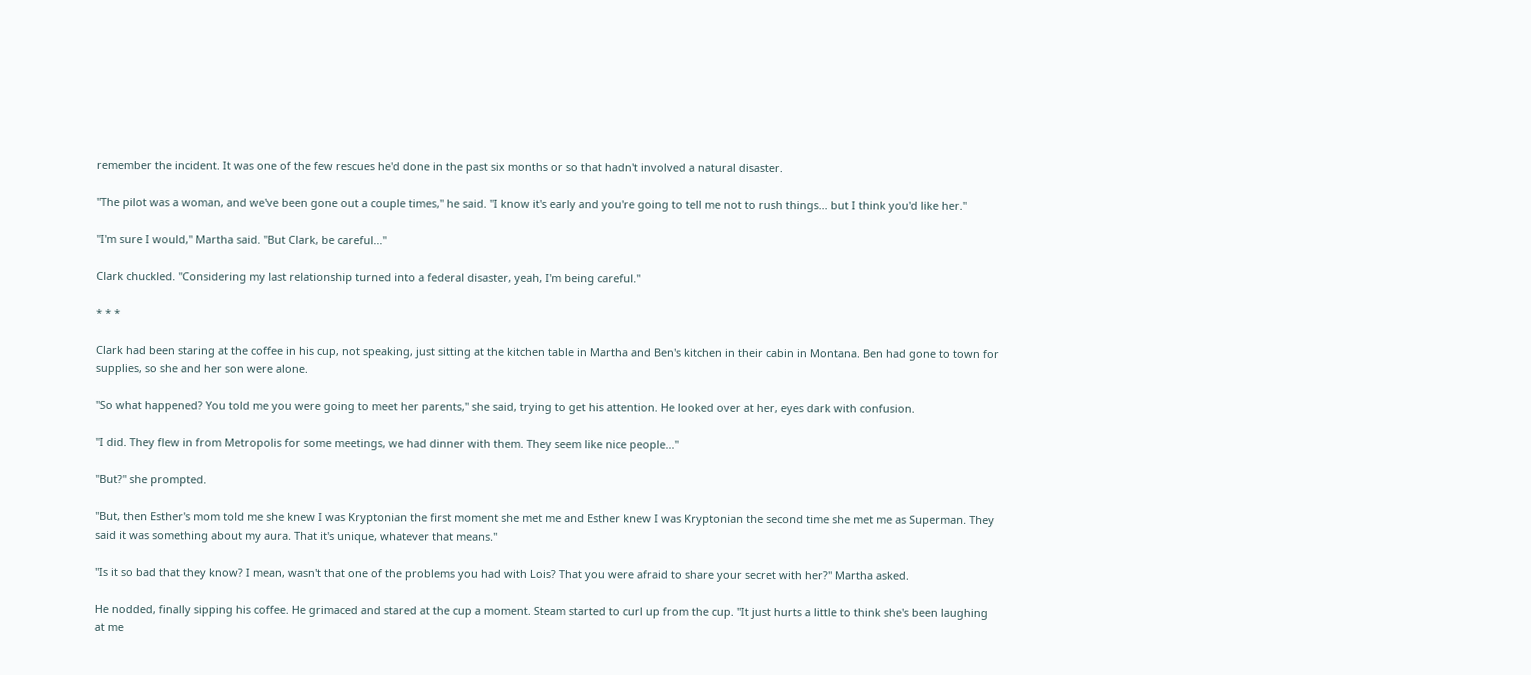remember the incident. It was one of the few rescues he'd done in the past six months or so that hadn't involved a natural disaster.

"The pilot was a woman, and we've been gone out a couple times," he said. "I know it's early and you're going to tell me not to rush things... but I think you'd like her."

"I'm sure I would," Martha said. "But Clark, be careful..."

Clark chuckled. "Considering my last relationship turned into a federal disaster, yeah, I'm being careful."

* * *

Clark had been staring at the coffee in his cup, not speaking, just sitting at the kitchen table in Martha and Ben's kitchen in their cabin in Montana. Ben had gone to town for supplies, so she and her son were alone.

"So what happened? You told me you were going to meet her parents," she said, trying to get his attention. He looked over at her, eyes dark with confusion.

"I did. They flew in from Metropolis for some meetings, we had dinner with them. They seem like nice people..."

"But?" she prompted.

"But, then Esther's mom told me she knew I was Kryptonian the first moment she met me and Esther knew I was Kryptonian the second time she met me as Superman. They said it was something about my aura. That it's unique, whatever that means."

"Is it so bad that they know? I mean, wasn't that one of the problems you had with Lois? That you were afraid to share your secret with her?" Martha asked.

He nodded, finally sipping his coffee. He grimaced and stared at the cup a moment. Steam started to curl up from the cup. "It just hurts a little to think she's been laughing at me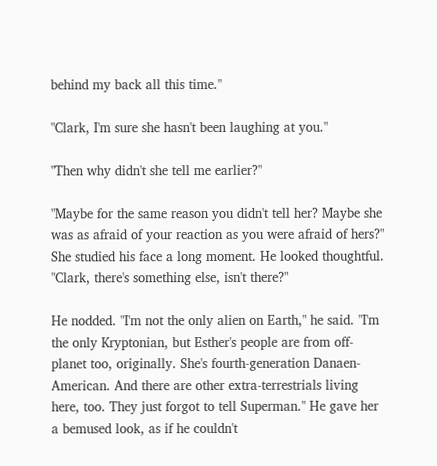behind my back all this time."

"Clark, I'm sure she hasn't been laughing at you."

"Then why didn't she tell me earlier?"

"Maybe for the same reason you didn't tell her? Maybe she was as afraid of your reaction as you were afraid of hers?" She studied his face a long moment. He looked thoughtful. "Clark, there's something else, isn't there?"

He nodded. "I'm not the only alien on Earth," he said. "I'm the only Kryptonian, but Esther's people are from off-planet too, originally. She's fourth-generation Danaen-American. And there are other extra-terrestrials living here, too. They just forgot to tell Superman." He gave her a bemused look, as if he couldn't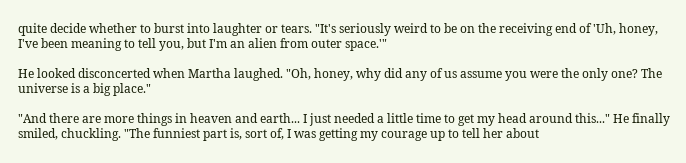quite decide whether to burst into laughter or tears. "It's seriously weird to be on the receiving end of 'Uh, honey, I've been meaning to tell you, but I'm an alien from outer space.'"

He looked disconcerted when Martha laughed. "Oh, honey, why did any of us assume you were the only one? The universe is a big place."

"And there are more things in heaven and earth... I just needed a little time to get my head around this..." He finally smiled, chuckling. "The funniest part is, sort of, I was getting my courage up to tell her about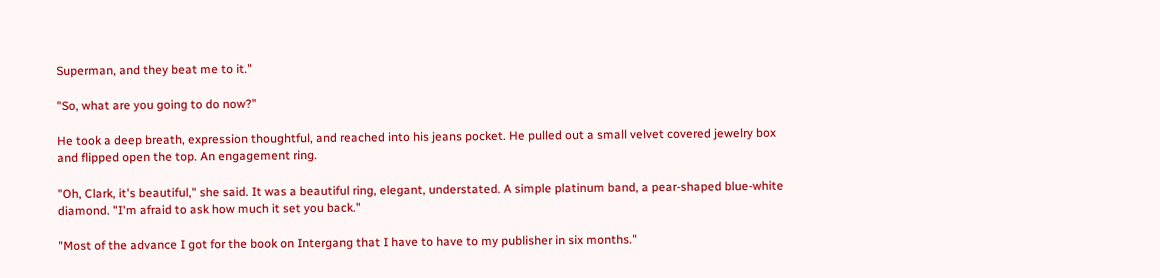Superman, and they beat me to it."

"So, what are you going to do now?"

He took a deep breath, expression thoughtful, and reached into his jeans pocket. He pulled out a small velvet covered jewelry box and flipped open the top. An engagement ring.

"Oh, Clark, it's beautiful," she said. It was a beautiful ring, elegant, understated. A simple platinum band, a pear-shaped blue-white diamond. "I'm afraid to ask how much it set you back."

"Most of the advance I got for the book on Intergang that I have to have to my publisher in six months."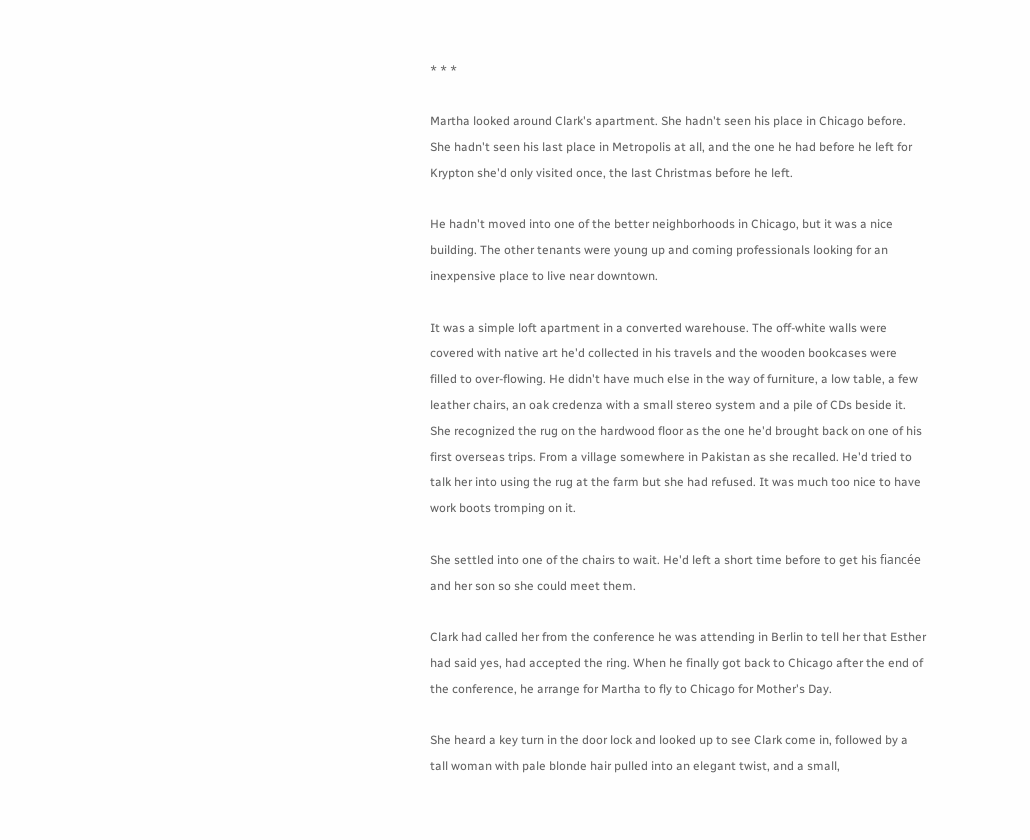* * *

Martha looked around Clark's apartment. She hadn't seen his place in Chicago before. She hadn't seen his last place in Metropolis at all, and the one he had before he left for Krypton she'd only visited once, the last Christmas before he left.

He hadn't moved into one of the better neighborhoods in Chicago, but it was a nice building. The other tenants were young up and coming professionals looking for an inexpensive place to live near downtown.

It was a simple loft apartment in a converted warehouse. The off-white walls were covered with native art he'd collected in his travels and the wooden bookcases were filled to over-flowing. He didn't have much else in the way of furniture, a low table, a few leather chairs, an oak credenza with a small stereo system and a pile of CDs beside it. She recognized the rug on the hardwood floor as the one he'd brought back on one of his first overseas trips. From a village somewhere in Pakistan as she recalled. He'd tried to talk her into using the rug at the farm but she had refused. It was much too nice to have work boots tromping on it.

She settled into one of the chairs to wait. He'd left a short time before to get his fiancée and her son so she could meet them.

Clark had called her from the conference he was attending in Berlin to tell her that Esther had said yes, had accepted the ring. When he finally got back to Chicago after the end of the conference, he arrange for Martha to fly to Chicago for Mother's Day.

She heard a key turn in the door lock and looked up to see Clark come in, followed by a tall woman with pale blonde hair pulled into an elegant twist, and a small,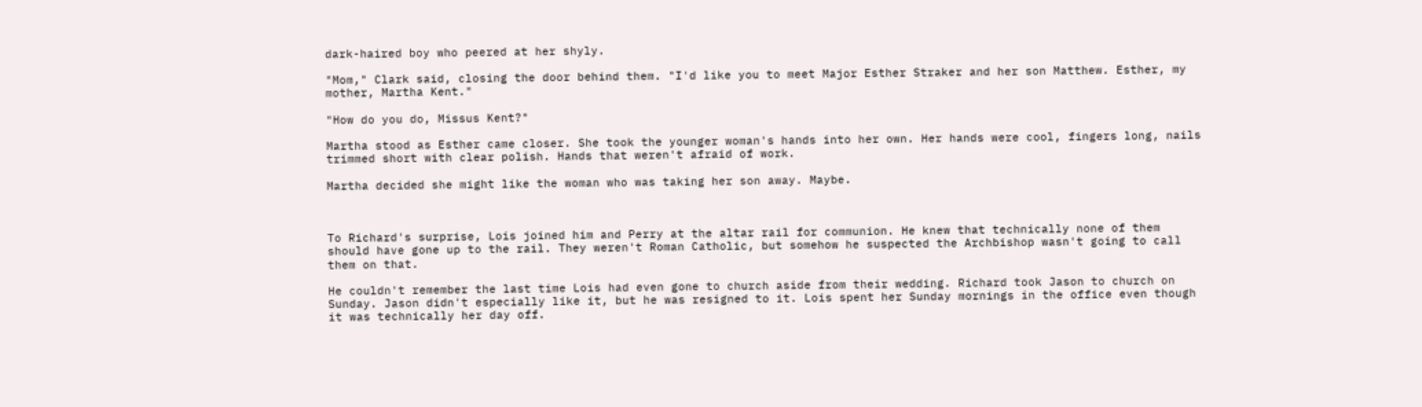dark-haired boy who peered at her shyly.

"Mom," Clark said, closing the door behind them. "I'd like you to meet Major Esther Straker and her son Matthew. Esther, my mother, Martha Kent."

"How do you do, Missus Kent?"

Martha stood as Esther came closer. She took the younger woman's hands into her own. Her hands were cool, fingers long, nails trimmed short with clear polish. Hands that weren't afraid of work.

Martha decided she might like the woman who was taking her son away. Maybe.



To Richard's surprise, Lois joined him and Perry at the altar rail for communion. He knew that technically none of them should have gone up to the rail. They weren't Roman Catholic, but somehow he suspected the Archbishop wasn't going to call them on that.

He couldn't remember the last time Lois had even gone to church aside from their wedding. Richard took Jason to church on Sunday. Jason didn't especially like it, but he was resigned to it. Lois spent her Sunday mornings in the office even though it was technically her day off.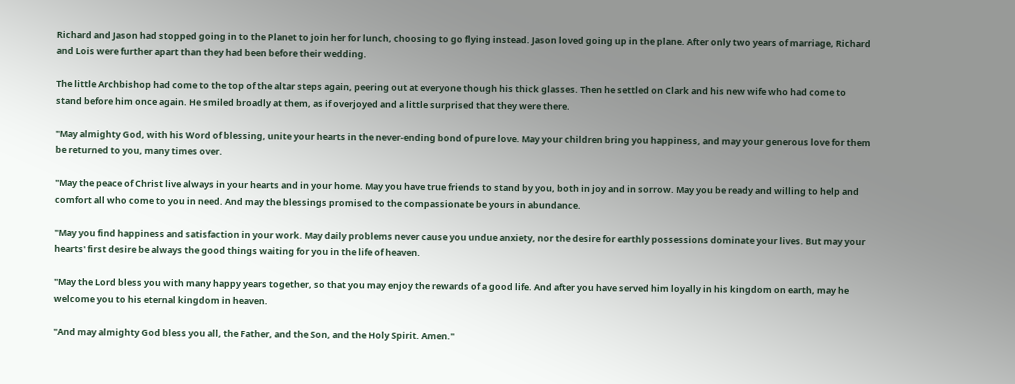Richard and Jason had stopped going in to the Planet to join her for lunch, choosing to go flying instead. Jason loved going up in the plane. After only two years of marriage, Richard and Lois were further apart than they had been before their wedding.

The little Archbishop had come to the top of the altar steps again, peering out at everyone though his thick glasses. Then he settled on Clark and his new wife who had come to stand before him once again. He smiled broadly at them, as if overjoyed and a little surprised that they were there.

"May almighty God, with his Word of blessing, unite your hearts in the never-ending bond of pure love. May your children bring you happiness, and may your generous love for them be returned to you, many times over.

"May the peace of Christ live always in your hearts and in your home. May you have true friends to stand by you, both in joy and in sorrow. May you be ready and willing to help and comfort all who come to you in need. And may the blessings promised to the compassionate be yours in abundance.

"May you find happiness and satisfaction in your work. May daily problems never cause you undue anxiety, nor the desire for earthly possessions dominate your lives. But may your hearts' first desire be always the good things waiting for you in the life of heaven.

"May the Lord bless you with many happy years together, so that you may enjoy the rewards of a good life. And after you have served him loyally in his kingdom on earth, may he welcome you to his eternal kingdom in heaven.

"And may almighty God bless you all, the Father, and the Son, and the Holy Spirit. Amen."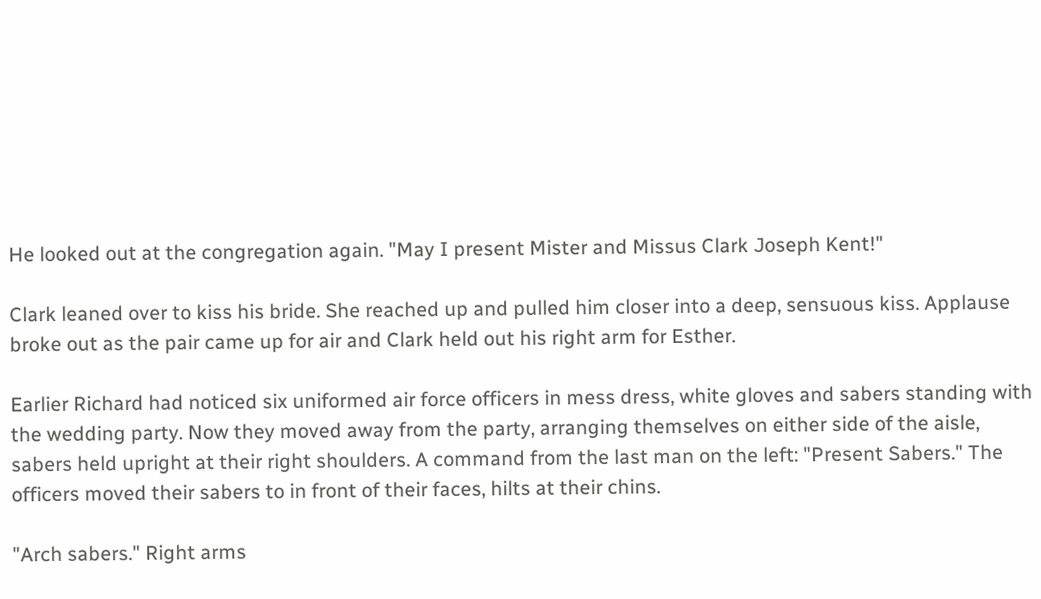He looked out at the congregation again. "May I present Mister and Missus Clark Joseph Kent!"

Clark leaned over to kiss his bride. She reached up and pulled him closer into a deep, sensuous kiss. Applause broke out as the pair came up for air and Clark held out his right arm for Esther.

Earlier Richard had noticed six uniformed air force officers in mess dress, white gloves and sabers standing with the wedding party. Now they moved away from the party, arranging themselves on either side of the aisle, sabers held upright at their right shoulders. A command from the last man on the left: "Present Sabers." The officers moved their sabers to in front of their faces, hilts at their chins.

"Arch sabers." Right arms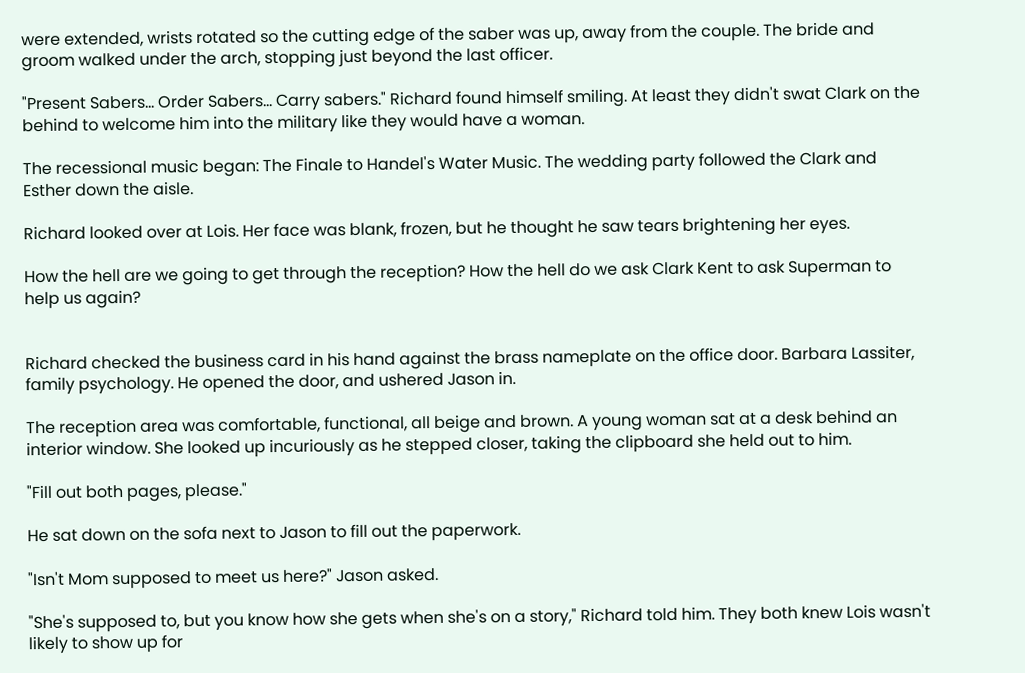were extended, wrists rotated so the cutting edge of the saber was up, away from the couple. The bride and groom walked under the arch, stopping just beyond the last officer.

"Present Sabers... Order Sabers... Carry sabers." Richard found himself smiling. At least they didn't swat Clark on the behind to welcome him into the military like they would have a woman.

The recessional music began: The Finale to Handel's Water Music. The wedding party followed the Clark and Esther down the aisle.

Richard looked over at Lois. Her face was blank, frozen, but he thought he saw tears brightening her eyes.

How the hell are we going to get through the reception? How the hell do we ask Clark Kent to ask Superman to help us again?


Richard checked the business card in his hand against the brass nameplate on the office door. Barbara Lassiter, family psychology. He opened the door, and ushered Jason in.

The reception area was comfortable, functional, all beige and brown. A young woman sat at a desk behind an interior window. She looked up incuriously as he stepped closer, taking the clipboard she held out to him.

"Fill out both pages, please."

He sat down on the sofa next to Jason to fill out the paperwork.

"Isn't Mom supposed to meet us here?" Jason asked.

"She's supposed to, but you know how she gets when she's on a story," Richard told him. They both knew Lois wasn't likely to show up for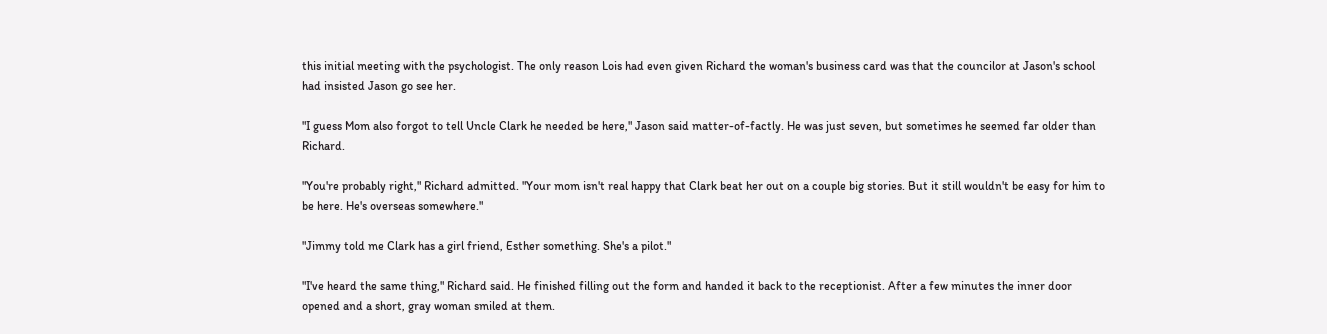this initial meeting with the psychologist. The only reason Lois had even given Richard the woman's business card was that the councilor at Jason's school had insisted Jason go see her.

"I guess Mom also forgot to tell Uncle Clark he needed be here," Jason said matter-of-factly. He was just seven, but sometimes he seemed far older than Richard.

"You're probably right," Richard admitted. "Your mom isn't real happy that Clark beat her out on a couple big stories. But it still wouldn't be easy for him to be here. He's overseas somewhere."

"Jimmy told me Clark has a girl friend, Esther something. She's a pilot."

"I've heard the same thing," Richard said. He finished filling out the form and handed it back to the receptionist. After a few minutes the inner door opened and a short, gray woman smiled at them.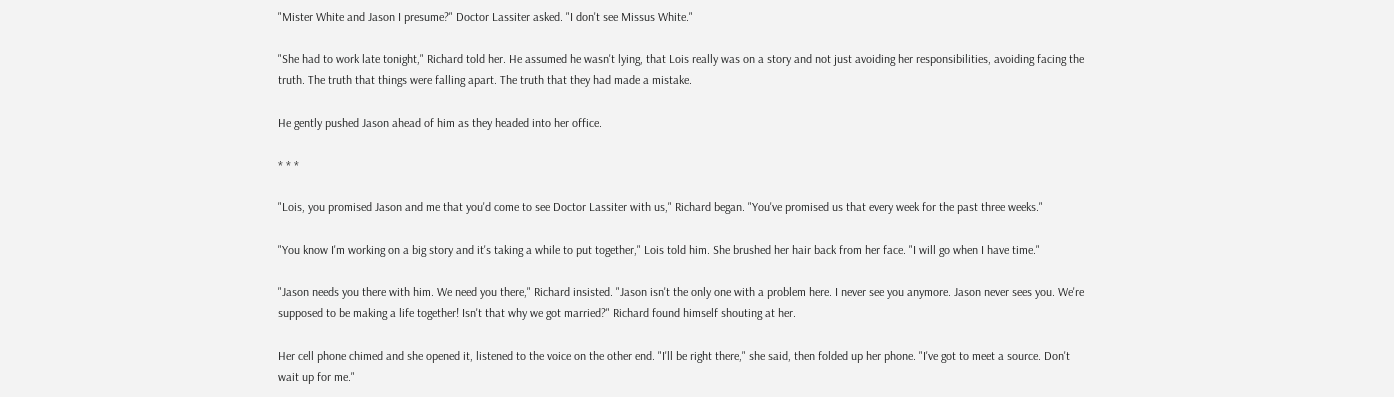"Mister White and Jason I presume?" Doctor Lassiter asked. "I don't see Missus White."

"She had to work late tonight," Richard told her. He assumed he wasn't lying, that Lois really was on a story and not just avoiding her responsibilities, avoiding facing the truth. The truth that things were falling apart. The truth that they had made a mistake.

He gently pushed Jason ahead of him as they headed into her office.

* * *

"Lois, you promised Jason and me that you'd come to see Doctor Lassiter with us," Richard began. "You've promised us that every week for the past three weeks."

"You know I'm working on a big story and it's taking a while to put together," Lois told him. She brushed her hair back from her face. "I will go when I have time."

"Jason needs you there with him. We need you there," Richard insisted. "Jason isn't the only one with a problem here. I never see you anymore. Jason never sees you. We're supposed to be making a life together! Isn't that why we got married?" Richard found himself shouting at her.

Her cell phone chimed and she opened it, listened to the voice on the other end. "I'll be right there," she said, then folded up her phone. "I've got to meet a source. Don't wait up for me."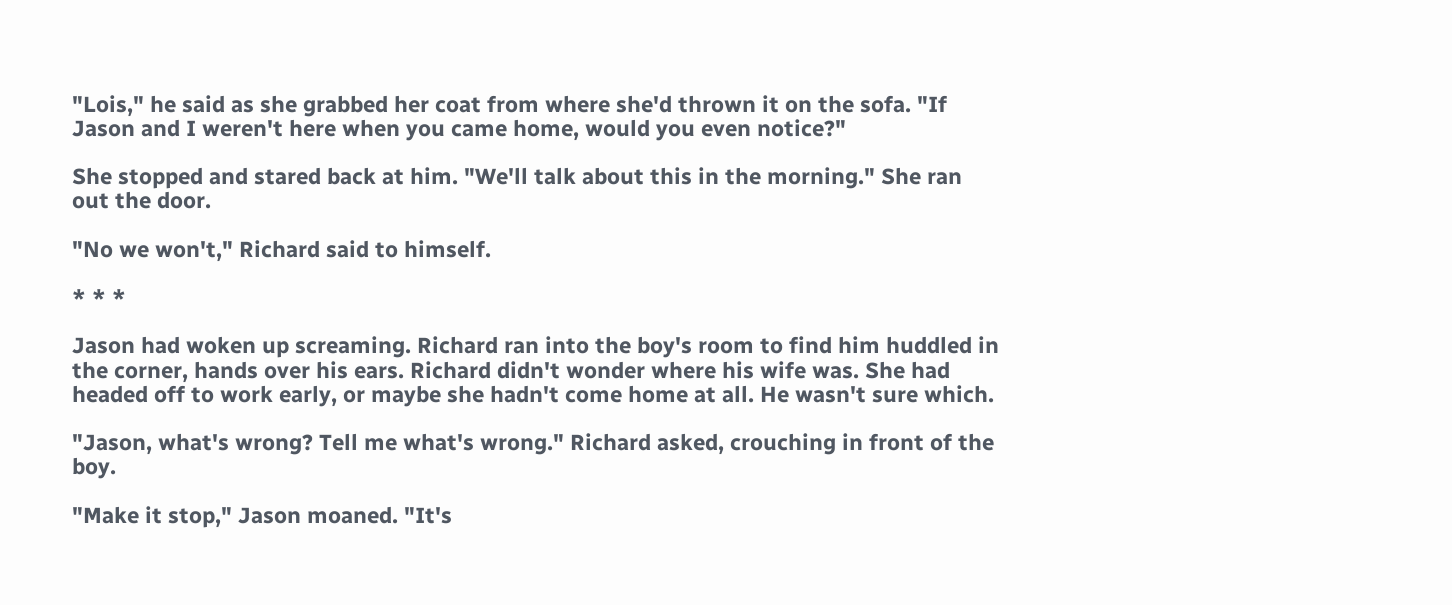"Lois," he said as she grabbed her coat from where she'd thrown it on the sofa. "If Jason and I weren't here when you came home, would you even notice?"

She stopped and stared back at him. "We'll talk about this in the morning." She ran out the door.

"No we won't," Richard said to himself.

* * *

Jason had woken up screaming. Richard ran into the boy's room to find him huddled in the corner, hands over his ears. Richard didn't wonder where his wife was. She had headed off to work early, or maybe she hadn't come home at all. He wasn't sure which.

"Jason, what's wrong? Tell me what's wrong." Richard asked, crouching in front of the boy.

"Make it stop," Jason moaned. "It's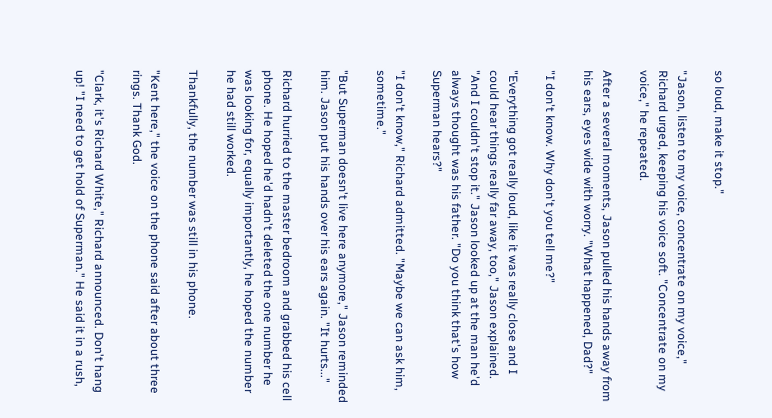so loud, make it stop."

"Jason, listen to my voice, concentrate on my voice," Richard urged, keeping his voice soft. "Concentrate on my voice," he repeated.

After a several moments, Jason pulled his hands away from his ears, eyes wide with worry. "What happened, Dad?"

"I don't know. Why don't you tell me?"

"Everything got really loud, like it was really close and I could hear things really far away, too," Jason explained. "And I couldn't stop it." Jason looked up at the man he'd always thought was his father. "Do you think that's how Superman hears?"

"I don't know," Richard admitted. "Maybe we can ask him, sometime."

"But Superman doesn't live here anymore," Jason reminded him. Jason put his hands over his ears again. "It hurts..."

Richard hurried to the master bedroom and grabbed his cell phone. He hoped he'd hadn't deleted the one number he was looking for, equally importantly, he hoped the number he had still worked.

Thankfully, the number was still in his phone.

"Kent here," the voice on the phone said after about three rings. Thank God.

"Clark, it's Richard White," Richard announced. Don't hang up! "I need to get hold of Superman." He said it in a rush,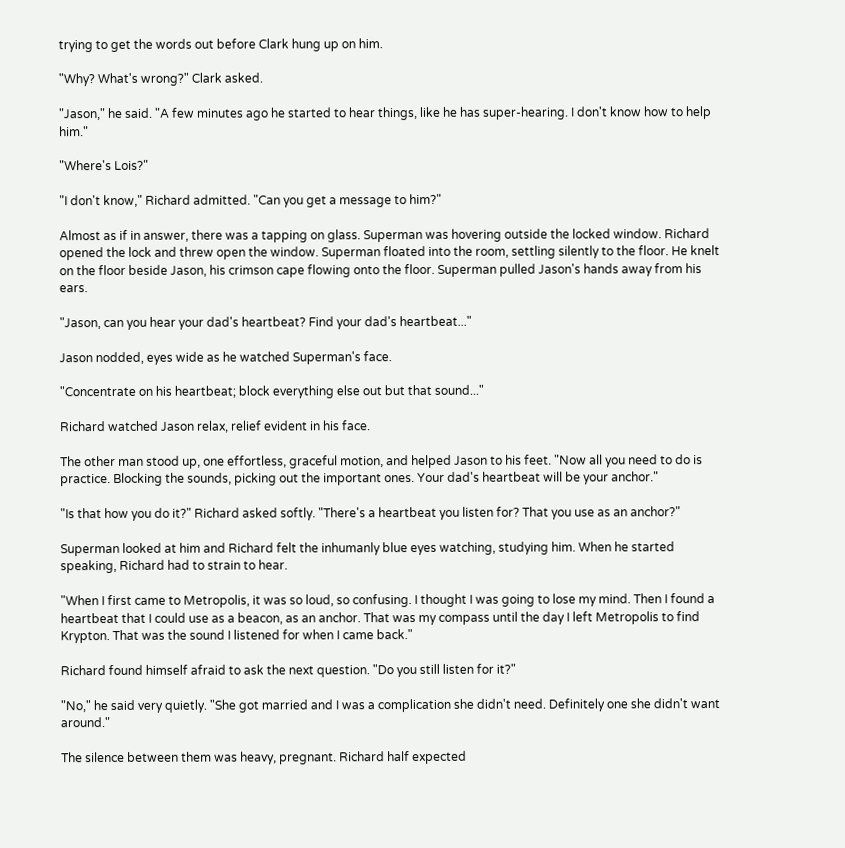trying to get the words out before Clark hung up on him.

"Why? What's wrong?" Clark asked.

"Jason," he said. "A few minutes ago he started to hear things, like he has super-hearing. I don't know how to help him."

"Where's Lois?"

"I don't know," Richard admitted. "Can you get a message to him?"

Almost as if in answer, there was a tapping on glass. Superman was hovering outside the locked window. Richard opened the lock and threw open the window. Superman floated into the room, settling silently to the floor. He knelt on the floor beside Jason, his crimson cape flowing onto the floor. Superman pulled Jason's hands away from his ears.

"Jason, can you hear your dad's heartbeat? Find your dad's heartbeat..."

Jason nodded, eyes wide as he watched Superman's face.

"Concentrate on his heartbeat; block everything else out but that sound..."

Richard watched Jason relax, relief evident in his face.

The other man stood up, one effortless, graceful motion, and helped Jason to his feet. "Now all you need to do is practice. Blocking the sounds, picking out the important ones. Your dad's heartbeat will be your anchor."

"Is that how you do it?" Richard asked softly. "There's a heartbeat you listen for? That you use as an anchor?"

Superman looked at him and Richard felt the inhumanly blue eyes watching, studying him. When he started speaking, Richard had to strain to hear.

"When I first came to Metropolis, it was so loud, so confusing. I thought I was going to lose my mind. Then I found a heartbeat that I could use as a beacon, as an anchor. That was my compass until the day I left Metropolis to find Krypton. That was the sound I listened for when I came back."

Richard found himself afraid to ask the next question. "Do you still listen for it?"

"No," he said very quietly. "She got married and I was a complication she didn't need. Definitely one she didn't want around."

The silence between them was heavy, pregnant. Richard half expected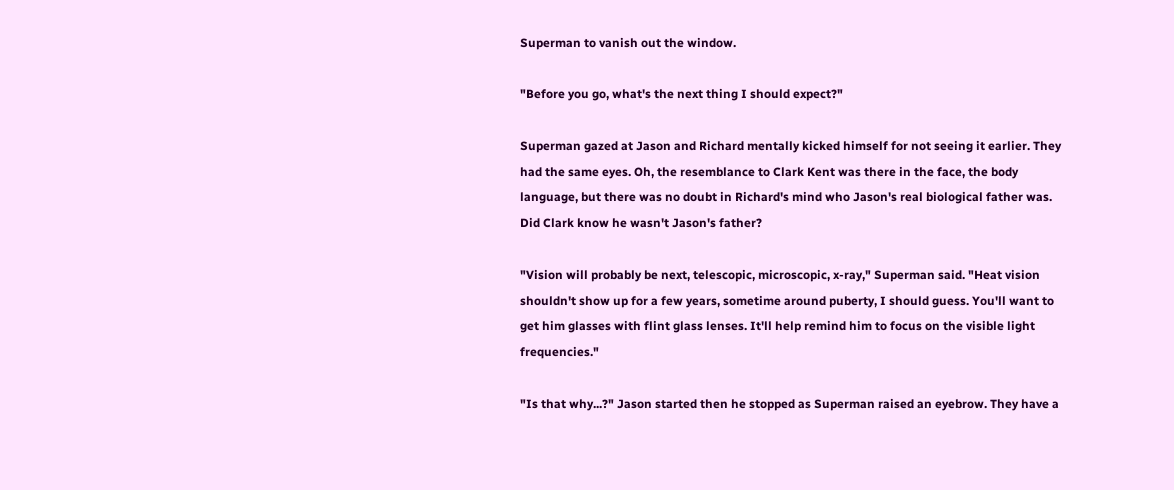Superman to vanish out the window.

"Before you go, what's the next thing I should expect?"

Superman gazed at Jason and Richard mentally kicked himself for not seeing it earlier. They had the same eyes. Oh, the resemblance to Clark Kent was there in the face, the body language, but there was no doubt in Richard's mind who Jason's real biological father was. Did Clark know he wasn't Jason's father?

"Vision will probably be next, telescopic, microscopic, x-ray," Superman said. "Heat vision shouldn't show up for a few years, sometime around puberty, I should guess. You'll want to get him glasses with flint glass lenses. It'll help remind him to focus on the visible light frequencies."

"Is that why...?" Jason started then he stopped as Superman raised an eyebrow. They have a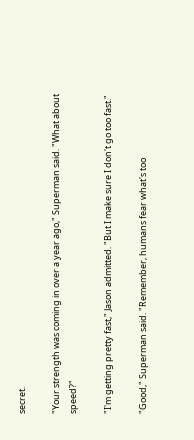secret.

"Your strength was coming in over a year ago," Superman said. "What about speed?"

"I'm getting pretty fast," Jason admitted. "But I make sure I don't go too fast."

"Good," Superman said. "Remember, humans fear what's too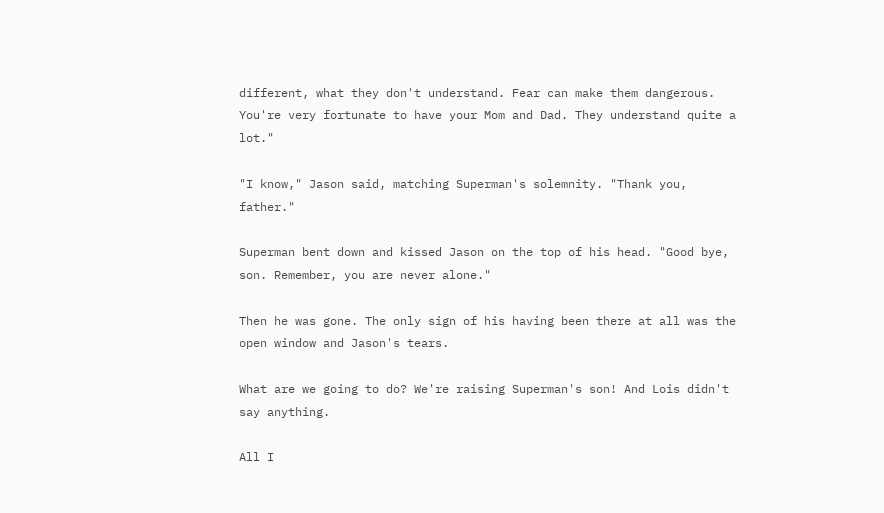different, what they don't understand. Fear can make them dangerous. You're very fortunate to have your Mom and Dad. They understand quite a lot."

"I know," Jason said, matching Superman's solemnity. "Thank you, father."

Superman bent down and kissed Jason on the top of his head. "Good bye, son. Remember, you are never alone."

Then he was gone. The only sign of his having been there at all was the open window and Jason's tears.

What are we going to do? We're raising Superman's son! And Lois didn't say anything.

All I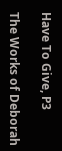Have To Give, P3

The Works of Deborah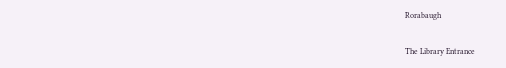Rorabaugh

The Library Entrance